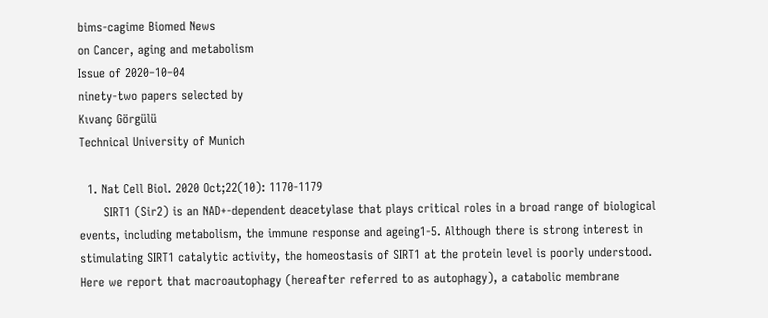bims-cagime Biomed News
on Cancer, aging and metabolism
Issue of 2020‒10‒04
ninety-two papers selected by
Kıvanç Görgülü
Technical University of Munich

  1. Nat Cell Biol. 2020 Oct;22(10): 1170-1179
      SIRT1 (Sir2) is an NAD+-dependent deacetylase that plays critical roles in a broad range of biological events, including metabolism, the immune response and ageing1-5. Although there is strong interest in stimulating SIRT1 catalytic activity, the homeostasis of SIRT1 at the protein level is poorly understood. Here we report that macroautophagy (hereafter referred to as autophagy), a catabolic membrane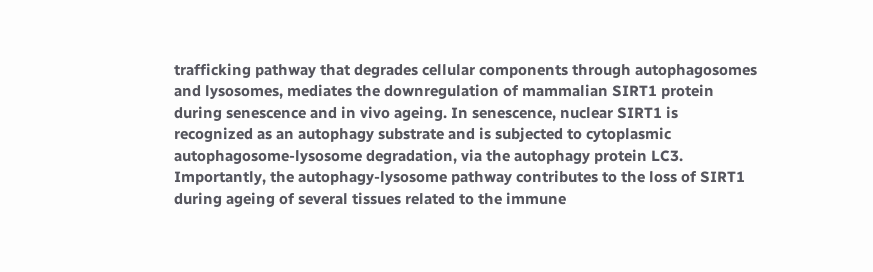trafficking pathway that degrades cellular components through autophagosomes and lysosomes, mediates the downregulation of mammalian SIRT1 protein during senescence and in vivo ageing. In senescence, nuclear SIRT1 is recognized as an autophagy substrate and is subjected to cytoplasmic autophagosome-lysosome degradation, via the autophagy protein LC3. Importantly, the autophagy-lysosome pathway contributes to the loss of SIRT1 during ageing of several tissues related to the immune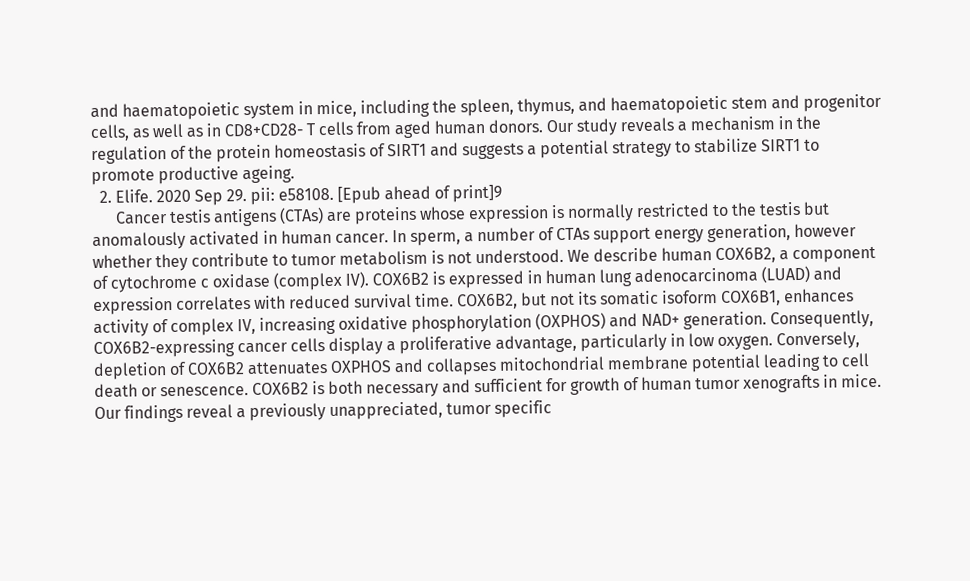and haematopoietic system in mice, including the spleen, thymus, and haematopoietic stem and progenitor cells, as well as in CD8+CD28- T cells from aged human donors. Our study reveals a mechanism in the regulation of the protein homeostasis of SIRT1 and suggests a potential strategy to stabilize SIRT1 to promote productive ageing.
  2. Elife. 2020 Sep 29. pii: e58108. [Epub ahead of print]9
      Cancer testis antigens (CTAs) are proteins whose expression is normally restricted to the testis but anomalously activated in human cancer. In sperm, a number of CTAs support energy generation, however whether they contribute to tumor metabolism is not understood. We describe human COX6B2, a component of cytochrome c oxidase (complex IV). COX6B2 is expressed in human lung adenocarcinoma (LUAD) and expression correlates with reduced survival time. COX6B2, but not its somatic isoform COX6B1, enhances activity of complex IV, increasing oxidative phosphorylation (OXPHOS) and NAD+ generation. Consequently, COX6B2-expressing cancer cells display a proliferative advantage, particularly in low oxygen. Conversely, depletion of COX6B2 attenuates OXPHOS and collapses mitochondrial membrane potential leading to cell death or senescence. COX6B2 is both necessary and sufficient for growth of human tumor xenografts in mice. Our findings reveal a previously unappreciated, tumor specific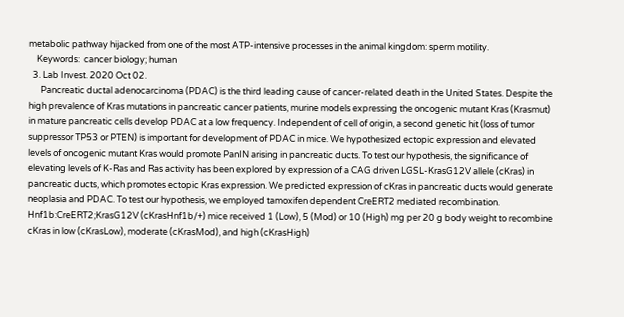metabolic pathway hijacked from one of the most ATP-intensive processes in the animal kingdom: sperm motility.
    Keywords:  cancer biology; human
  3. Lab Invest. 2020 Oct 02.
      Pancreatic ductal adenocarcinoma (PDAC) is the third leading cause of cancer-related death in the United States. Despite the high prevalence of Kras mutations in pancreatic cancer patients, murine models expressing the oncogenic mutant Kras (Krasmut) in mature pancreatic cells develop PDAC at a low frequency. Independent of cell of origin, a second genetic hit (loss of tumor suppressor TP53 or PTEN) is important for development of PDAC in mice. We hypothesized ectopic expression and elevated levels of oncogenic mutant Kras would promote PanIN arising in pancreatic ducts. To test our hypothesis, the significance of elevating levels of K-Ras and Ras activity has been explored by expression of a CAG driven LGSL-KrasG12V allele (cKras) in pancreatic ducts, which promotes ectopic Kras expression. We predicted expression of cKras in pancreatic ducts would generate neoplasia and PDAC. To test our hypothesis, we employed tamoxifen dependent CreERT2 mediated recombination. Hnf1b:CreERT2;KrasG12V (cKrasHnf1b/+) mice received 1 (Low), 5 (Mod) or 10 (High) mg per 20 g body weight to recombine cKras in low (cKrasLow), moderate (cKrasMod), and high (cKrasHigh)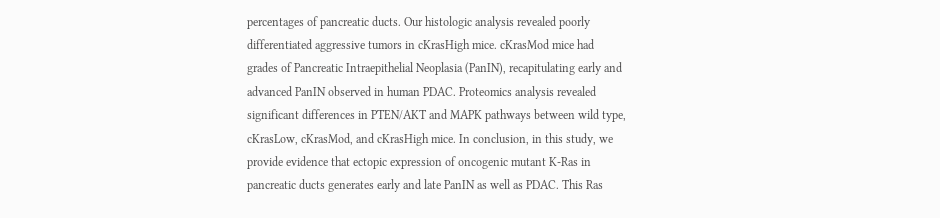percentages of pancreatic ducts. Our histologic analysis revealed poorly differentiated aggressive tumors in cKrasHigh mice. cKrasMod mice had grades of Pancreatic Intraepithelial Neoplasia (PanIN), recapitulating early and advanced PanIN observed in human PDAC. Proteomics analysis revealed significant differences in PTEN/AKT and MAPK pathways between wild type, cKrasLow, cKrasMod, and cKrasHigh mice. In conclusion, in this study, we provide evidence that ectopic expression of oncogenic mutant K-Ras in pancreatic ducts generates early and late PanIN as well as PDAC. This Ras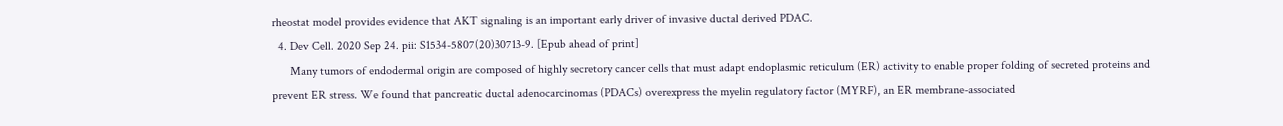rheostat model provides evidence that AKT signaling is an important early driver of invasive ductal derived PDAC.
  4. Dev Cell. 2020 Sep 24. pii: S1534-5807(20)30713-9. [Epub ahead of print]
      Many tumors of endodermal origin are composed of highly secretory cancer cells that must adapt endoplasmic reticulum (ER) activity to enable proper folding of secreted proteins and prevent ER stress. We found that pancreatic ductal adenocarcinomas (PDACs) overexpress the myelin regulatory factor (MYRF), an ER membrane-associated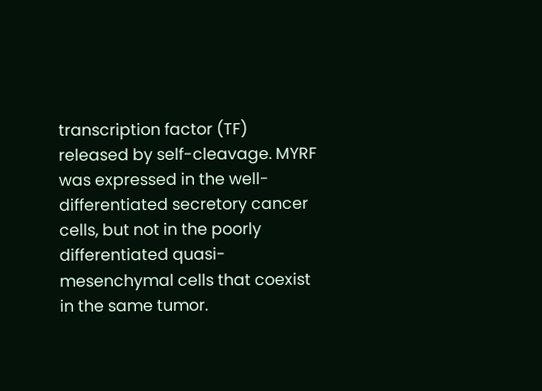transcription factor (TF) released by self-cleavage. MYRF was expressed in the well-differentiated secretory cancer cells, but not in the poorly differentiated quasi-mesenchymal cells that coexist in the same tumor.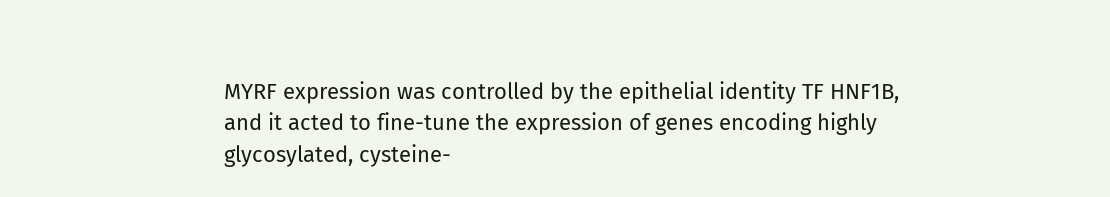MYRF expression was controlled by the epithelial identity TF HNF1B, and it acted to fine-tune the expression of genes encoding highly glycosylated, cysteine-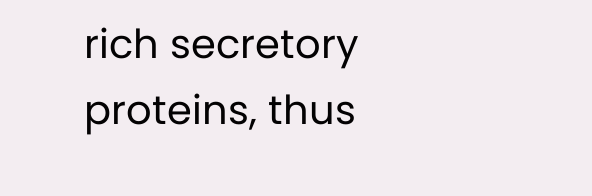rich secretory proteins, thus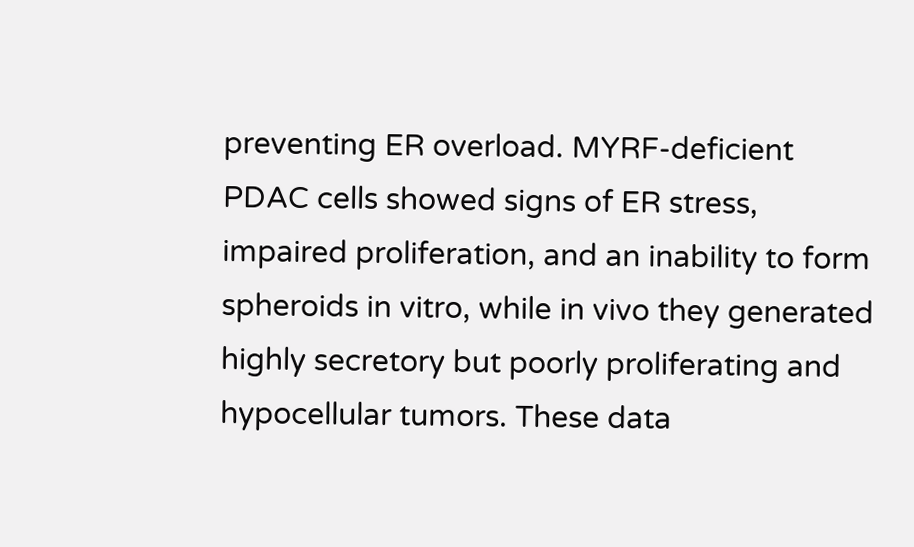preventing ER overload. MYRF-deficient PDAC cells showed signs of ER stress, impaired proliferation, and an inability to form spheroids in vitro, while in vivo they generated highly secretory but poorly proliferating and hypocellular tumors. These data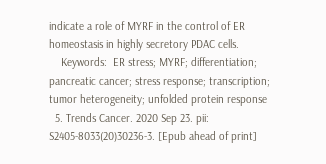indicate a role of MYRF in the control of ER homeostasis in highly secretory PDAC cells.
    Keywords:  ER stress; MYRF; differentiation; pancreatic cancer; stress response; transcription; tumor heterogeneity; unfolded protein response
  5. Trends Cancer. 2020 Sep 23. pii: S2405-8033(20)30236-3. [Epub ahead of print]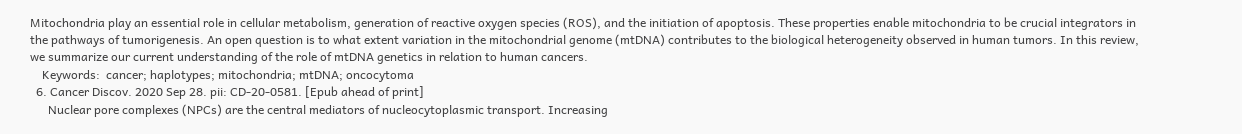Mitochondria play an essential role in cellular metabolism, generation of reactive oxygen species (ROS), and the initiation of apoptosis. These properties enable mitochondria to be crucial integrators in the pathways of tumorigenesis. An open question is to what extent variation in the mitochondrial genome (mtDNA) contributes to the biological heterogeneity observed in human tumors. In this review, we summarize our current understanding of the role of mtDNA genetics in relation to human cancers.
    Keywords:  cancer; haplotypes; mitochondria; mtDNA; oncocytoma
  6. Cancer Discov. 2020 Sep 28. pii: CD-20-0581. [Epub ahead of print]
      Nuclear pore complexes (NPCs) are the central mediators of nucleocytoplasmic transport. Increasing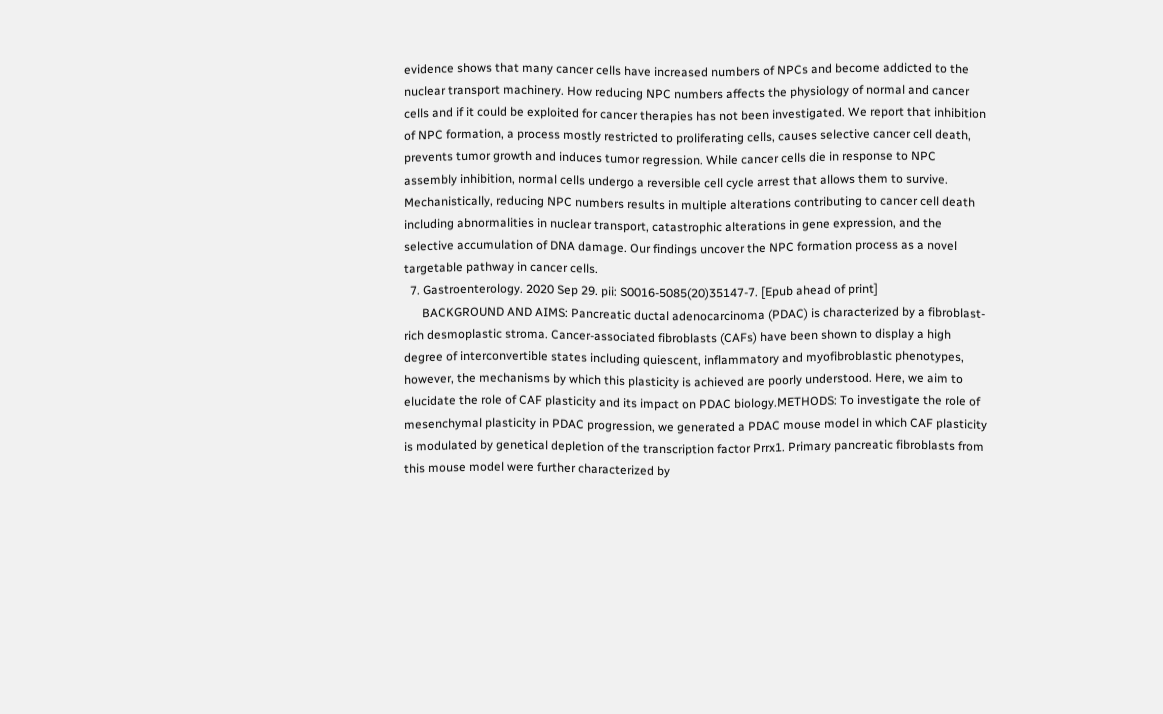evidence shows that many cancer cells have increased numbers of NPCs and become addicted to the nuclear transport machinery. How reducing NPC numbers affects the physiology of normal and cancer cells and if it could be exploited for cancer therapies has not been investigated. We report that inhibition of NPC formation, a process mostly restricted to proliferating cells, causes selective cancer cell death, prevents tumor growth and induces tumor regression. While cancer cells die in response to NPC assembly inhibition, normal cells undergo a reversible cell cycle arrest that allows them to survive. Mechanistically, reducing NPC numbers results in multiple alterations contributing to cancer cell death including abnormalities in nuclear transport, catastrophic alterations in gene expression, and the selective accumulation of DNA damage. Our findings uncover the NPC formation process as a novel targetable pathway in cancer cells.
  7. Gastroenterology. 2020 Sep 29. pii: S0016-5085(20)35147-7. [Epub ahead of print]
      BACKGROUND AND AIMS: Pancreatic ductal adenocarcinoma (PDAC) is characterized by a fibroblast-rich desmoplastic stroma. Cancer-associated fibroblasts (CAFs) have been shown to display a high degree of interconvertible states including quiescent, inflammatory and myofibroblastic phenotypes, however, the mechanisms by which this plasticity is achieved are poorly understood. Here, we aim to elucidate the role of CAF plasticity and its impact on PDAC biology.METHODS: To investigate the role of mesenchymal plasticity in PDAC progression, we generated a PDAC mouse model in which CAF plasticity is modulated by genetical depletion of the transcription factor Prrx1. Primary pancreatic fibroblasts from this mouse model were further characterized by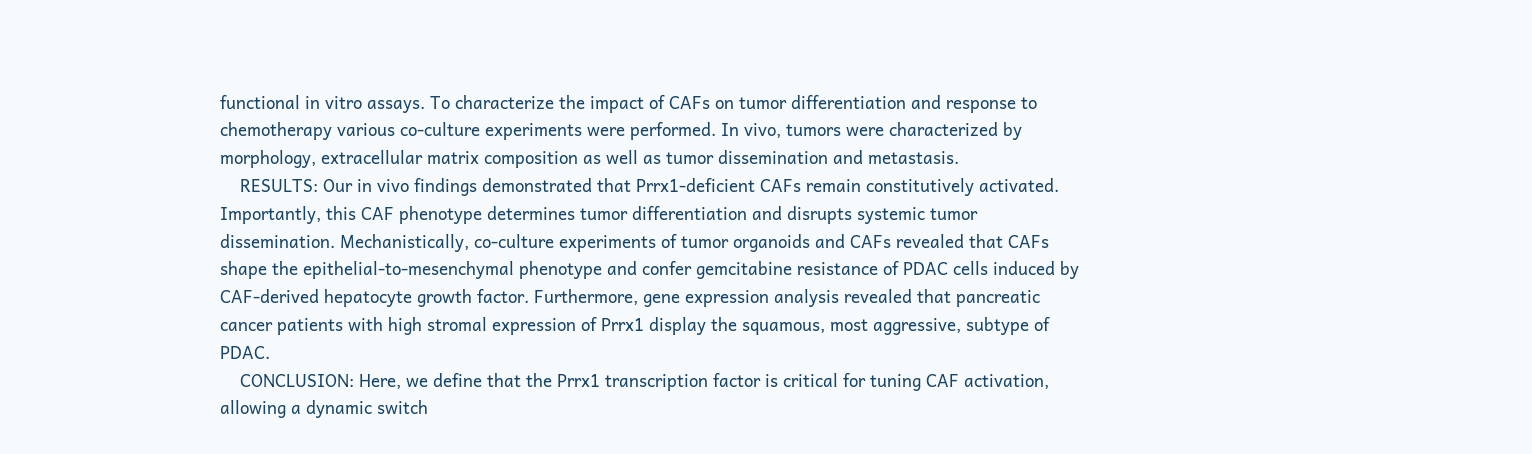functional in vitro assays. To characterize the impact of CAFs on tumor differentiation and response to chemotherapy various co-culture experiments were performed. In vivo, tumors were characterized by morphology, extracellular matrix composition as well as tumor dissemination and metastasis.
    RESULTS: Our in vivo findings demonstrated that Prrx1-deficient CAFs remain constitutively activated. Importantly, this CAF phenotype determines tumor differentiation and disrupts systemic tumor dissemination. Mechanistically, co-culture experiments of tumor organoids and CAFs revealed that CAFs shape the epithelial-to-mesenchymal phenotype and confer gemcitabine resistance of PDAC cells induced by CAF-derived hepatocyte growth factor. Furthermore, gene expression analysis revealed that pancreatic cancer patients with high stromal expression of Prrx1 display the squamous, most aggressive, subtype of PDAC.
    CONCLUSION: Here, we define that the Prrx1 transcription factor is critical for tuning CAF activation, allowing a dynamic switch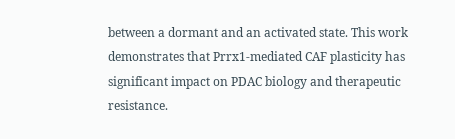between a dormant and an activated state. This work demonstrates that Prrx1-mediated CAF plasticity has significant impact on PDAC biology and therapeutic resistance.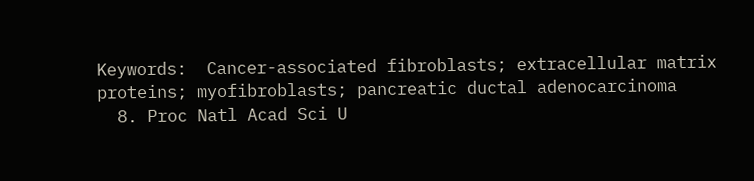Keywords:  Cancer-associated fibroblasts; extracellular matrix proteins; myofibroblasts; pancreatic ductal adenocarcinoma
  8. Proc Natl Acad Sci U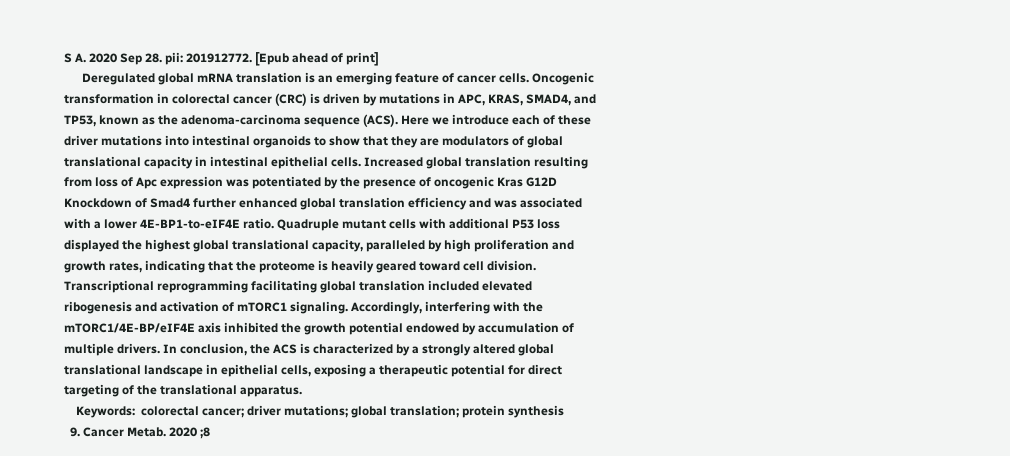S A. 2020 Sep 28. pii: 201912772. [Epub ahead of print]
      Deregulated global mRNA translation is an emerging feature of cancer cells. Oncogenic transformation in colorectal cancer (CRC) is driven by mutations in APC, KRAS, SMAD4, and TP53, known as the adenoma-carcinoma sequence (ACS). Here we introduce each of these driver mutations into intestinal organoids to show that they are modulators of global translational capacity in intestinal epithelial cells. Increased global translation resulting from loss of Apc expression was potentiated by the presence of oncogenic Kras G12D Knockdown of Smad4 further enhanced global translation efficiency and was associated with a lower 4E-BP1-to-eIF4E ratio. Quadruple mutant cells with additional P53 loss displayed the highest global translational capacity, paralleled by high proliferation and growth rates, indicating that the proteome is heavily geared toward cell division. Transcriptional reprogramming facilitating global translation included elevated ribogenesis and activation of mTORC1 signaling. Accordingly, interfering with the mTORC1/4E-BP/eIF4E axis inhibited the growth potential endowed by accumulation of multiple drivers. In conclusion, the ACS is characterized by a strongly altered global translational landscape in epithelial cells, exposing a therapeutic potential for direct targeting of the translational apparatus.
    Keywords:  colorectal cancer; driver mutations; global translation; protein synthesis
  9. Cancer Metab. 2020 ;8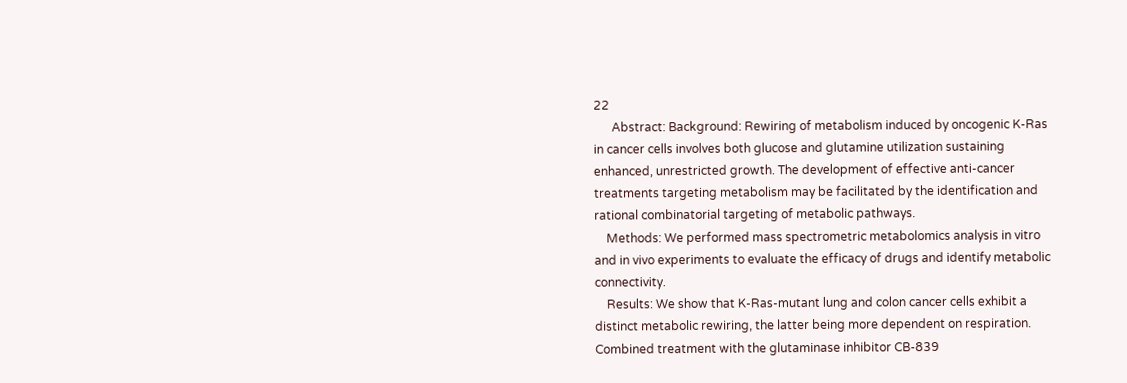22
      Abstract: Background: Rewiring of metabolism induced by oncogenic K-Ras in cancer cells involves both glucose and glutamine utilization sustaining enhanced, unrestricted growth. The development of effective anti-cancer treatments targeting metabolism may be facilitated by the identification and rational combinatorial targeting of metabolic pathways.
    Methods: We performed mass spectrometric metabolomics analysis in vitro and in vivo experiments to evaluate the efficacy of drugs and identify metabolic connectivity.
    Results: We show that K-Ras-mutant lung and colon cancer cells exhibit a distinct metabolic rewiring, the latter being more dependent on respiration. Combined treatment with the glutaminase inhibitor CB-839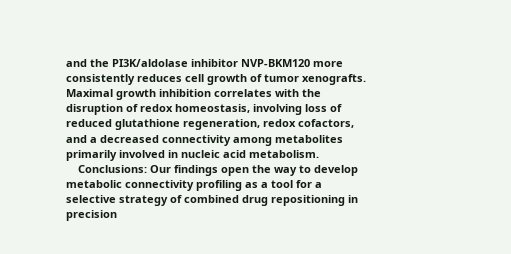and the PI3K/aldolase inhibitor NVP-BKM120 more consistently reduces cell growth of tumor xenografts. Maximal growth inhibition correlates with the disruption of redox homeostasis, involving loss of reduced glutathione regeneration, redox cofactors, and a decreased connectivity among metabolites primarily involved in nucleic acid metabolism.
    Conclusions: Our findings open the way to develop metabolic connectivity profiling as a tool for a selective strategy of combined drug repositioning in precision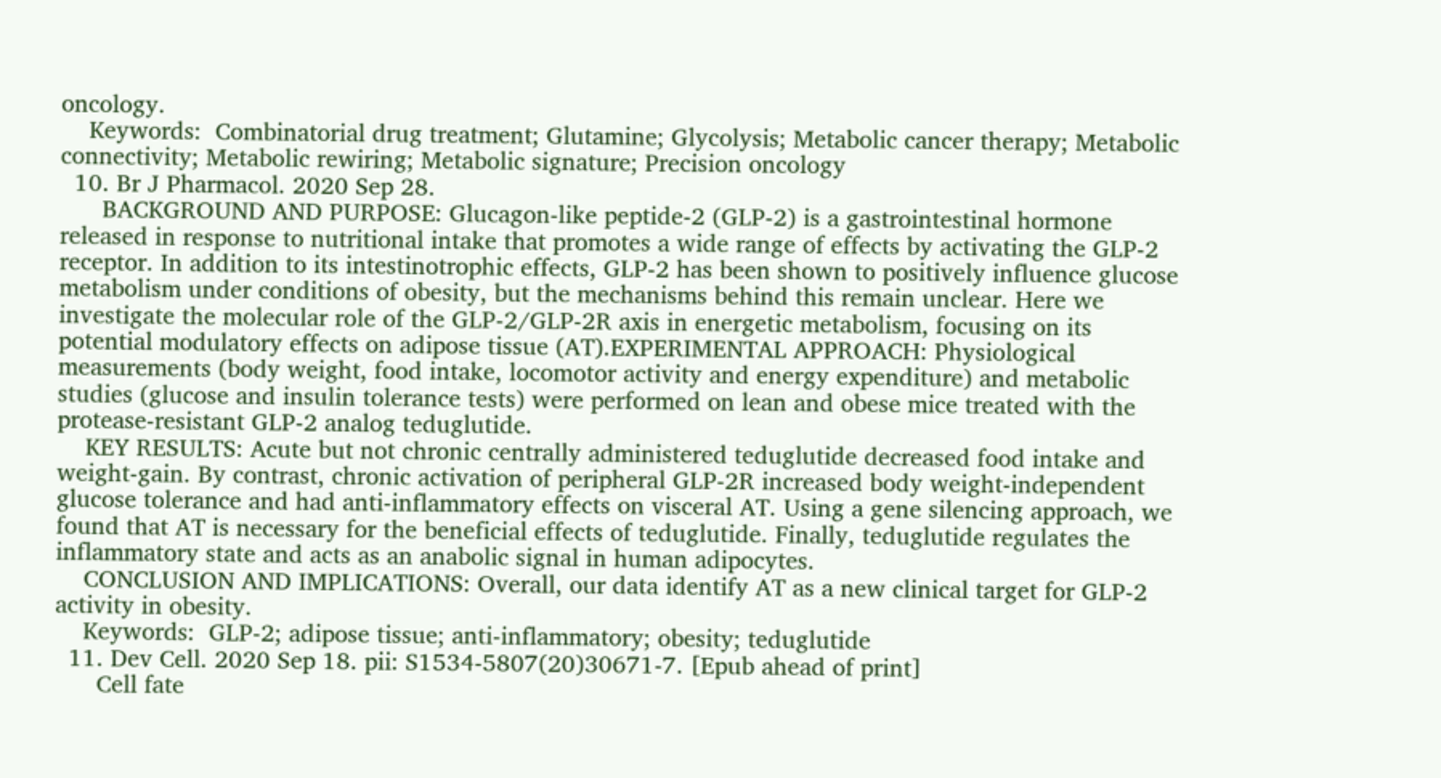oncology.
    Keywords:  Combinatorial drug treatment; Glutamine; Glycolysis; Metabolic cancer therapy; Metabolic connectivity; Metabolic rewiring; Metabolic signature; Precision oncology
  10. Br J Pharmacol. 2020 Sep 28.
      BACKGROUND AND PURPOSE: Glucagon-like peptide-2 (GLP-2) is a gastrointestinal hormone released in response to nutritional intake that promotes a wide range of effects by activating the GLP-2 receptor. In addition to its intestinotrophic effects, GLP-2 has been shown to positively influence glucose metabolism under conditions of obesity, but the mechanisms behind this remain unclear. Here we investigate the molecular role of the GLP-2/GLP-2R axis in energetic metabolism, focusing on its potential modulatory effects on adipose tissue (AT).EXPERIMENTAL APPROACH: Physiological measurements (body weight, food intake, locomotor activity and energy expenditure) and metabolic studies (glucose and insulin tolerance tests) were performed on lean and obese mice treated with the protease-resistant GLP-2 analog teduglutide.
    KEY RESULTS: Acute but not chronic centrally administered teduglutide decreased food intake and weight-gain. By contrast, chronic activation of peripheral GLP-2R increased body weight-independent glucose tolerance and had anti-inflammatory effects on visceral AT. Using a gene silencing approach, we found that AT is necessary for the beneficial effects of teduglutide. Finally, teduglutide regulates the inflammatory state and acts as an anabolic signal in human adipocytes.
    CONCLUSION AND IMPLICATIONS: Overall, our data identify AT as a new clinical target for GLP-2 activity in obesity.
    Keywords:  GLP-2; adipose tissue; anti-inflammatory; obesity; teduglutide
  11. Dev Cell. 2020 Sep 18. pii: S1534-5807(20)30671-7. [Epub ahead of print]
      Cell fate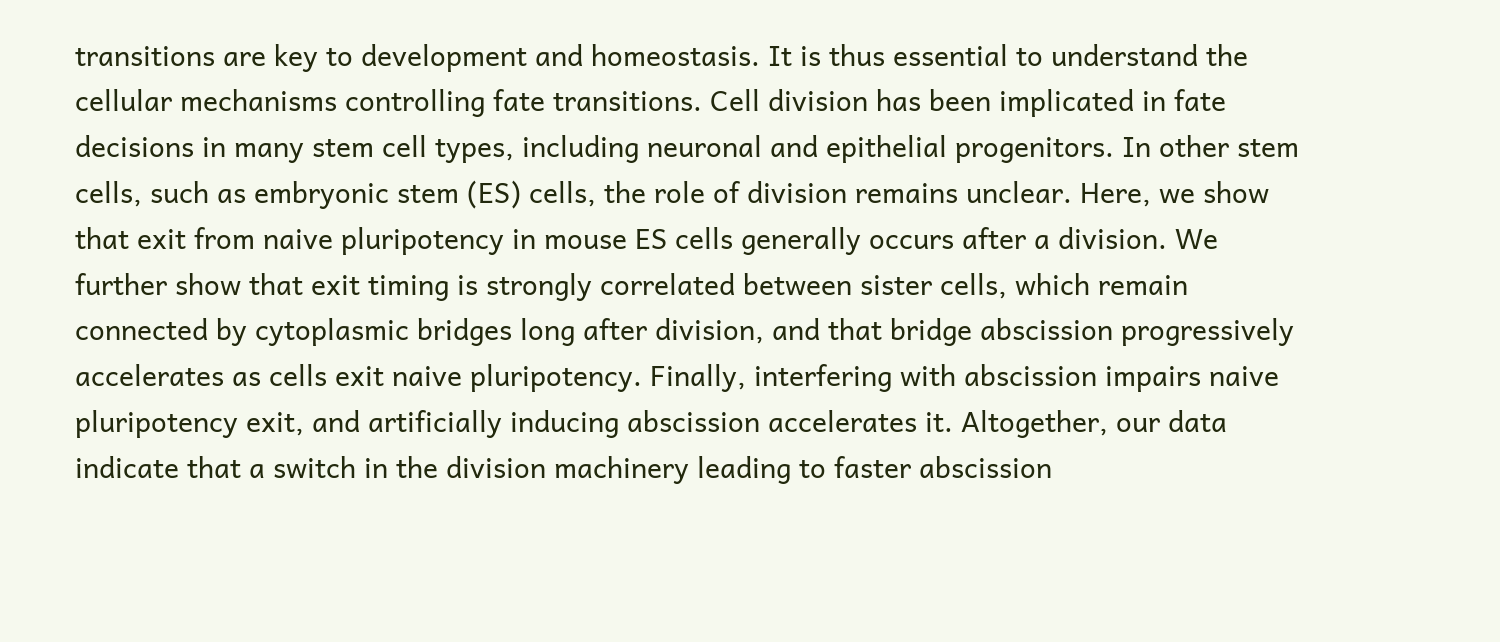transitions are key to development and homeostasis. It is thus essential to understand the cellular mechanisms controlling fate transitions. Cell division has been implicated in fate decisions in many stem cell types, including neuronal and epithelial progenitors. In other stem cells, such as embryonic stem (ES) cells, the role of division remains unclear. Here, we show that exit from naive pluripotency in mouse ES cells generally occurs after a division. We further show that exit timing is strongly correlated between sister cells, which remain connected by cytoplasmic bridges long after division, and that bridge abscission progressively accelerates as cells exit naive pluripotency. Finally, interfering with abscission impairs naive pluripotency exit, and artificially inducing abscission accelerates it. Altogether, our data indicate that a switch in the division machinery leading to faster abscission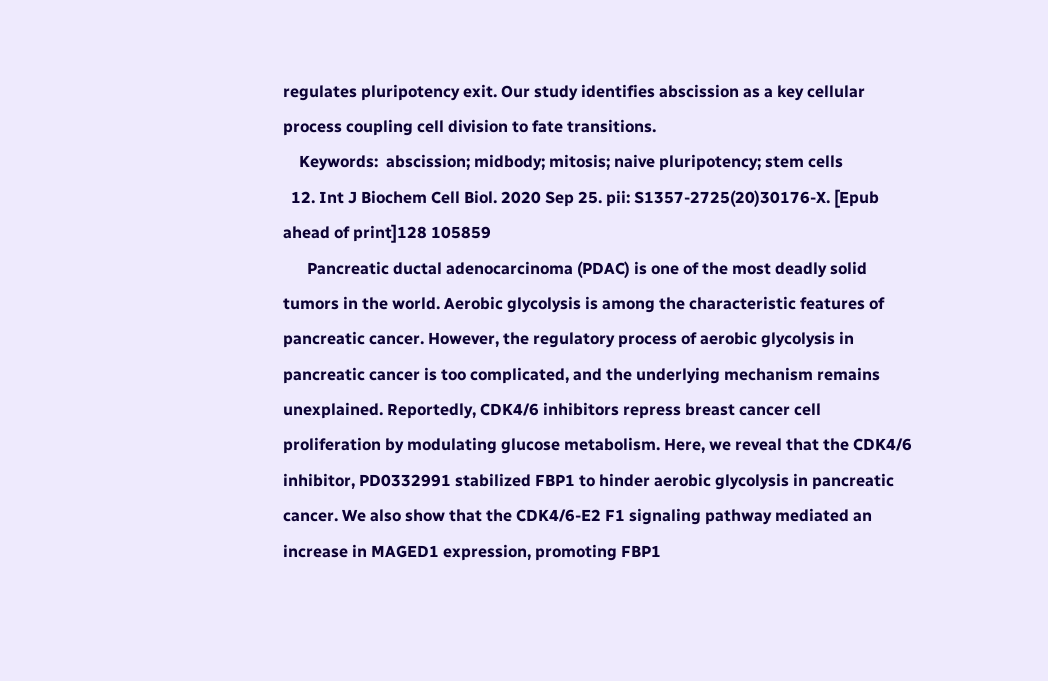regulates pluripotency exit. Our study identifies abscission as a key cellular process coupling cell division to fate transitions.
    Keywords:  abscission; midbody; mitosis; naive pluripotency; stem cells
  12. Int J Biochem Cell Biol. 2020 Sep 25. pii: S1357-2725(20)30176-X. [Epub ahead of print]128 105859
      Pancreatic ductal adenocarcinoma (PDAC) is one of the most deadly solid tumors in the world. Aerobic glycolysis is among the characteristic features of pancreatic cancer. However, the regulatory process of aerobic glycolysis in pancreatic cancer is too complicated, and the underlying mechanism remains unexplained. Reportedly, CDK4/6 inhibitors repress breast cancer cell proliferation by modulating glucose metabolism. Here, we reveal that the CDK4/6 inhibitor, PD0332991 stabilized FBP1 to hinder aerobic glycolysis in pancreatic cancer. We also show that the CDK4/6-E2 F1 signaling pathway mediated an increase in MAGED1 expression, promoting FBP1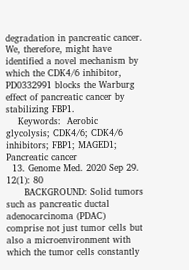degradation in pancreatic cancer. We, therefore, might have identified a novel mechanism by which the CDK4/6 inhibitor, PD0332991 blocks the Warburg effect of pancreatic cancer by stabilizing FBP1.
    Keywords:  Aerobic glycolysis; CDK4/6; CDK4/6 inhibitors; FBP1; MAGED1; Pancreatic cancer
  13. Genome Med. 2020 Sep 29. 12(1): 80
      BACKGROUND: Solid tumors such as pancreatic ductal adenocarcinoma (PDAC) comprise not just tumor cells but also a microenvironment with which the tumor cells constantly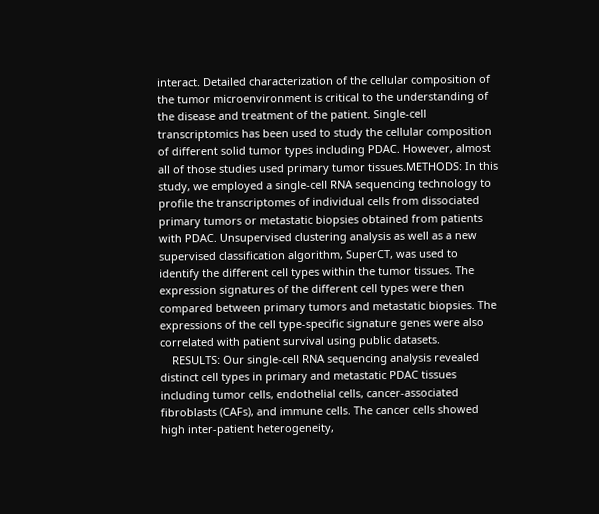interact. Detailed characterization of the cellular composition of the tumor microenvironment is critical to the understanding of the disease and treatment of the patient. Single-cell transcriptomics has been used to study the cellular composition of different solid tumor types including PDAC. However, almost all of those studies used primary tumor tissues.METHODS: In this study, we employed a single-cell RNA sequencing technology to profile the transcriptomes of individual cells from dissociated primary tumors or metastatic biopsies obtained from patients with PDAC. Unsupervised clustering analysis as well as a new supervised classification algorithm, SuperCT, was used to identify the different cell types within the tumor tissues. The expression signatures of the different cell types were then compared between primary tumors and metastatic biopsies. The expressions of the cell type-specific signature genes were also correlated with patient survival using public datasets.
    RESULTS: Our single-cell RNA sequencing analysis revealed distinct cell types in primary and metastatic PDAC tissues including tumor cells, endothelial cells, cancer-associated fibroblasts (CAFs), and immune cells. The cancer cells showed high inter-patient heterogeneity,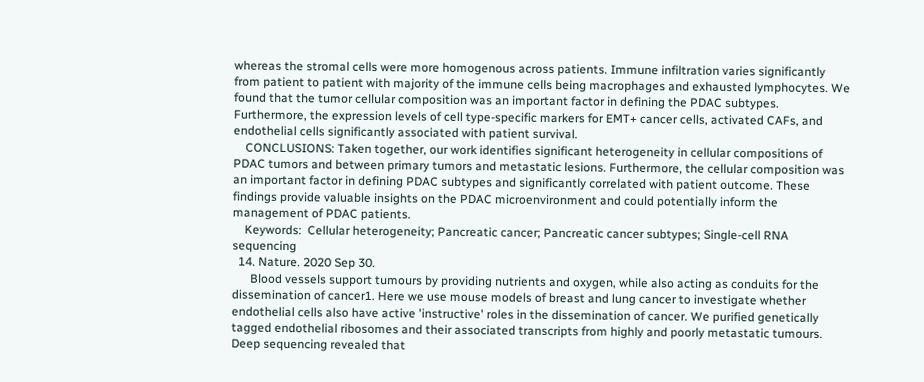whereas the stromal cells were more homogenous across patients. Immune infiltration varies significantly from patient to patient with majority of the immune cells being macrophages and exhausted lymphocytes. We found that the tumor cellular composition was an important factor in defining the PDAC subtypes. Furthermore, the expression levels of cell type-specific markers for EMT+ cancer cells, activated CAFs, and endothelial cells significantly associated with patient survival.
    CONCLUSIONS: Taken together, our work identifies significant heterogeneity in cellular compositions of PDAC tumors and between primary tumors and metastatic lesions. Furthermore, the cellular composition was an important factor in defining PDAC subtypes and significantly correlated with patient outcome. These findings provide valuable insights on the PDAC microenvironment and could potentially inform the management of PDAC patients.
    Keywords:  Cellular heterogeneity; Pancreatic cancer; Pancreatic cancer subtypes; Single-cell RNA sequencing
  14. Nature. 2020 Sep 30.
      Blood vessels support tumours by providing nutrients and oxygen, while also acting as conduits for the dissemination of cancer1. Here we use mouse models of breast and lung cancer to investigate whether endothelial cells also have active 'instructive' roles in the dissemination of cancer. We purified genetically tagged endothelial ribosomes and their associated transcripts from highly and poorly metastatic tumours. Deep sequencing revealed that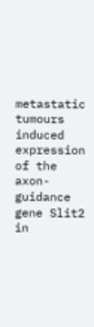metastatic tumours induced expression of the axon-guidance gene Slit2 in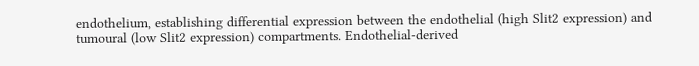endothelium, establishing differential expression between the endothelial (high Slit2 expression) and tumoural (low Slit2 expression) compartments. Endothelial-derived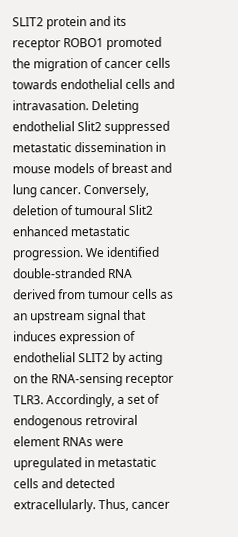SLIT2 protein and its receptor ROBO1 promoted the migration of cancer cells towards endothelial cells and intravasation. Deleting endothelial Slit2 suppressed metastatic dissemination in mouse models of breast and lung cancer. Conversely, deletion of tumoural Slit2 enhanced metastatic progression. We identified double-stranded RNA derived from tumour cells as an upstream signal that induces expression of endothelial SLIT2 by acting on the RNA-sensing receptor TLR3. Accordingly, a set of endogenous retroviral element RNAs were upregulated in metastatic cells and detected extracellularly. Thus, cancer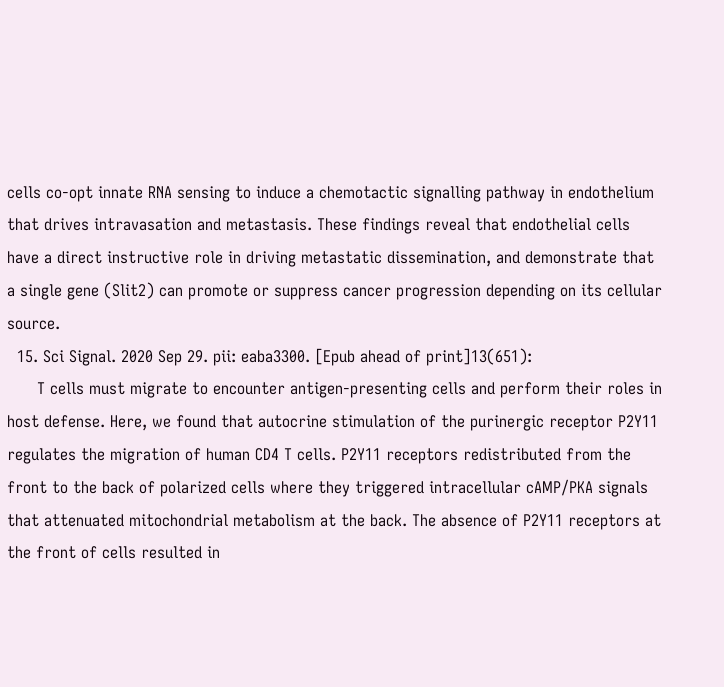cells co-opt innate RNA sensing to induce a chemotactic signalling pathway in endothelium that drives intravasation and metastasis. These findings reveal that endothelial cells have a direct instructive role in driving metastatic dissemination, and demonstrate that a single gene (Slit2) can promote or suppress cancer progression depending on its cellular source.
  15. Sci Signal. 2020 Sep 29. pii: eaba3300. [Epub ahead of print]13(651):
      T cells must migrate to encounter antigen-presenting cells and perform their roles in host defense. Here, we found that autocrine stimulation of the purinergic receptor P2Y11 regulates the migration of human CD4 T cells. P2Y11 receptors redistributed from the front to the back of polarized cells where they triggered intracellular cAMP/PKA signals that attenuated mitochondrial metabolism at the back. The absence of P2Y11 receptors at the front of cells resulted in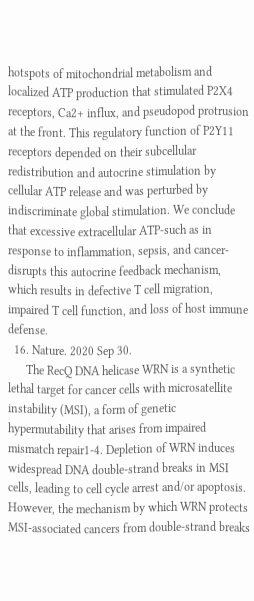hotspots of mitochondrial metabolism and localized ATP production that stimulated P2X4 receptors, Ca2+ influx, and pseudopod protrusion at the front. This regulatory function of P2Y11 receptors depended on their subcellular redistribution and autocrine stimulation by cellular ATP release and was perturbed by indiscriminate global stimulation. We conclude that excessive extracellular ATP-such as in response to inflammation, sepsis, and cancer-disrupts this autocrine feedback mechanism, which results in defective T cell migration, impaired T cell function, and loss of host immune defense.
  16. Nature. 2020 Sep 30.
      The RecQ DNA helicase WRN is a synthetic lethal target for cancer cells with microsatellite instability (MSI), a form of genetic hypermutability that arises from impaired mismatch repair1-4. Depletion of WRN induces widespread DNA double-strand breaks in MSI cells, leading to cell cycle arrest and/or apoptosis. However, the mechanism by which WRN protects MSI-associated cancers from double-strand breaks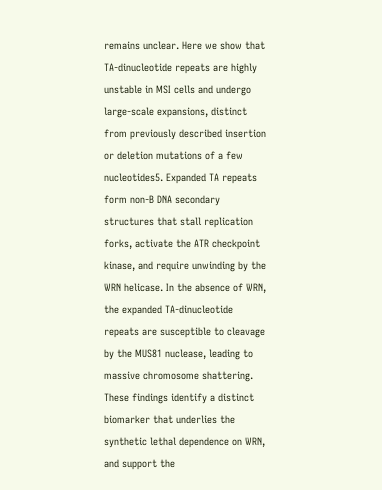remains unclear. Here we show that TA-dinucleotide repeats are highly unstable in MSI cells and undergo large-scale expansions, distinct from previously described insertion or deletion mutations of a few nucleotides5. Expanded TA repeats form non-B DNA secondary structures that stall replication forks, activate the ATR checkpoint kinase, and require unwinding by the WRN helicase. In the absence of WRN, the expanded TA-dinucleotide repeats are susceptible to cleavage by the MUS81 nuclease, leading to massive chromosome shattering. These findings identify a distinct biomarker that underlies the synthetic lethal dependence on WRN, and support the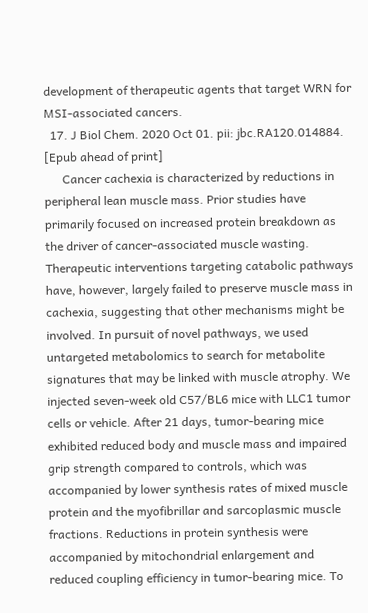development of therapeutic agents that target WRN for MSI-associated cancers.
  17. J Biol Chem. 2020 Oct 01. pii: jbc.RA120.014884. [Epub ahead of print]
      Cancer cachexia is characterized by reductions in peripheral lean muscle mass. Prior studies have primarily focused on increased protein breakdown as the driver of cancer-associated muscle wasting. Therapeutic interventions targeting catabolic pathways have, however, largely failed to preserve muscle mass in cachexia, suggesting that other mechanisms might be involved. In pursuit of novel pathways, we used untargeted metabolomics to search for metabolite signatures that may be linked with muscle atrophy. We injected seven-week old C57/BL6 mice with LLC1 tumor cells or vehicle. After 21 days, tumor-bearing mice exhibited reduced body and muscle mass and impaired grip strength compared to controls, which was accompanied by lower synthesis rates of mixed muscle protein and the myofibrillar and sarcoplasmic muscle fractions. Reductions in protein synthesis were accompanied by mitochondrial enlargement and reduced coupling efficiency in tumor-bearing mice. To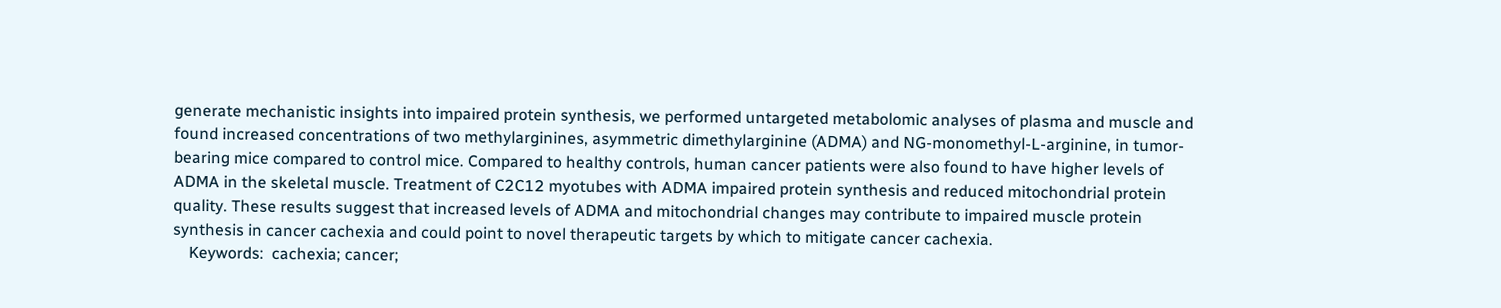generate mechanistic insights into impaired protein synthesis, we performed untargeted metabolomic analyses of plasma and muscle and found increased concentrations of two methylarginines, asymmetric dimethylarginine (ADMA) and NG-monomethyl-L-arginine, in tumor-bearing mice compared to control mice. Compared to healthy controls, human cancer patients were also found to have higher levels of ADMA in the skeletal muscle. Treatment of C2C12 myotubes with ADMA impaired protein synthesis and reduced mitochondrial protein quality. These results suggest that increased levels of ADMA and mitochondrial changes may contribute to impaired muscle protein synthesis in cancer cachexia and could point to novel therapeutic targets by which to mitigate cancer cachexia.
    Keywords:  cachexia; cancer;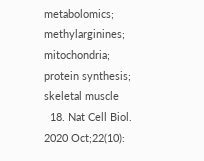metabolomics; methylarginines; mitochondria; protein synthesis; skeletal muscle
  18. Nat Cell Biol. 2020 Oct;22(10):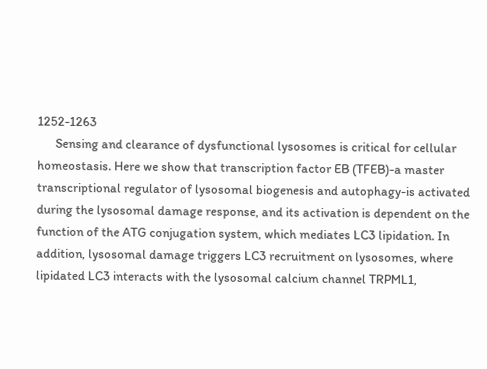1252-1263
      Sensing and clearance of dysfunctional lysosomes is critical for cellular homeostasis. Here we show that transcription factor EB (TFEB)-a master transcriptional regulator of lysosomal biogenesis and autophagy-is activated during the lysosomal damage response, and its activation is dependent on the function of the ATG conjugation system, which mediates LC3 lipidation. In addition, lysosomal damage triggers LC3 recruitment on lysosomes, where lipidated LC3 interacts with the lysosomal calcium channel TRPML1,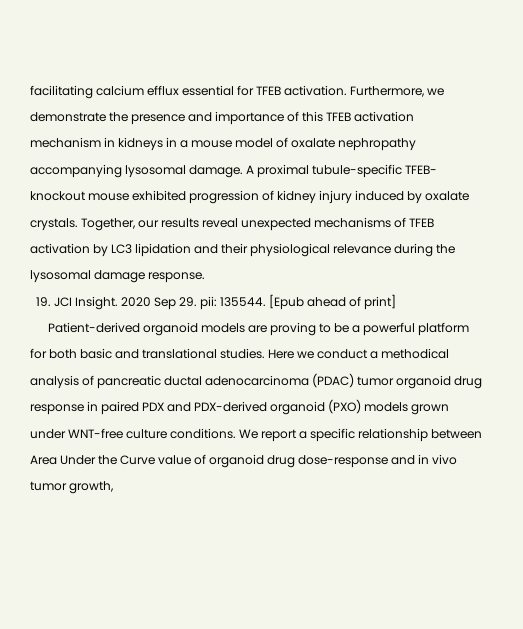facilitating calcium efflux essential for TFEB activation. Furthermore, we demonstrate the presence and importance of this TFEB activation mechanism in kidneys in a mouse model of oxalate nephropathy accompanying lysosomal damage. A proximal tubule-specific TFEB-knockout mouse exhibited progression of kidney injury induced by oxalate crystals. Together, our results reveal unexpected mechanisms of TFEB activation by LC3 lipidation and their physiological relevance during the lysosomal damage response.
  19. JCI Insight. 2020 Sep 29. pii: 135544. [Epub ahead of print]
      Patient-derived organoid models are proving to be a powerful platform for both basic and translational studies. Here we conduct a methodical analysis of pancreatic ductal adenocarcinoma (PDAC) tumor organoid drug response in paired PDX and PDX-derived organoid (PXO) models grown under WNT-free culture conditions. We report a specific relationship between Area Under the Curve value of organoid drug dose-response and in vivo tumor growth,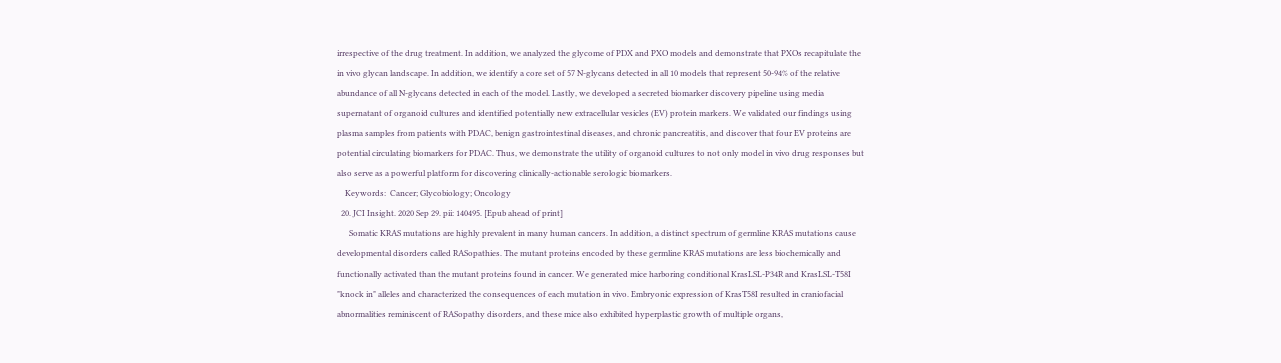irrespective of the drug treatment. In addition, we analyzed the glycome of PDX and PXO models and demonstrate that PXOs recapitulate the in vivo glycan landscape. In addition, we identify a core set of 57 N-glycans detected in all 10 models that represent 50-94% of the relative abundance of all N-glycans detected in each of the model. Lastly, we developed a secreted biomarker discovery pipeline using media supernatant of organoid cultures and identified potentially new extracellular vesicles (EV) protein markers. We validated our findings using plasma samples from patients with PDAC, benign gastrointestinal diseases, and chronic pancreatitis, and discover that four EV proteins are potential circulating biomarkers for PDAC. Thus, we demonstrate the utility of organoid cultures to not only model in vivo drug responses but also serve as a powerful platform for discovering clinically-actionable serologic biomarkers.
    Keywords:  Cancer; Glycobiology; Oncology
  20. JCI Insight. 2020 Sep 29. pii: 140495. [Epub ahead of print]
      Somatic KRAS mutations are highly prevalent in many human cancers. In addition, a distinct spectrum of germline KRAS mutations cause developmental disorders called RASopathies. The mutant proteins encoded by these germline KRAS mutations are less biochemically and functionally activated than the mutant proteins found in cancer. We generated mice harboring conditional KrasLSL-P34R and KrasLSL-T58I "knock in" alleles and characterized the consequences of each mutation in vivo. Embryonic expression of KrasT58I resulted in craniofacial abnormalities reminiscent of RASopathy disorders, and these mice also exhibited hyperplastic growth of multiple organs,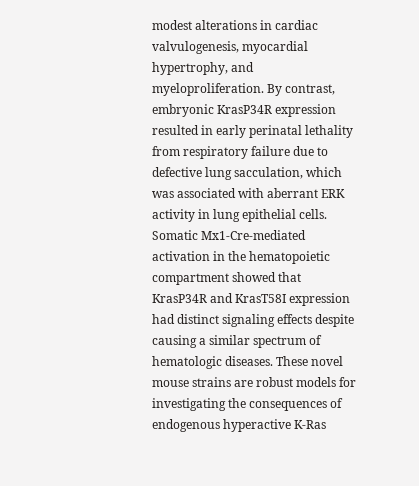modest alterations in cardiac valvulogenesis, myocardial hypertrophy, and myeloproliferation. By contrast, embryonic KrasP34R expression resulted in early perinatal lethality from respiratory failure due to defective lung sacculation, which was associated with aberrant ERK activity in lung epithelial cells. Somatic Mx1-Cre-mediated activation in the hematopoietic compartment showed that KrasP34R and KrasT58I expression had distinct signaling effects despite causing a similar spectrum of hematologic diseases. These novel mouse strains are robust models for investigating the consequences of endogenous hyperactive K-Ras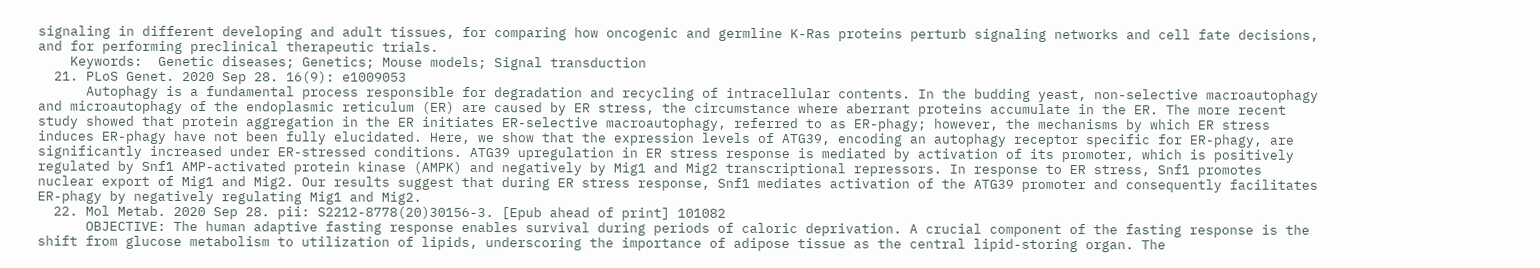signaling in different developing and adult tissues, for comparing how oncogenic and germline K-Ras proteins perturb signaling networks and cell fate decisions, and for performing preclinical therapeutic trials.
    Keywords:  Genetic diseases; Genetics; Mouse models; Signal transduction
  21. PLoS Genet. 2020 Sep 28. 16(9): e1009053
      Autophagy is a fundamental process responsible for degradation and recycling of intracellular contents. In the budding yeast, non-selective macroautophagy and microautophagy of the endoplasmic reticulum (ER) are caused by ER stress, the circumstance where aberrant proteins accumulate in the ER. The more recent study showed that protein aggregation in the ER initiates ER-selective macroautophagy, referred to as ER-phagy; however, the mechanisms by which ER stress induces ER-phagy have not been fully elucidated. Here, we show that the expression levels of ATG39, encoding an autophagy receptor specific for ER-phagy, are significantly increased under ER-stressed conditions. ATG39 upregulation in ER stress response is mediated by activation of its promoter, which is positively regulated by Snf1 AMP-activated protein kinase (AMPK) and negatively by Mig1 and Mig2 transcriptional repressors. In response to ER stress, Snf1 promotes nuclear export of Mig1 and Mig2. Our results suggest that during ER stress response, Snf1 mediates activation of the ATG39 promoter and consequently facilitates ER-phagy by negatively regulating Mig1 and Mig2.
  22. Mol Metab. 2020 Sep 28. pii: S2212-8778(20)30156-3. [Epub ahead of print] 101082
      OBJECTIVE: The human adaptive fasting response enables survival during periods of caloric deprivation. A crucial component of the fasting response is the shift from glucose metabolism to utilization of lipids, underscoring the importance of adipose tissue as the central lipid-storing organ. The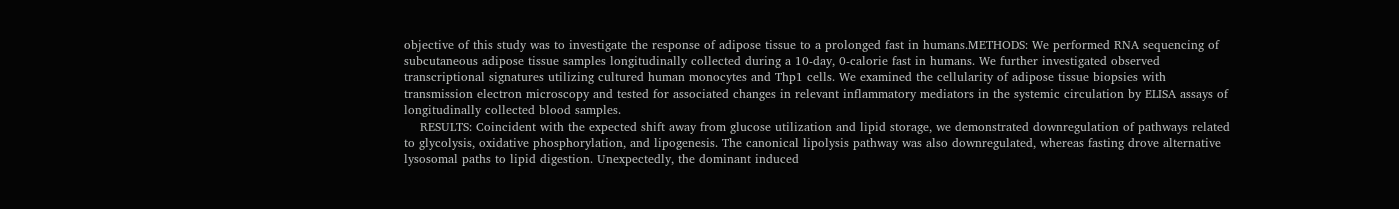objective of this study was to investigate the response of adipose tissue to a prolonged fast in humans.METHODS: We performed RNA sequencing of subcutaneous adipose tissue samples longitudinally collected during a 10-day, 0-calorie fast in humans. We further investigated observed transcriptional signatures utilizing cultured human monocytes and Thp1 cells. We examined the cellularity of adipose tissue biopsies with transmission electron microscopy and tested for associated changes in relevant inflammatory mediators in the systemic circulation by ELISA assays of longitudinally collected blood samples.
    RESULTS: Coincident with the expected shift away from glucose utilization and lipid storage, we demonstrated downregulation of pathways related to glycolysis, oxidative phosphorylation, and lipogenesis. The canonical lipolysis pathway was also downregulated, whereas fasting drove alternative lysosomal paths to lipid digestion. Unexpectedly, the dominant induced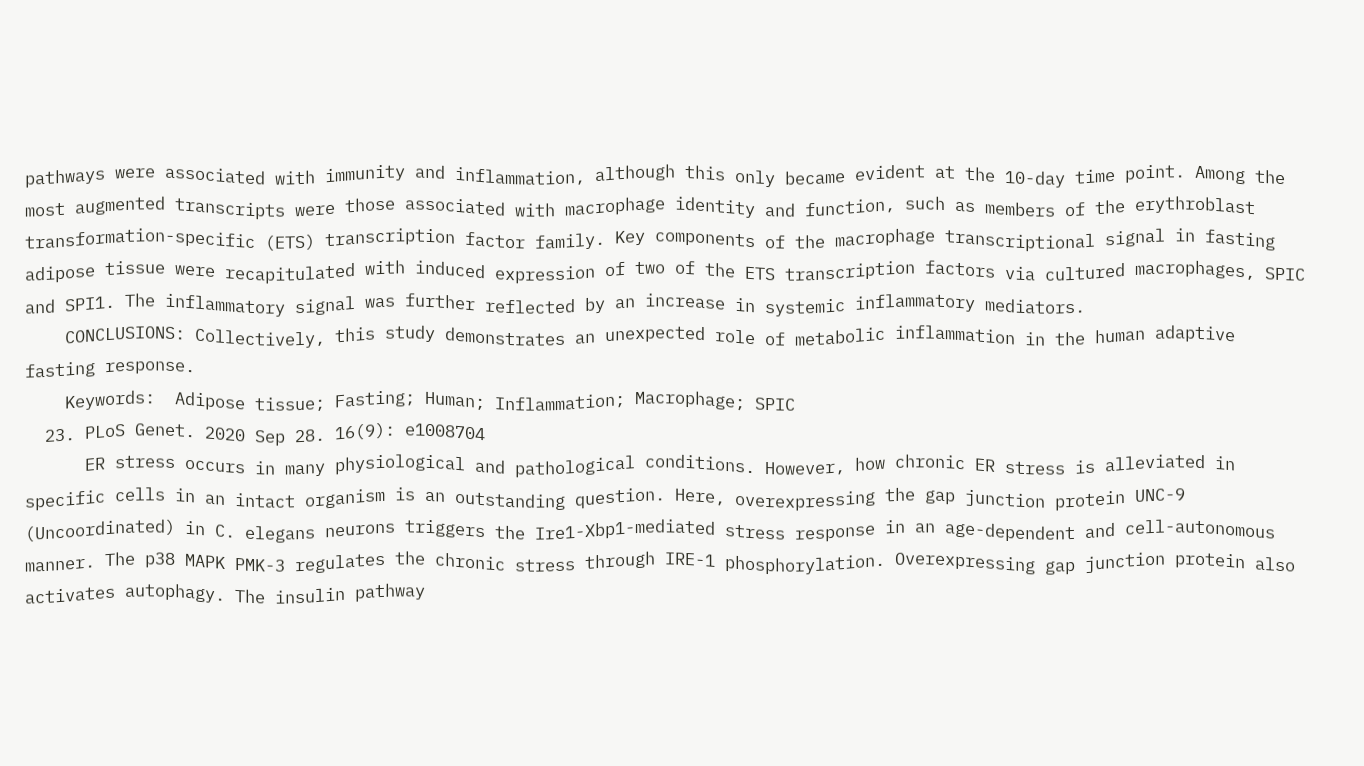pathways were associated with immunity and inflammation, although this only became evident at the 10-day time point. Among the most augmented transcripts were those associated with macrophage identity and function, such as members of the erythroblast transformation-specific (ETS) transcription factor family. Key components of the macrophage transcriptional signal in fasting adipose tissue were recapitulated with induced expression of two of the ETS transcription factors via cultured macrophages, SPIC and SPI1. The inflammatory signal was further reflected by an increase in systemic inflammatory mediators.
    CONCLUSIONS: Collectively, this study demonstrates an unexpected role of metabolic inflammation in the human adaptive fasting response.
    Keywords:  Adipose tissue; Fasting; Human; Inflammation; Macrophage; SPIC
  23. PLoS Genet. 2020 Sep 28. 16(9): e1008704
      ER stress occurs in many physiological and pathological conditions. However, how chronic ER stress is alleviated in specific cells in an intact organism is an outstanding question. Here, overexpressing the gap junction protein UNC-9 (Uncoordinated) in C. elegans neurons triggers the Ire1-Xbp1-mediated stress response in an age-dependent and cell-autonomous manner. The p38 MAPK PMK-3 regulates the chronic stress through IRE-1 phosphorylation. Overexpressing gap junction protein also activates autophagy. The insulin pathway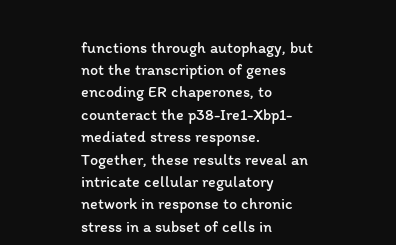functions through autophagy, but not the transcription of genes encoding ER chaperones, to counteract the p38-Ire1-Xbp1-mediated stress response. Together, these results reveal an intricate cellular regulatory network in response to chronic stress in a subset of cells in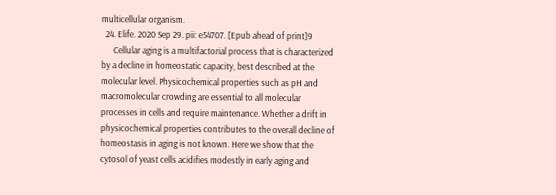multicellular organism.
  24. Elife. 2020 Sep 29. pii: e54707. [Epub ahead of print]9
      Cellular aging is a multifactorial process that is characterized by a decline in homeostatic capacity, best described at the molecular level. Physicochemical properties such as pH and macromolecular crowding are essential to all molecular processes in cells and require maintenance. Whether a drift in physicochemical properties contributes to the overall decline of homeostasis in aging is not known. Here we show that the cytosol of yeast cells acidifies modestly in early aging and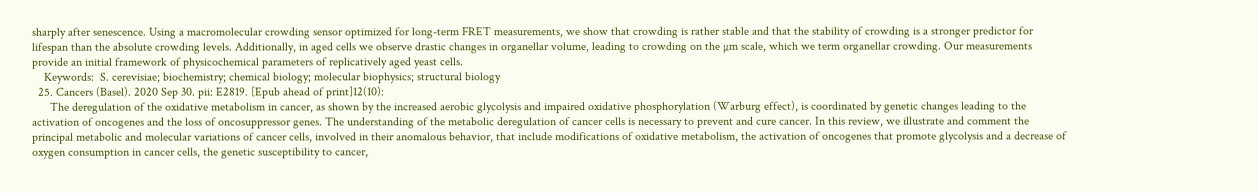sharply after senescence. Using a macromolecular crowding sensor optimized for long-term FRET measurements, we show that crowding is rather stable and that the stability of crowding is a stronger predictor for lifespan than the absolute crowding levels. Additionally, in aged cells we observe drastic changes in organellar volume, leading to crowding on the µm scale, which we term organellar crowding. Our measurements provide an initial framework of physicochemical parameters of replicatively aged yeast cells.
    Keywords:  S. cerevisiae; biochemistry; chemical biology; molecular biophysics; structural biology
  25. Cancers (Basel). 2020 Sep 30. pii: E2819. [Epub ahead of print]12(10):
      The deregulation of the oxidative metabolism in cancer, as shown by the increased aerobic glycolysis and impaired oxidative phosphorylation (Warburg effect), is coordinated by genetic changes leading to the activation of oncogenes and the loss of oncosuppressor genes. The understanding of the metabolic deregulation of cancer cells is necessary to prevent and cure cancer. In this review, we illustrate and comment the principal metabolic and molecular variations of cancer cells, involved in their anomalous behavior, that include modifications of oxidative metabolism, the activation of oncogenes that promote glycolysis and a decrease of oxygen consumption in cancer cells, the genetic susceptibility to cancer,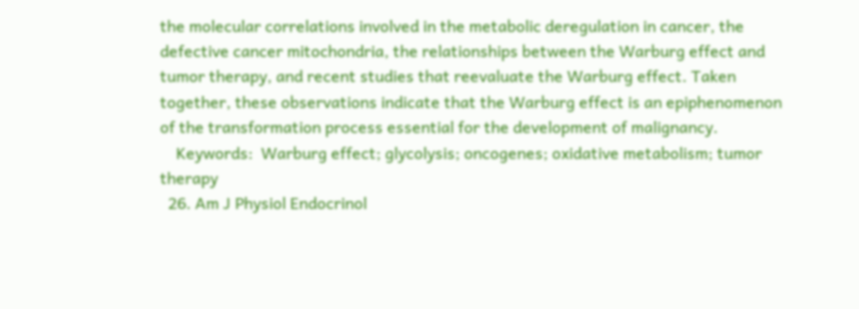the molecular correlations involved in the metabolic deregulation in cancer, the defective cancer mitochondria, the relationships between the Warburg effect and tumor therapy, and recent studies that reevaluate the Warburg effect. Taken together, these observations indicate that the Warburg effect is an epiphenomenon of the transformation process essential for the development of malignancy.
    Keywords:  Warburg effect; glycolysis; oncogenes; oxidative metabolism; tumor therapy
  26. Am J Physiol Endocrinol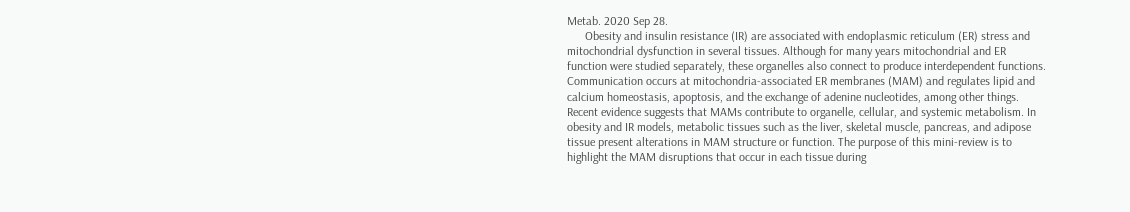Metab. 2020 Sep 28.
      Obesity and insulin resistance (IR) are associated with endoplasmic reticulum (ER) stress and mitochondrial dysfunction in several tissues. Although for many years mitochondrial and ER function were studied separately, these organelles also connect to produce interdependent functions. Communication occurs at mitochondria-associated ER membranes (MAM) and regulates lipid and calcium homeostasis, apoptosis, and the exchange of adenine nucleotides, among other things. Recent evidence suggests that MAMs contribute to organelle, cellular, and systemic metabolism. In obesity and IR models, metabolic tissues such as the liver, skeletal muscle, pancreas, and adipose tissue present alterations in MAM structure or function. The purpose of this mini-review is to highlight the MAM disruptions that occur in each tissue during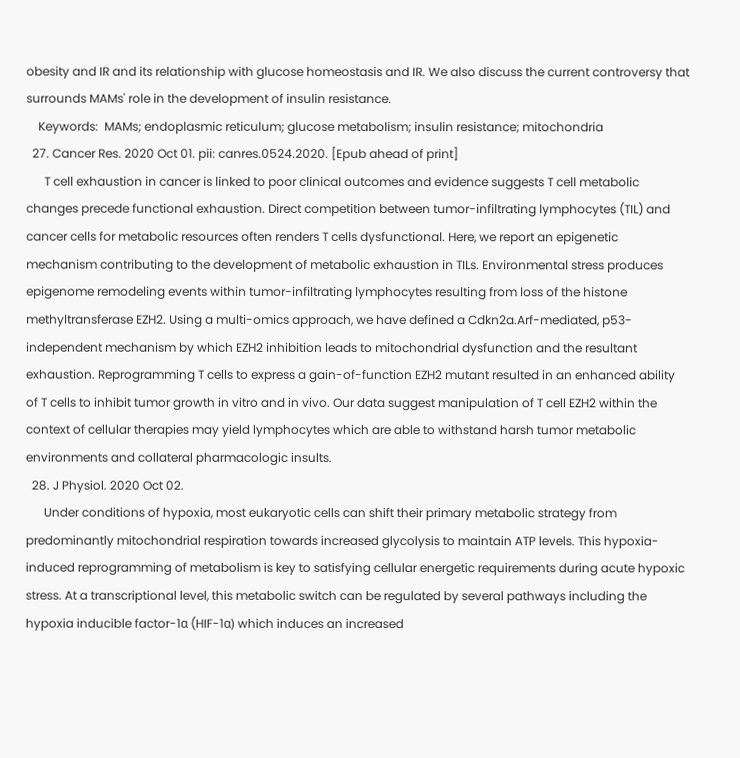obesity and IR and its relationship with glucose homeostasis and IR. We also discuss the current controversy that surrounds MAMs' role in the development of insulin resistance.
    Keywords:  MAMs; endoplasmic reticulum; glucose metabolism; insulin resistance; mitochondria
  27. Cancer Res. 2020 Oct 01. pii: canres.0524.2020. [Epub ahead of print]
      T cell exhaustion in cancer is linked to poor clinical outcomes and evidence suggests T cell metabolic changes precede functional exhaustion. Direct competition between tumor-infiltrating lymphocytes (TIL) and cancer cells for metabolic resources often renders T cells dysfunctional. Here, we report an epigenetic mechanism contributing to the development of metabolic exhaustion in TILs. Environmental stress produces epigenome remodeling events within tumor-infiltrating lymphocytes resulting from loss of the histone methyltransferase EZH2. Using a multi-omics approach, we have defined a Cdkn2a.Arf-mediated, p53-independent mechanism by which EZH2 inhibition leads to mitochondrial dysfunction and the resultant exhaustion. Reprogramming T cells to express a gain-of-function EZH2 mutant resulted in an enhanced ability of T cells to inhibit tumor growth in vitro and in vivo. Our data suggest manipulation of T cell EZH2 within the context of cellular therapies may yield lymphocytes which are able to withstand harsh tumor metabolic environments and collateral pharmacologic insults.
  28. J Physiol. 2020 Oct 02.
      Under conditions of hypoxia, most eukaryotic cells can shift their primary metabolic strategy from predominantly mitochondrial respiration towards increased glycolysis to maintain ATP levels. This hypoxia-induced reprogramming of metabolism is key to satisfying cellular energetic requirements during acute hypoxic stress. At a transcriptional level, this metabolic switch can be regulated by several pathways including the hypoxia inducible factor-1α (HIF-1α) which induces an increased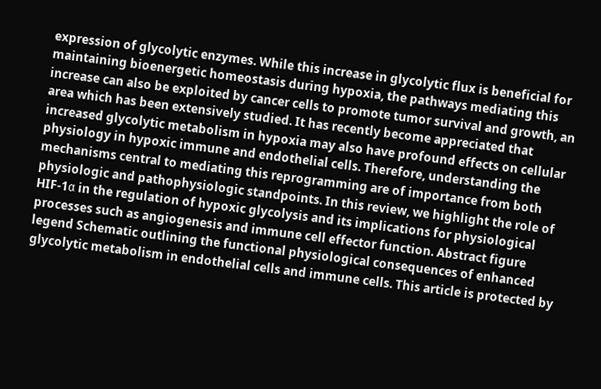expression of glycolytic enzymes. While this increase in glycolytic flux is beneficial for maintaining bioenergetic homeostasis during hypoxia, the pathways mediating this increase can also be exploited by cancer cells to promote tumor survival and growth, an area which has been extensively studied. It has recently become appreciated that increased glycolytic metabolism in hypoxia may also have profound effects on cellular physiology in hypoxic immune and endothelial cells. Therefore, understanding the mechanisms central to mediating this reprogramming are of importance from both physiologic and pathophysiologic standpoints. In this review, we highlight the role of HIF-1α in the regulation of hypoxic glycolysis and its implications for physiological processes such as angiogenesis and immune cell effector function. Abstract figure legend Schematic outlining the functional physiological consequences of enhanced glycolytic metabolism in endothelial cells and immune cells. This article is protected by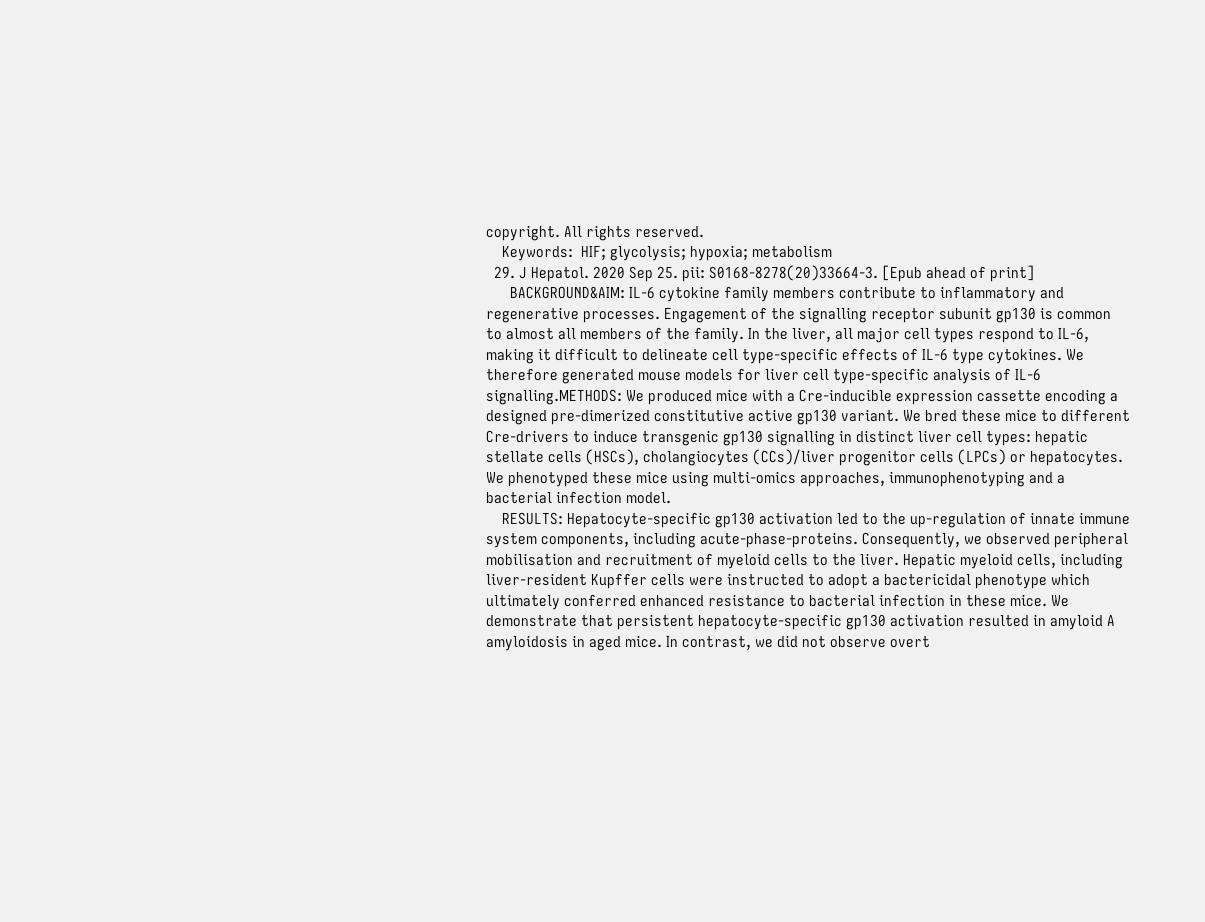copyright. All rights reserved.
    Keywords:  HIF; glycolysis; hypoxia; metabolism
  29. J Hepatol. 2020 Sep 25. pii: S0168-8278(20)33664-3. [Epub ahead of print]
      BACKGROUND&AIM: IL-6 cytokine family members contribute to inflammatory and regenerative processes. Engagement of the signalling receptor subunit gp130 is common to almost all members of the family. In the liver, all major cell types respond to IL-6, making it difficult to delineate cell type-specific effects of IL-6 type cytokines. We therefore generated mouse models for liver cell type-specific analysis of IL-6 signalling.METHODS: We produced mice with a Cre-inducible expression cassette encoding a designed pre-dimerized constitutive active gp130 variant. We bred these mice to different Cre-drivers to induce transgenic gp130 signalling in distinct liver cell types: hepatic stellate cells (HSCs), cholangiocytes (CCs)/liver progenitor cells (LPCs) or hepatocytes. We phenotyped these mice using multi-omics approaches, immunophenotyping and a bacterial infection model.
    RESULTS: Hepatocyte-specific gp130 activation led to the up-regulation of innate immune system components, including acute-phase-proteins. Consequently, we observed peripheral mobilisation and recruitment of myeloid cells to the liver. Hepatic myeloid cells, including liver-resident Kupffer cells were instructed to adopt a bactericidal phenotype which ultimately conferred enhanced resistance to bacterial infection in these mice. We demonstrate that persistent hepatocyte-specific gp130 activation resulted in amyloid A amyloidosis in aged mice. In contrast, we did not observe overt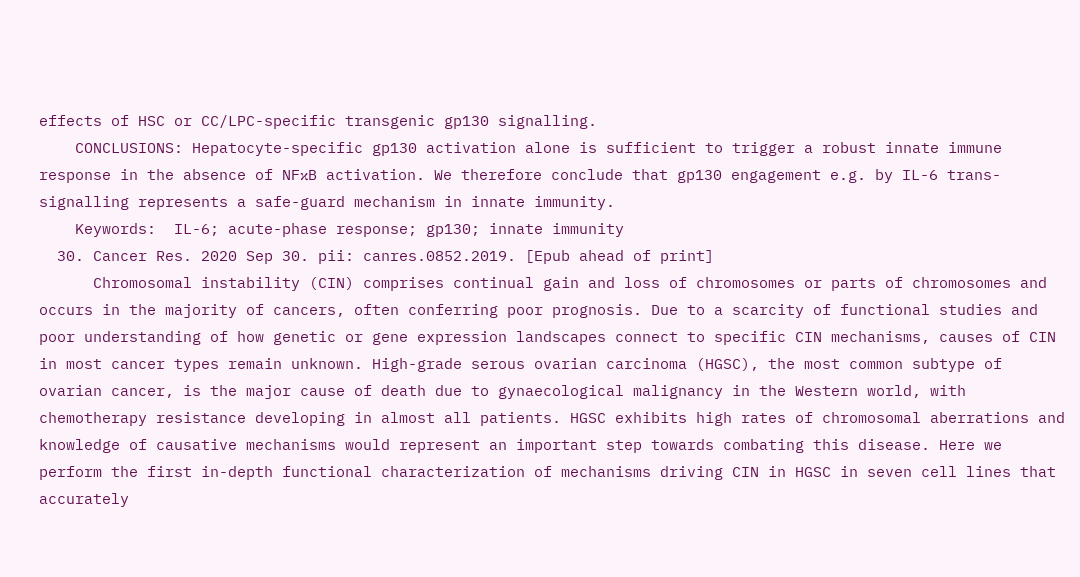effects of HSC or CC/LPC-specific transgenic gp130 signalling.
    CONCLUSIONS: Hepatocyte-specific gp130 activation alone is sufficient to trigger a robust innate immune response in the absence of NFκB activation. We therefore conclude that gp130 engagement e.g. by IL-6 trans-signalling represents a safe-guard mechanism in innate immunity.
    Keywords:  IL-6; acute-phase response; gp130; innate immunity
  30. Cancer Res. 2020 Sep 30. pii: canres.0852.2019. [Epub ahead of print]
      Chromosomal instability (CIN) comprises continual gain and loss of chromosomes or parts of chromosomes and occurs in the majority of cancers, often conferring poor prognosis. Due to a scarcity of functional studies and poor understanding of how genetic or gene expression landscapes connect to specific CIN mechanisms, causes of CIN in most cancer types remain unknown. High-grade serous ovarian carcinoma (HGSC), the most common subtype of ovarian cancer, is the major cause of death due to gynaecological malignancy in the Western world, with chemotherapy resistance developing in almost all patients. HGSC exhibits high rates of chromosomal aberrations and knowledge of causative mechanisms would represent an important step towards combating this disease. Here we perform the first in-depth functional characterization of mechanisms driving CIN in HGSC in seven cell lines that accurately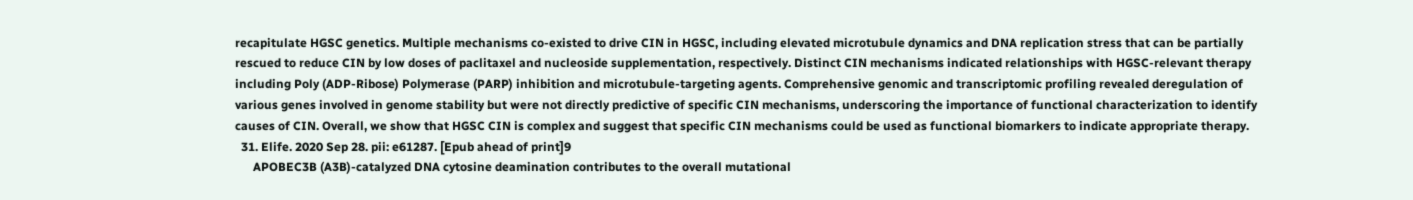recapitulate HGSC genetics. Multiple mechanisms co-existed to drive CIN in HGSC, including elevated microtubule dynamics and DNA replication stress that can be partially rescued to reduce CIN by low doses of paclitaxel and nucleoside supplementation, respectively. Distinct CIN mechanisms indicated relationships with HGSC-relevant therapy including Poly (ADP-Ribose) Polymerase (PARP) inhibition and microtubule-targeting agents. Comprehensive genomic and transcriptomic profiling revealed deregulation of various genes involved in genome stability but were not directly predictive of specific CIN mechanisms, underscoring the importance of functional characterization to identify causes of CIN. Overall, we show that HGSC CIN is complex and suggest that specific CIN mechanisms could be used as functional biomarkers to indicate appropriate therapy.
  31. Elife. 2020 Sep 28. pii: e61287. [Epub ahead of print]9
      APOBEC3B (A3B)-catalyzed DNA cytosine deamination contributes to the overall mutational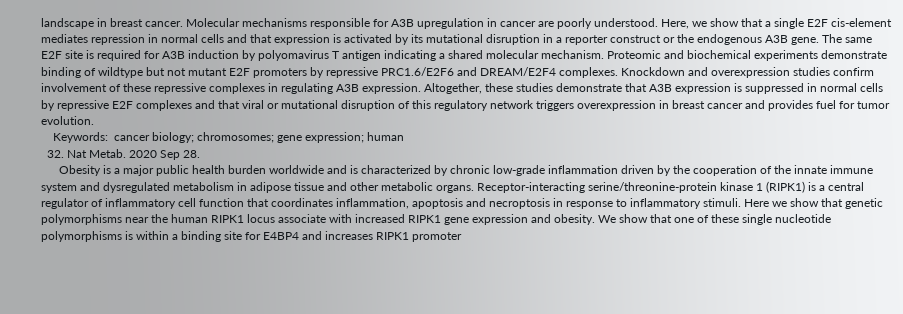landscape in breast cancer. Molecular mechanisms responsible for A3B upregulation in cancer are poorly understood. Here, we show that a single E2F cis-element mediates repression in normal cells and that expression is activated by its mutational disruption in a reporter construct or the endogenous A3B gene. The same E2F site is required for A3B induction by polyomavirus T antigen indicating a shared molecular mechanism. Proteomic and biochemical experiments demonstrate binding of wildtype but not mutant E2F promoters by repressive PRC1.6/E2F6 and DREAM/E2F4 complexes. Knockdown and overexpression studies confirm involvement of these repressive complexes in regulating A3B expression. Altogether, these studies demonstrate that A3B expression is suppressed in normal cells by repressive E2F complexes and that viral or mutational disruption of this regulatory network triggers overexpression in breast cancer and provides fuel for tumor evolution.
    Keywords:  cancer biology; chromosomes; gene expression; human
  32. Nat Metab. 2020 Sep 28.
      Obesity is a major public health burden worldwide and is characterized by chronic low-grade inflammation driven by the cooperation of the innate immune system and dysregulated metabolism in adipose tissue and other metabolic organs. Receptor-interacting serine/threonine-protein kinase 1 (RIPK1) is a central regulator of inflammatory cell function that coordinates inflammation, apoptosis and necroptosis in response to inflammatory stimuli. Here we show that genetic polymorphisms near the human RIPK1 locus associate with increased RIPK1 gene expression and obesity. We show that one of these single nucleotide polymorphisms is within a binding site for E4BP4 and increases RIPK1 promoter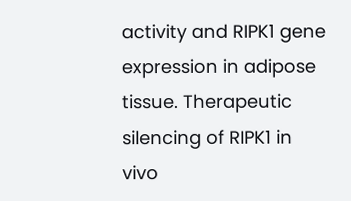activity and RIPK1 gene expression in adipose tissue. Therapeutic silencing of RIPK1 in vivo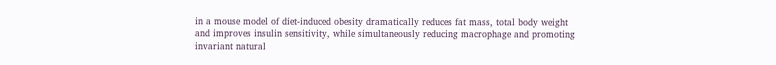in a mouse model of diet-induced obesity dramatically reduces fat mass, total body weight and improves insulin sensitivity, while simultaneously reducing macrophage and promoting invariant natural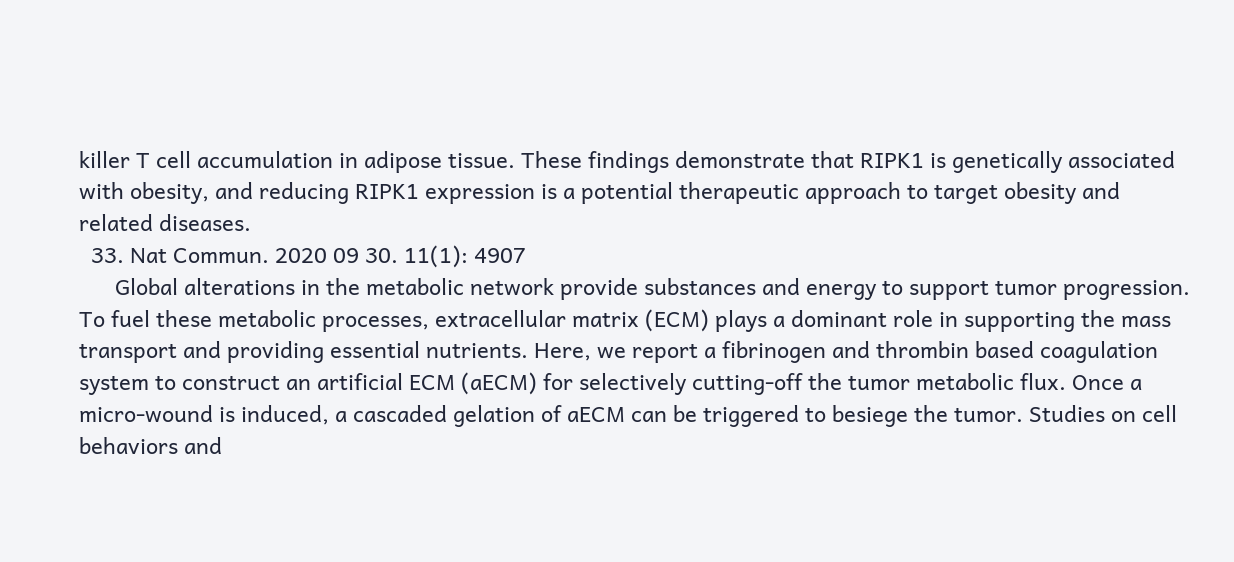killer T cell accumulation in adipose tissue. These findings demonstrate that RIPK1 is genetically associated with obesity, and reducing RIPK1 expression is a potential therapeutic approach to target obesity and related diseases.
  33. Nat Commun. 2020 09 30. 11(1): 4907
      Global alterations in the metabolic network provide substances and energy to support tumor progression. To fuel these metabolic processes, extracellular matrix (ECM) plays a dominant role in supporting the mass transport and providing essential nutrients. Here, we report a fibrinogen and thrombin based coagulation system to construct an artificial ECM (aECM) for selectively cutting-off the tumor metabolic flux. Once a micro-wound is induced, a cascaded gelation of aECM can be triggered to besiege the tumor. Studies on cell behaviors and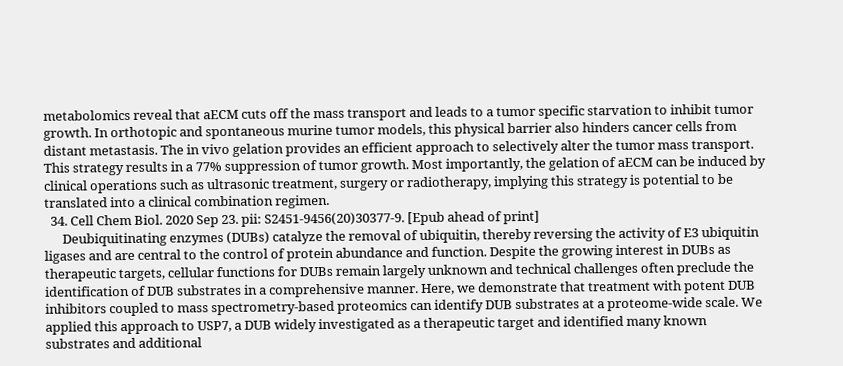metabolomics reveal that aECM cuts off the mass transport and leads to a tumor specific starvation to inhibit tumor growth. In orthotopic and spontaneous murine tumor models, this physical barrier also hinders cancer cells from distant metastasis. The in vivo gelation provides an efficient approach to selectively alter the tumor mass transport. This strategy results in a 77% suppression of tumor growth. Most importantly, the gelation of aECM can be induced by clinical operations such as ultrasonic treatment, surgery or radiotherapy, implying this strategy is potential to be translated into a clinical combination regimen.
  34. Cell Chem Biol. 2020 Sep 23. pii: S2451-9456(20)30377-9. [Epub ahead of print]
      Deubiquitinating enzymes (DUBs) catalyze the removal of ubiquitin, thereby reversing the activity of E3 ubiquitin ligases and are central to the control of protein abundance and function. Despite the growing interest in DUBs as therapeutic targets, cellular functions for DUBs remain largely unknown and technical challenges often preclude the identification of DUB substrates in a comprehensive manner. Here, we demonstrate that treatment with potent DUB inhibitors coupled to mass spectrometry-based proteomics can identify DUB substrates at a proteome-wide scale. We applied this approach to USP7, a DUB widely investigated as a therapeutic target and identified many known substrates and additional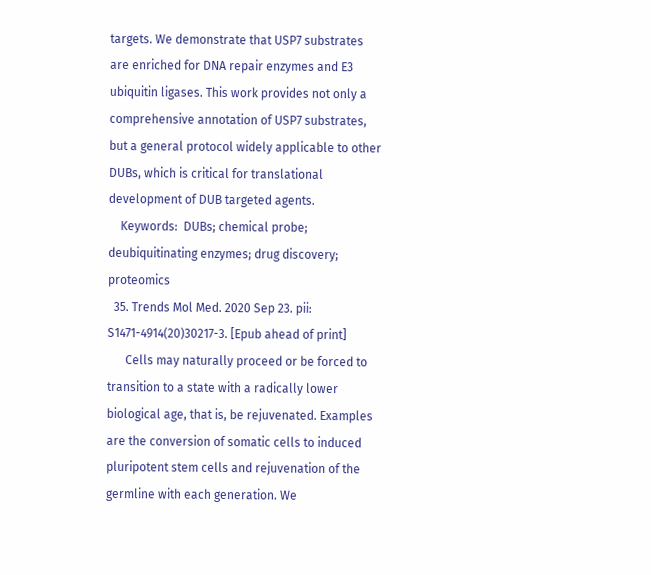targets. We demonstrate that USP7 substrates are enriched for DNA repair enzymes and E3 ubiquitin ligases. This work provides not only a comprehensive annotation of USP7 substrates, but a general protocol widely applicable to other DUBs, which is critical for translational development of DUB targeted agents.
    Keywords:  DUBs; chemical probe; deubiquitinating enzymes; drug discovery; proteomics
  35. Trends Mol Med. 2020 Sep 23. pii: S1471-4914(20)30217-3. [Epub ahead of print]
      Cells may naturally proceed or be forced to transition to a state with a radically lower biological age, that is, be rejuvenated. Examples are the conversion of somatic cells to induced pluripotent stem cells and rejuvenation of the germline with each generation. We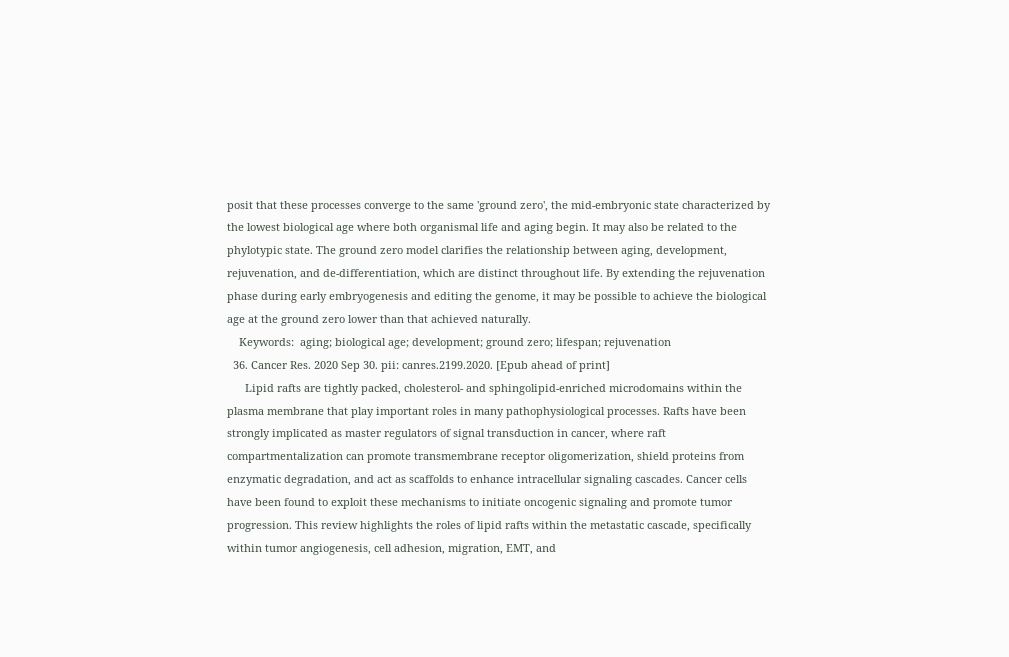posit that these processes converge to the same 'ground zero', the mid-embryonic state characterized by the lowest biological age where both organismal life and aging begin. It may also be related to the phylotypic state. The ground zero model clarifies the relationship between aging, development, rejuvenation, and de-differentiation, which are distinct throughout life. By extending the rejuvenation phase during early embryogenesis and editing the genome, it may be possible to achieve the biological age at the ground zero lower than that achieved naturally.
    Keywords:  aging; biological age; development; ground zero; lifespan; rejuvenation
  36. Cancer Res. 2020 Sep 30. pii: canres.2199.2020. [Epub ahead of print]
      Lipid rafts are tightly packed, cholesterol- and sphingolipid-enriched microdomains within the plasma membrane that play important roles in many pathophysiological processes. Rafts have been strongly implicated as master regulators of signal transduction in cancer, where raft compartmentalization can promote transmembrane receptor oligomerization, shield proteins from enzymatic degradation, and act as scaffolds to enhance intracellular signaling cascades. Cancer cells have been found to exploit these mechanisms to initiate oncogenic signaling and promote tumor progression. This review highlights the roles of lipid rafts within the metastatic cascade, specifically within tumor angiogenesis, cell adhesion, migration, EMT, and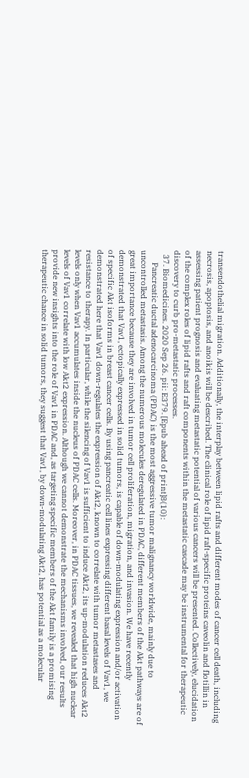transendothelial migration. Additionally, the interplay between lipid rafts and different modes of cancer cell death, including necrosis, apoptosis, and anoikis will be described. The clinical role of lipid raft-specific proteins caveolin and flotillin in assessing patient prognosis and evaluating metastatic potential of various cancers will be presented. Collectively, elucidation of the complex roles of lipid rafts and raft components within the metastatic cascade may be instrumental for therapeutic discovery to curb pro-metastatic processes.
  37. Biomedicines. 2020 Sep 26. pii: E379. [Epub ahead of print]8(10):
      Pancreatic ductal adenocarcinoma (PDAC) is the most aggressive tumor malignancy worldwide, mainly due to uncontrolled metastasis. Among the numerous molecules deregulated in PDAC, different members of the Akt pathways are of great importance because they are involved in tumor cell proliferation, migration, and invasion. We have recently demonstrated that Vav1, ectopically expressed in solid tumors, is capable of down-modulating expression and/or activation of specific Akt isoforms in breast cancer cells. By using pancreatic cell lines expressing different basal levels of Vav1, we demonstrated here that Vav1 down-regulates the expression of Akt2, known to correlate with tumor metastases and resistance to therapy. In particular, while the silencing of Vav1 is sufficient to induce Akt2, its up-modulation reduces Akt2 levels only when Vav1 accumulates inside the nucleus of PDAC cells. Moreover, in PDAC tissues, we revealed that high nuclear levels of Vav1 correlate with low Akt2 expression. Although we cannot demonstrate the mechanisms involved, our results provide new insights into the role of Vav1 in PDAC and, as targeting specific members of the Akt family is a promising therapeutic chance in solid tumors, they suggest that Vav1, by down-modulating Akt2, has potential as a molecular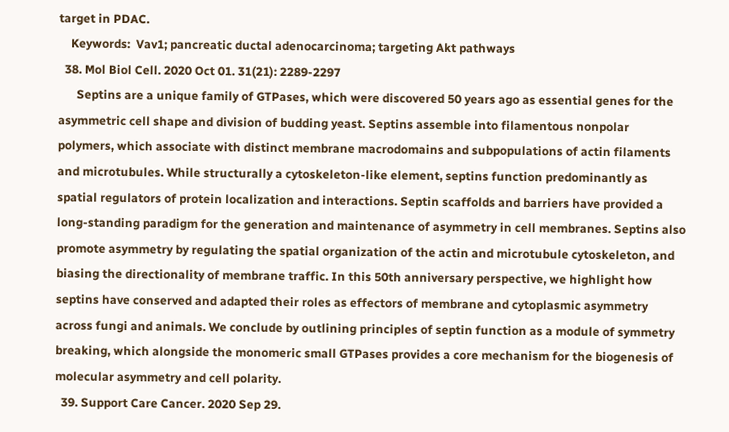target in PDAC.
    Keywords:  Vav1; pancreatic ductal adenocarcinoma; targeting Akt pathways
  38. Mol Biol Cell. 2020 Oct 01. 31(21): 2289-2297
      Septins are a unique family of GTPases, which were discovered 50 years ago as essential genes for the asymmetric cell shape and division of budding yeast. Septins assemble into filamentous nonpolar polymers, which associate with distinct membrane macrodomains and subpopulations of actin filaments and microtubules. While structurally a cytoskeleton-like element, septins function predominantly as spatial regulators of protein localization and interactions. Septin scaffolds and barriers have provided a long-standing paradigm for the generation and maintenance of asymmetry in cell membranes. Septins also promote asymmetry by regulating the spatial organization of the actin and microtubule cytoskeleton, and biasing the directionality of membrane traffic. In this 50th anniversary perspective, we highlight how septins have conserved and adapted their roles as effectors of membrane and cytoplasmic asymmetry across fungi and animals. We conclude by outlining principles of septin function as a module of symmetry breaking, which alongside the monomeric small GTPases provides a core mechanism for the biogenesis of molecular asymmetry and cell polarity.
  39. Support Care Cancer. 2020 Sep 29.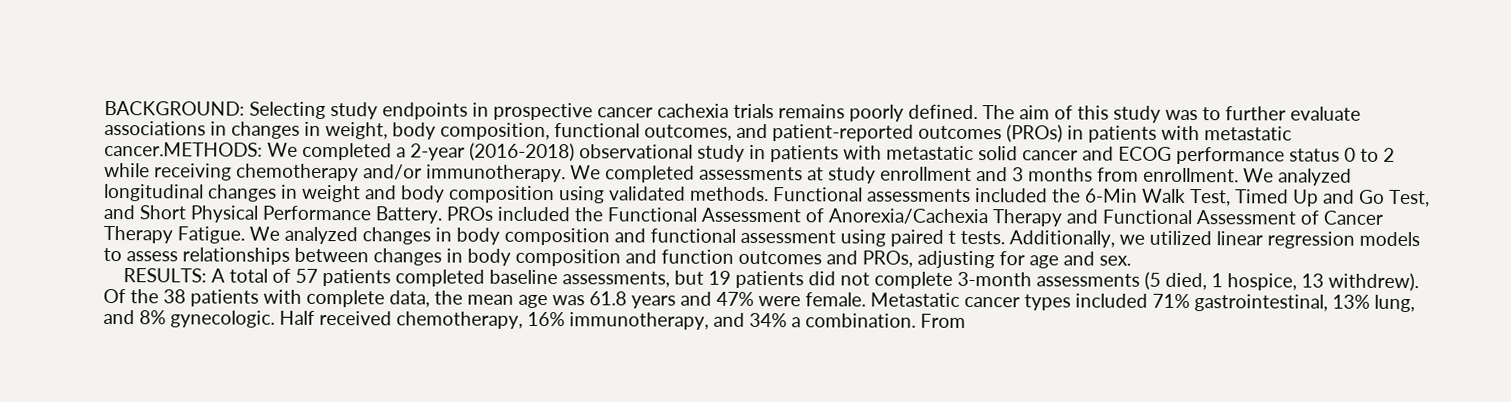BACKGROUND: Selecting study endpoints in prospective cancer cachexia trials remains poorly defined. The aim of this study was to further evaluate associations in changes in weight, body composition, functional outcomes, and patient-reported outcomes (PROs) in patients with metastatic cancer.METHODS: We completed a 2-year (2016-2018) observational study in patients with metastatic solid cancer and ECOG performance status 0 to 2 while receiving chemotherapy and/or immunotherapy. We completed assessments at study enrollment and 3 months from enrollment. We analyzed longitudinal changes in weight and body composition using validated methods. Functional assessments included the 6-Min Walk Test, Timed Up and Go Test, and Short Physical Performance Battery. PROs included the Functional Assessment of Anorexia/Cachexia Therapy and Functional Assessment of Cancer Therapy Fatigue. We analyzed changes in body composition and functional assessment using paired t tests. Additionally, we utilized linear regression models to assess relationships between changes in body composition and function outcomes and PROs, adjusting for age and sex.
    RESULTS: A total of 57 patients completed baseline assessments, but 19 patients did not complete 3-month assessments (5 died, 1 hospice, 13 withdrew). Of the 38 patients with complete data, the mean age was 61.8 years and 47% were female. Metastatic cancer types included 71% gastrointestinal, 13% lung, and 8% gynecologic. Half received chemotherapy, 16% immunotherapy, and 34% a combination. From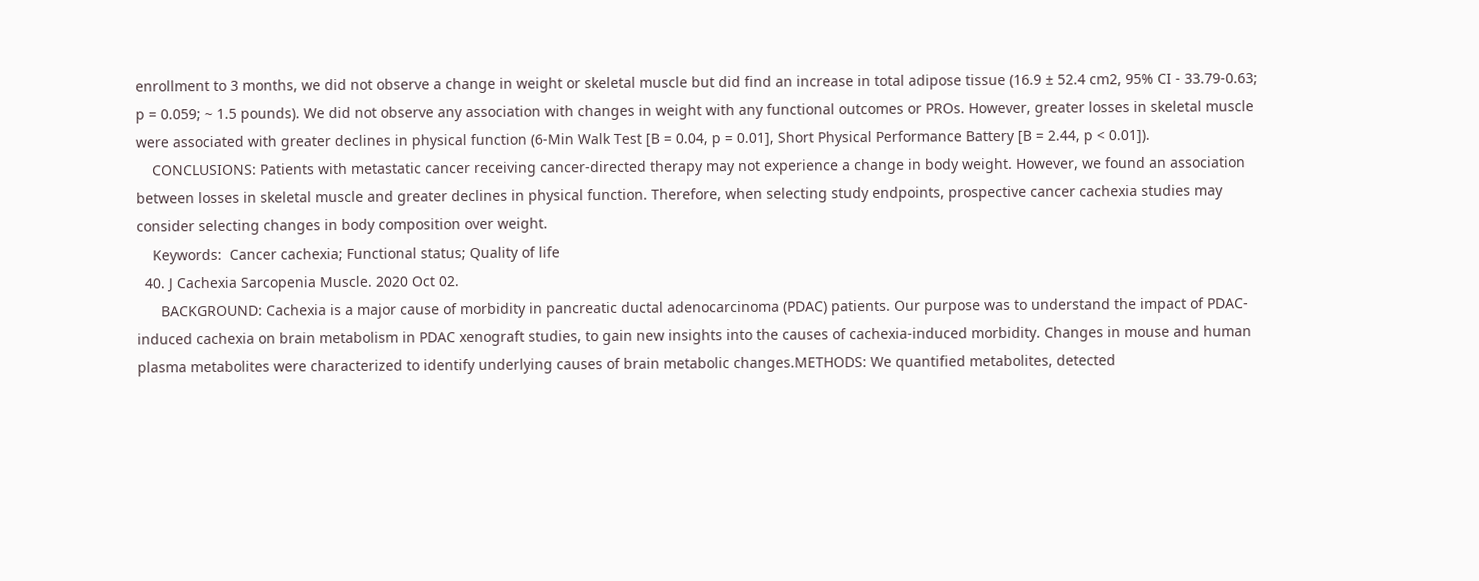enrollment to 3 months, we did not observe a change in weight or skeletal muscle but did find an increase in total adipose tissue (16.9 ± 52.4 cm2, 95% CI - 33.79-0.63; p = 0.059; ~ 1.5 pounds). We did not observe any association with changes in weight with any functional outcomes or PROs. However, greater losses in skeletal muscle were associated with greater declines in physical function (6-Min Walk Test [B = 0.04, p = 0.01], Short Physical Performance Battery [B = 2.44, p < 0.01]).
    CONCLUSIONS: Patients with metastatic cancer receiving cancer-directed therapy may not experience a change in body weight. However, we found an association between losses in skeletal muscle and greater declines in physical function. Therefore, when selecting study endpoints, prospective cancer cachexia studies may consider selecting changes in body composition over weight.
    Keywords:  Cancer cachexia; Functional status; Quality of life
  40. J Cachexia Sarcopenia Muscle. 2020 Oct 02.
      BACKGROUND: Cachexia is a major cause of morbidity in pancreatic ductal adenocarcinoma (PDAC) patients. Our purpose was to understand the impact of PDAC-induced cachexia on brain metabolism in PDAC xenograft studies, to gain new insights into the causes of cachexia-induced morbidity. Changes in mouse and human plasma metabolites were characterized to identify underlying causes of brain metabolic changes.METHODS: We quantified metabolites, detected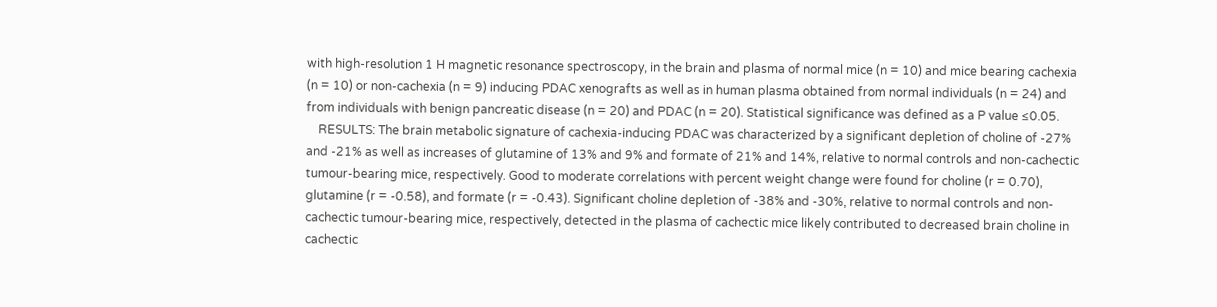with high-resolution 1 H magnetic resonance spectroscopy, in the brain and plasma of normal mice (n = 10) and mice bearing cachexia (n = 10) or non-cachexia (n = 9) inducing PDAC xenografts as well as in human plasma obtained from normal individuals (n = 24) and from individuals with benign pancreatic disease (n = 20) and PDAC (n = 20). Statistical significance was defined as a P value ≤0.05.
    RESULTS: The brain metabolic signature of cachexia-inducing PDAC was characterized by a significant depletion of choline of -27% and -21% as well as increases of glutamine of 13% and 9% and formate of 21% and 14%, relative to normal controls and non-cachectic tumour-bearing mice, respectively. Good to moderate correlations with percent weight change were found for choline (r = 0.70), glutamine (r = -0.58), and formate (r = -0.43). Significant choline depletion of -38% and -30%, relative to normal controls and non-cachectic tumour-bearing mice, respectively, detected in the plasma of cachectic mice likely contributed to decreased brain choline in cachectic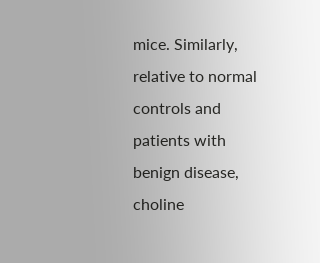mice. Similarly, relative to normal controls and patients with benign disease, choline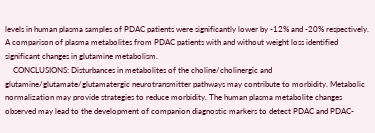levels in human plasma samples of PDAC patients were significantly lower by -12% and -20% respectively. A comparison of plasma metabolites from PDAC patients with and without weight loss identified significant changes in glutamine metabolism.
    CONCLUSIONS: Disturbances in metabolites of the choline/cholinergic and glutamine/glutamate/glutamatergic neurotransmitter pathways may contribute to morbidity. Metabolic normalization may provide strategies to reduce morbidity. The human plasma metabolite changes observed may lead to the development of companion diagnostic markers to detect PDAC and PDAC-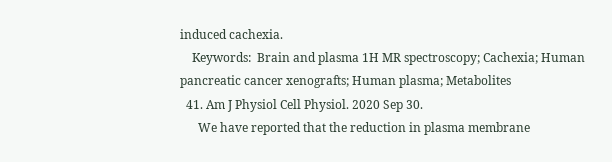induced cachexia.
    Keywords:  Brain and plasma 1H MR spectroscopy; Cachexia; Human pancreatic cancer xenografts; Human plasma; Metabolites
  41. Am J Physiol Cell Physiol. 2020 Sep 30.
      We have reported that the reduction in plasma membrane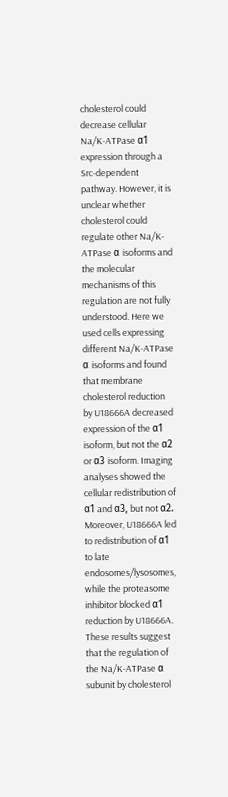cholesterol could decrease cellular Na/K-ATPase α1 expression through a Src-dependent pathway. However, it is unclear whether cholesterol could regulate other Na/K-ATPase α isoforms and the molecular mechanisms of this regulation are not fully understood. Here we used cells expressing different Na/K-ATPase α isoforms and found that membrane cholesterol reduction by U18666A decreased expression of the α1 isoform, but not the α2 or α3 isoform. Imaging analyses showed the cellular redistribution of α1 and α3, but not α2. Moreover, U18666A led to redistribution of α1 to late endosomes/lysosomes, while the proteasome inhibitor blocked α1 reduction by U18666A. These results suggest that the regulation of the Na/K-ATPase α subunit by cholesterol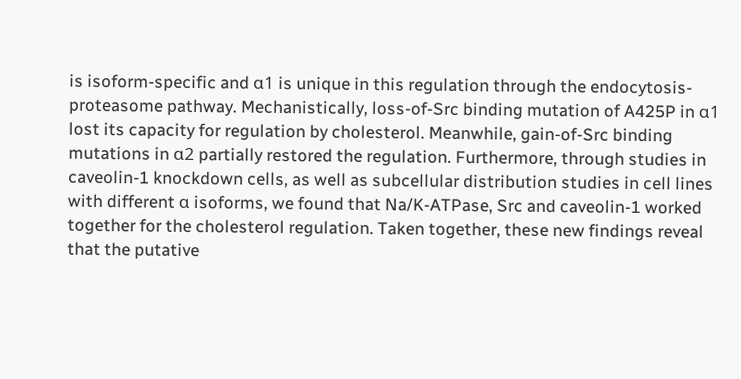is isoform-specific and α1 is unique in this regulation through the endocytosis-proteasome pathway. Mechanistically, loss-of-Src binding mutation of A425P in α1 lost its capacity for regulation by cholesterol. Meanwhile, gain-of-Src binding mutations in α2 partially restored the regulation. Furthermore, through studies in caveolin-1 knockdown cells, as well as subcellular distribution studies in cell lines with different α isoforms, we found that Na/K-ATPase, Src and caveolin-1 worked together for the cholesterol regulation. Taken together, these new findings reveal that the putative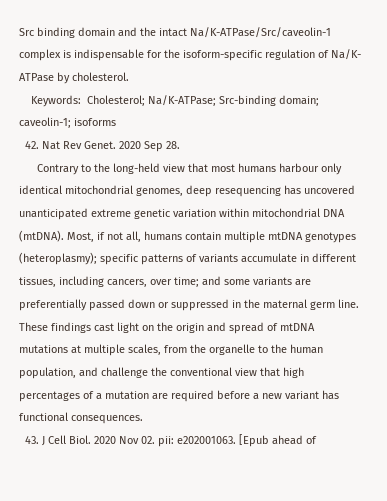Src binding domain and the intact Na/K-ATPase/Src/caveolin-1 complex is indispensable for the isoform-specific regulation of Na/K-ATPase by cholesterol.
    Keywords:  Cholesterol; Na/K-ATPase; Src-binding domain; caveolin-1; isoforms
  42. Nat Rev Genet. 2020 Sep 28.
      Contrary to the long-held view that most humans harbour only identical mitochondrial genomes, deep resequencing has uncovered unanticipated extreme genetic variation within mitochondrial DNA (mtDNA). Most, if not all, humans contain multiple mtDNA genotypes (heteroplasmy); specific patterns of variants accumulate in different tissues, including cancers, over time; and some variants are preferentially passed down or suppressed in the maternal germ line. These findings cast light on the origin and spread of mtDNA mutations at multiple scales, from the organelle to the human population, and challenge the conventional view that high percentages of a mutation are required before a new variant has functional consequences.
  43. J Cell Biol. 2020 Nov 02. pii: e202001063. [Epub ahead of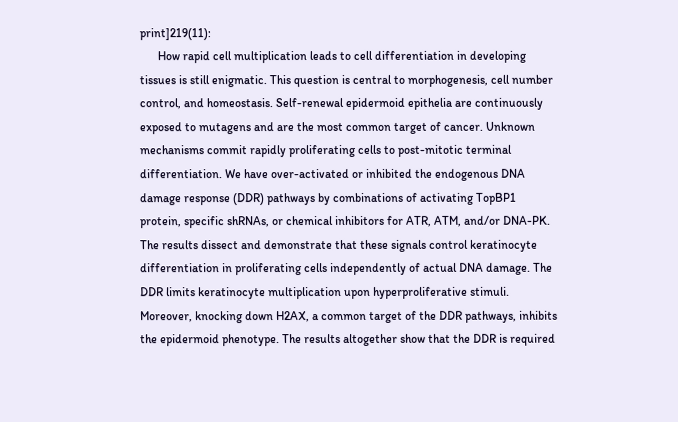print]219(11):
      How rapid cell multiplication leads to cell differentiation in developing tissues is still enigmatic. This question is central to morphogenesis, cell number control, and homeostasis. Self-renewal epidermoid epithelia are continuously exposed to mutagens and are the most common target of cancer. Unknown mechanisms commit rapidly proliferating cells to post-mitotic terminal differentiation. We have over-activated or inhibited the endogenous DNA damage response (DDR) pathways by combinations of activating TopBP1 protein, specific shRNAs, or chemical inhibitors for ATR, ATM, and/or DNA-PK. The results dissect and demonstrate that these signals control keratinocyte differentiation in proliferating cells independently of actual DNA damage. The DDR limits keratinocyte multiplication upon hyperproliferative stimuli. Moreover, knocking down H2AX, a common target of the DDR pathways, inhibits the epidermoid phenotype. The results altogether show that the DDR is required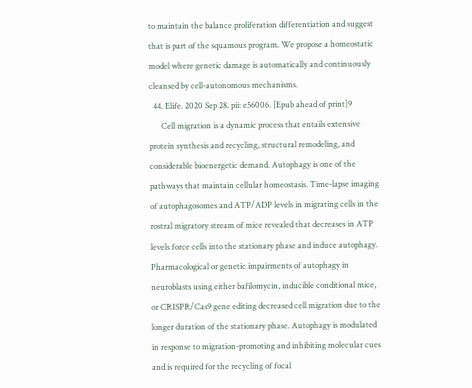to maintain the balance proliferation differentiation and suggest that is part of the squamous program. We propose a homeostatic model where genetic damage is automatically and continuously cleansed by cell-autonomous mechanisms.
  44. Elife. 2020 Sep 28. pii: e56006. [Epub ahead of print]9
      Cell migration is a dynamic process that entails extensive protein synthesis and recycling, structural remodeling, and considerable bioenergetic demand. Autophagy is one of the pathways that maintain cellular homeostasis. Time-lapse imaging of autophagosomes and ATP/ADP levels in migrating cells in the rostral migratory stream of mice revealed that decreases in ATP levels force cells into the stationary phase and induce autophagy. Pharmacological or genetic impairments of autophagy in neuroblasts using either bafilomycin, inducible conditional mice, or CRISPR/Cas9 gene editing decreased cell migration due to the longer duration of the stationary phase. Autophagy is modulated in response to migration-promoting and inhibiting molecular cues and is required for the recycling of focal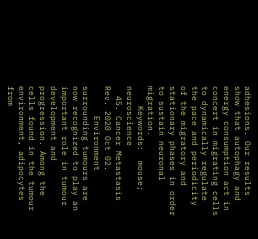adhesions. Our results show that autophagy and energy consumption act in concert in migrating cells to dynamically regulate the pace and periodicity of the migratory and stationary phases in order to sustain neuronal migration.
    Keywords:  mouse; neuroscience
  45. Cancer Metastasis Rev. 2020 Oct 02.
      Environment surrounding tumours are now recognized to play an important role in tumour development and progression. Among the cells found in the tumour environment, adipocytes from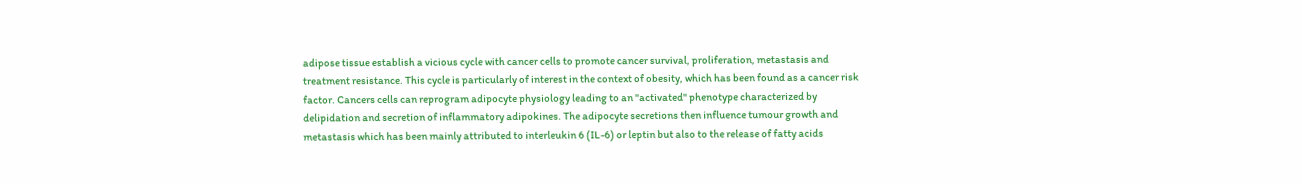adipose tissue establish a vicious cycle with cancer cells to promote cancer survival, proliferation, metastasis and treatment resistance. This cycle is particularly of interest in the context of obesity, which has been found as a cancer risk factor. Cancers cells can reprogram adipocyte physiology leading to an "activated" phenotype characterized by delipidation and secretion of inflammatory adipokines. The adipocyte secretions then influence tumour growth and metastasis which has been mainly attributed to interleukin 6 (IL-6) or leptin but also to the release of fatty acids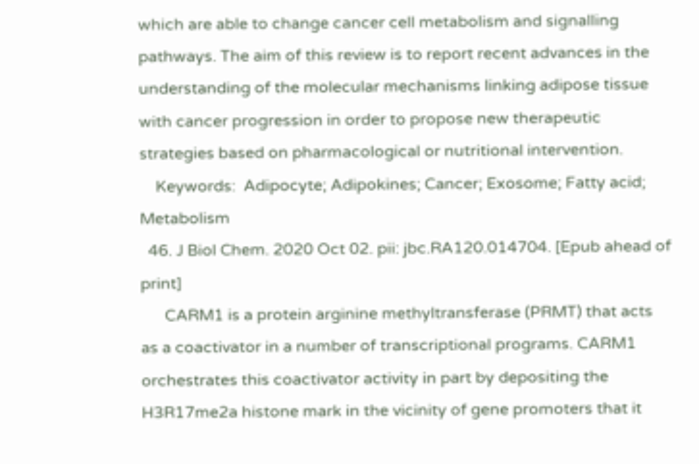which are able to change cancer cell metabolism and signalling pathways. The aim of this review is to report recent advances in the understanding of the molecular mechanisms linking adipose tissue with cancer progression in order to propose new therapeutic strategies based on pharmacological or nutritional intervention.
    Keywords:  Adipocyte; Adipokines; Cancer; Exosome; Fatty acid; Metabolism
  46. J Biol Chem. 2020 Oct 02. pii: jbc.RA120.014704. [Epub ahead of print]
      CARM1 is a protein arginine methyltransferase (PRMT) that acts as a coactivator in a number of transcriptional programs. CARM1 orchestrates this coactivator activity in part by depositing the H3R17me2a histone mark in the vicinity of gene promoters that it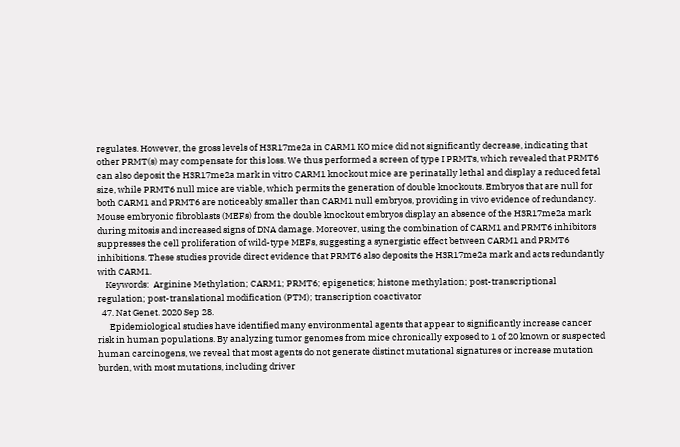regulates. However, the gross levels of H3R17me2a in CARM1 KO mice did not significantly decrease, indicating that other PRMT(s) may compensate for this loss. We thus performed a screen of type I PRMTs, which revealed that PRMT6 can also deposit the H3R17me2a mark in vitro CARM1 knockout mice are perinatally lethal and display a reduced fetal size, while PRMT6 null mice are viable, which permits the generation of double knockouts. Embryos that are null for both CARM1 and PRMT6 are noticeably smaller than CARM1 null embryos, providing in vivo evidence of redundancy. Mouse embryonic fibroblasts (MEFs) from the double knockout embryos display an absence of the H3R17me2a mark during mitosis and increased signs of DNA damage. Moreover, using the combination of CARM1 and PRMT6 inhibitors suppresses the cell proliferation of wild-type MEFs, suggesting a synergistic effect between CARM1 and PRMT6 inhibitions. These studies provide direct evidence that PRMT6 also deposits the H3R17me2a mark and acts redundantly with CARM1.
    Keywords:  Arginine Methylation; CARM1; PRMT6; epigenetics; histone methylation; post-transcriptional regulation; post-translational modification (PTM); transcription coactivator
  47. Nat Genet. 2020 Sep 28.
      Epidemiological studies have identified many environmental agents that appear to significantly increase cancer risk in human populations. By analyzing tumor genomes from mice chronically exposed to 1 of 20 known or suspected human carcinogens, we reveal that most agents do not generate distinct mutational signatures or increase mutation burden, with most mutations, including driver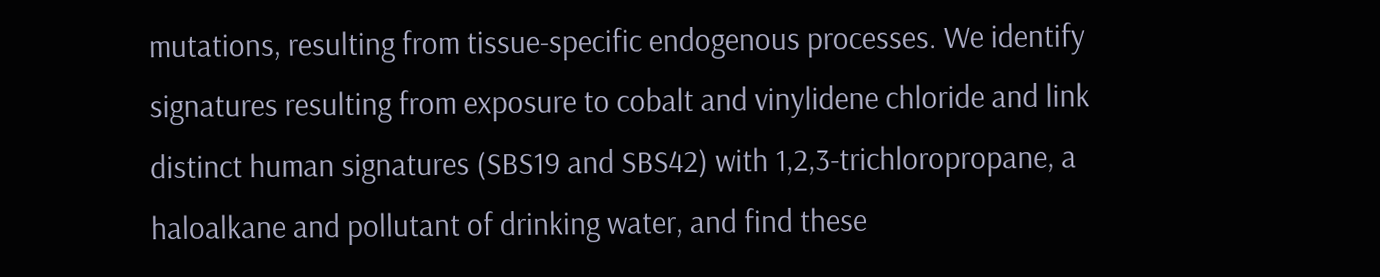mutations, resulting from tissue-specific endogenous processes. We identify signatures resulting from exposure to cobalt and vinylidene chloride and link distinct human signatures (SBS19 and SBS42) with 1,2,3-trichloropropane, a haloalkane and pollutant of drinking water, and find these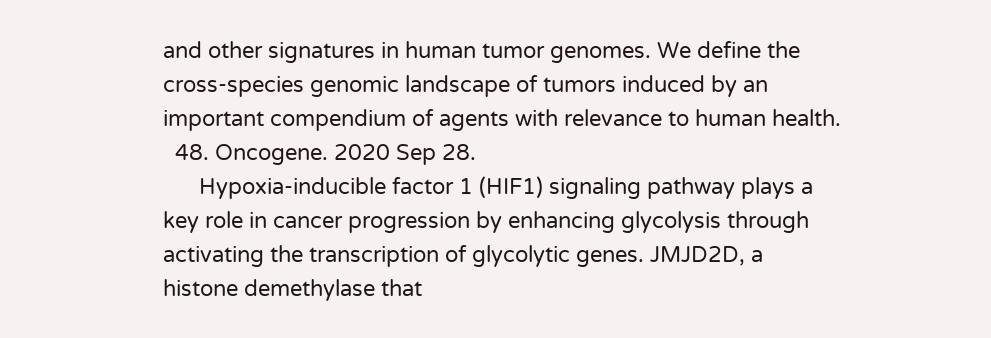and other signatures in human tumor genomes. We define the cross-species genomic landscape of tumors induced by an important compendium of agents with relevance to human health.
  48. Oncogene. 2020 Sep 28.
      Hypoxia-inducible factor 1 (HIF1) signaling pathway plays a key role in cancer progression by enhancing glycolysis through activating the transcription of glycolytic genes. JMJD2D, a histone demethylase that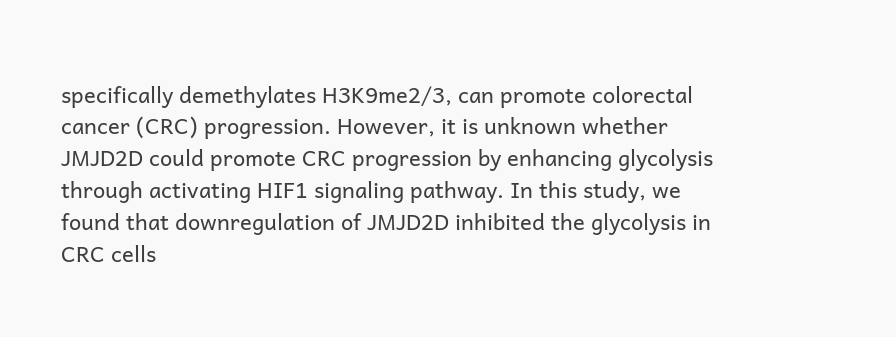specifically demethylates H3K9me2/3, can promote colorectal cancer (CRC) progression. However, it is unknown whether JMJD2D could promote CRC progression by enhancing glycolysis through activating HIF1 signaling pathway. In this study, we found that downregulation of JMJD2D inhibited the glycolysis in CRC cells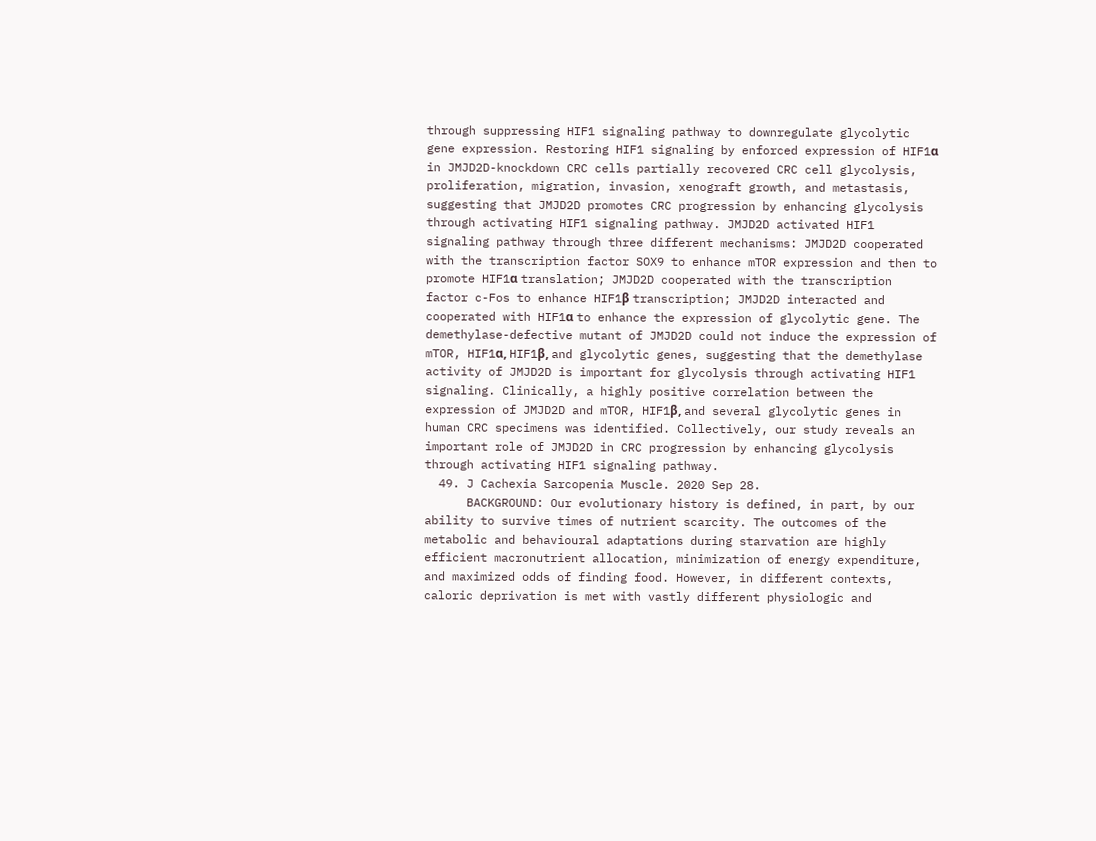through suppressing HIF1 signaling pathway to downregulate glycolytic gene expression. Restoring HIF1 signaling by enforced expression of HIF1α in JMJD2D-knockdown CRC cells partially recovered CRC cell glycolysis, proliferation, migration, invasion, xenograft growth, and metastasis, suggesting that JMJD2D promotes CRC progression by enhancing glycolysis through activating HIF1 signaling pathway. JMJD2D activated HIF1 signaling pathway through three different mechanisms: JMJD2D cooperated with the transcription factor SOX9 to enhance mTOR expression and then to promote HIF1α translation; JMJD2D cooperated with the transcription factor c-Fos to enhance HIF1β transcription; JMJD2D interacted and cooperated with HIF1α to enhance the expression of glycolytic gene. The demethylase-defective mutant of JMJD2D could not induce the expression of mTOR, HIF1α, HIF1β, and glycolytic genes, suggesting that the demethylase activity of JMJD2D is important for glycolysis through activating HIF1 signaling. Clinically, a highly positive correlation between the expression of JMJD2D and mTOR, HIF1β, and several glycolytic genes in human CRC specimens was identified. Collectively, our study reveals an important role of JMJD2D in CRC progression by enhancing glycolysis through activating HIF1 signaling pathway.
  49. J Cachexia Sarcopenia Muscle. 2020 Sep 28.
      BACKGROUND: Our evolutionary history is defined, in part, by our ability to survive times of nutrient scarcity. The outcomes of the metabolic and behavioural adaptations during starvation are highly efficient macronutrient allocation, minimization of energy expenditure, and maximized odds of finding food. However, in different contexts, caloric deprivation is met with vastly different physiologic and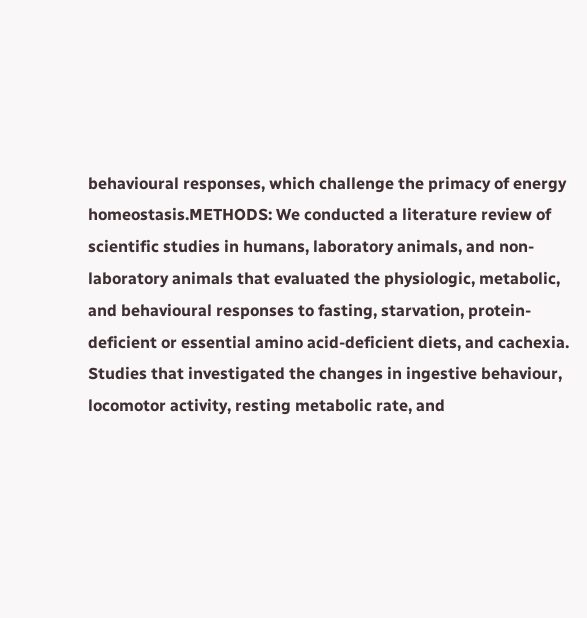behavioural responses, which challenge the primacy of energy homeostasis.METHODS: We conducted a literature review of scientific studies in humans, laboratory animals, and non-laboratory animals that evaluated the physiologic, metabolic, and behavioural responses to fasting, starvation, protein-deficient or essential amino acid-deficient diets, and cachexia. Studies that investigated the changes in ingestive behaviour, locomotor activity, resting metabolic rate, and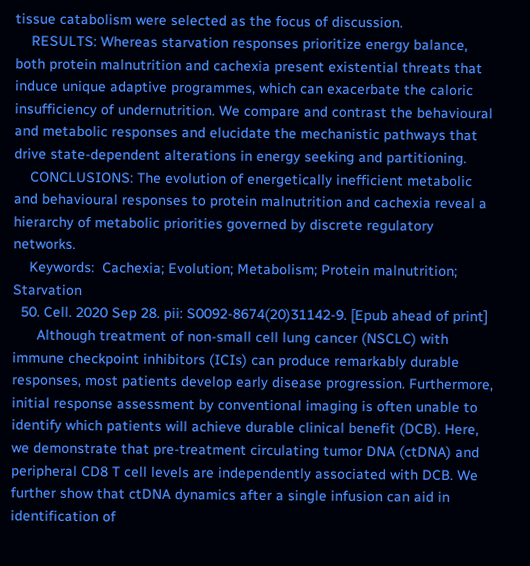tissue catabolism were selected as the focus of discussion.
    RESULTS: Whereas starvation responses prioritize energy balance, both protein malnutrition and cachexia present existential threats that induce unique adaptive programmes, which can exacerbate the caloric insufficiency of undernutrition. We compare and contrast the behavioural and metabolic responses and elucidate the mechanistic pathways that drive state-dependent alterations in energy seeking and partitioning.
    CONCLUSIONS: The evolution of energetically inefficient metabolic and behavioural responses to protein malnutrition and cachexia reveal a hierarchy of metabolic priorities governed by discrete regulatory networks.
    Keywords:  Cachexia; Evolution; Metabolism; Protein malnutrition; Starvation
  50. Cell. 2020 Sep 28. pii: S0092-8674(20)31142-9. [Epub ahead of print]
      Although treatment of non-small cell lung cancer (NSCLC) with immune checkpoint inhibitors (ICIs) can produce remarkably durable responses, most patients develop early disease progression. Furthermore, initial response assessment by conventional imaging is often unable to identify which patients will achieve durable clinical benefit (DCB). Here, we demonstrate that pre-treatment circulating tumor DNA (ctDNA) and peripheral CD8 T cell levels are independently associated with DCB. We further show that ctDNA dynamics after a single infusion can aid in identification of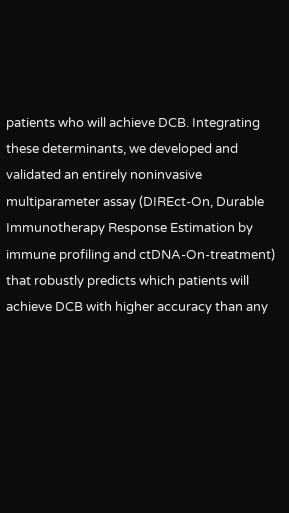patients who will achieve DCB. Integrating these determinants, we developed and validated an entirely noninvasive multiparameter assay (DIREct-On, Durable Immunotherapy Response Estimation by immune profiling and ctDNA-On-treatment) that robustly predicts which patients will achieve DCB with higher accuracy than any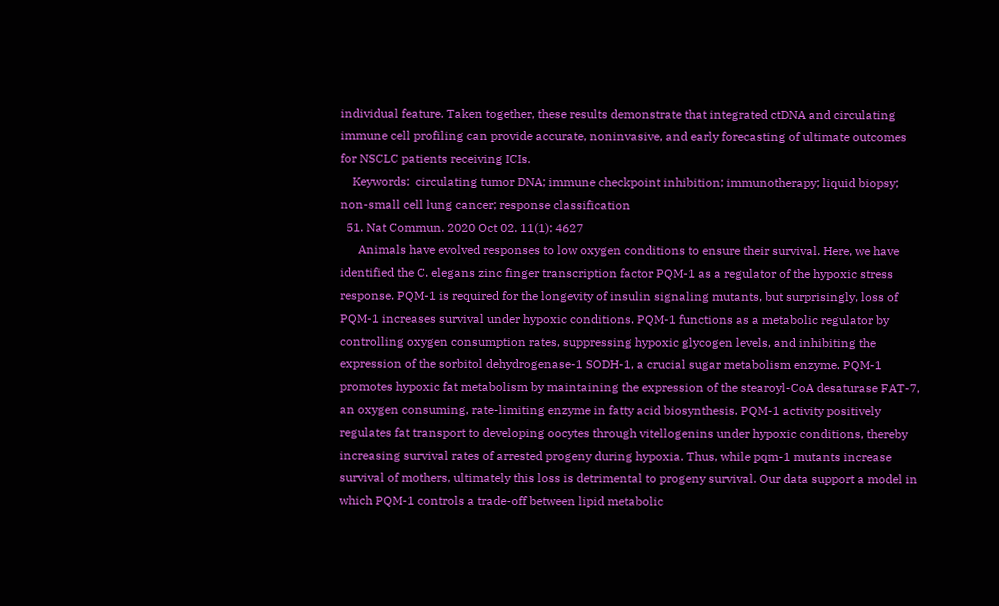individual feature. Taken together, these results demonstrate that integrated ctDNA and circulating immune cell profiling can provide accurate, noninvasive, and early forecasting of ultimate outcomes for NSCLC patients receiving ICIs.
    Keywords:  circulating tumor DNA; immune checkpoint inhibition; immunotherapy; liquid biopsy; non-small cell lung cancer; response classification
  51. Nat Commun. 2020 Oct 02. 11(1): 4627
      Animals have evolved responses to low oxygen conditions to ensure their survival. Here, we have identified the C. elegans zinc finger transcription factor PQM-1 as a regulator of the hypoxic stress response. PQM-1 is required for the longevity of insulin signaling mutants, but surprisingly, loss of PQM-1 increases survival under hypoxic conditions. PQM-1 functions as a metabolic regulator by controlling oxygen consumption rates, suppressing hypoxic glycogen levels, and inhibiting the expression of the sorbitol dehydrogenase-1 SODH-1, a crucial sugar metabolism enzyme. PQM-1 promotes hypoxic fat metabolism by maintaining the expression of the stearoyl-CoA desaturase FAT-7, an oxygen consuming, rate-limiting enzyme in fatty acid biosynthesis. PQM-1 activity positively regulates fat transport to developing oocytes through vitellogenins under hypoxic conditions, thereby increasing survival rates of arrested progeny during hypoxia. Thus, while pqm-1 mutants increase survival of mothers, ultimately this loss is detrimental to progeny survival. Our data support a model in which PQM-1 controls a trade-off between lipid metabolic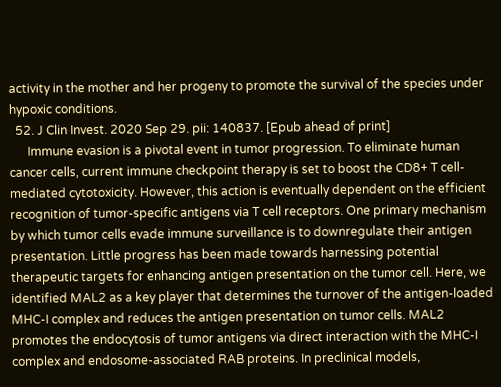activity in the mother and her progeny to promote the survival of the species under hypoxic conditions.
  52. J Clin Invest. 2020 Sep 29. pii: 140837. [Epub ahead of print]
      Immune evasion is a pivotal event in tumor progression. To eliminate human cancer cells, current immune checkpoint therapy is set to boost the CD8+ T cell-mediated cytotoxicity. However, this action is eventually dependent on the efficient recognition of tumor-specific antigens via T cell receptors. One primary mechanism by which tumor cells evade immune surveillance is to downregulate their antigen presentation. Little progress has been made towards harnessing potential therapeutic targets for enhancing antigen presentation on the tumor cell. Here, we identified MAL2 as a key player that determines the turnover of the antigen-loaded MHC-I complex and reduces the antigen presentation on tumor cells. MAL2 promotes the endocytosis of tumor antigens via direct interaction with the MHC-I complex and endosome-associated RAB proteins. In preclinical models,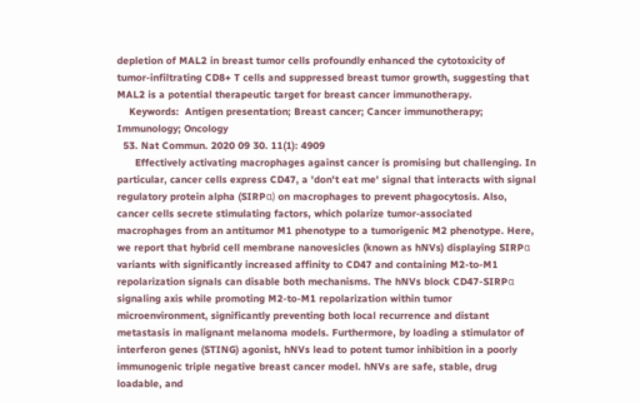depletion of MAL2 in breast tumor cells profoundly enhanced the cytotoxicity of tumor-infiltrating CD8+ T cells and suppressed breast tumor growth, suggesting that MAL2 is a potential therapeutic target for breast cancer immunotherapy.
    Keywords:  Antigen presentation; Breast cancer; Cancer immunotherapy; Immunology; Oncology
  53. Nat Commun. 2020 09 30. 11(1): 4909
      Effectively activating macrophages against cancer is promising but challenging. In particular, cancer cells express CD47, a 'don't eat me' signal that interacts with signal regulatory protein alpha (SIRPα) on macrophages to prevent phagocytosis. Also, cancer cells secrete stimulating factors, which polarize tumor-associated macrophages from an antitumor M1 phenotype to a tumorigenic M2 phenotype. Here, we report that hybrid cell membrane nanovesicles (known as hNVs) displaying SIRPα variants with significantly increased affinity to CD47 and containing M2-to-M1 repolarization signals can disable both mechanisms. The hNVs block CD47-SIRPα signaling axis while promoting M2-to-M1 repolarization within tumor microenvironment, significantly preventing both local recurrence and distant metastasis in malignant melanoma models. Furthermore, by loading a stimulator of interferon genes (STING) agonist, hNVs lead to potent tumor inhibition in a poorly immunogenic triple negative breast cancer model. hNVs are safe, stable, drug loadable, and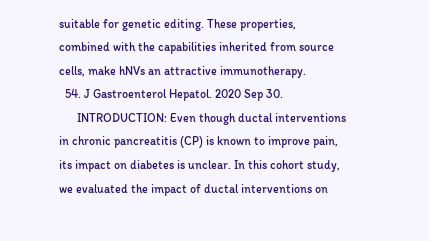suitable for genetic editing. These properties, combined with the capabilities inherited from source cells, make hNVs an attractive immunotherapy.
  54. J Gastroenterol Hepatol. 2020 Sep 30.
      INTRODUCTION: Even though ductal interventions in chronic pancreatitis (CP) is known to improve pain, its impact on diabetes is unclear. In this cohort study, we evaluated the impact of ductal interventions on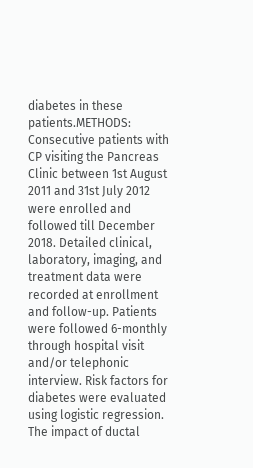diabetes in these patients.METHODS: Consecutive patients with CP visiting the Pancreas Clinic between 1st August 2011 and 31st July 2012 were enrolled and followed till December 2018. Detailed clinical, laboratory, imaging, and treatment data were recorded at enrollment and follow-up. Patients were followed 6-monthly through hospital visit and/or telephonic interview. Risk factors for diabetes were evaluated using logistic regression. The impact of ductal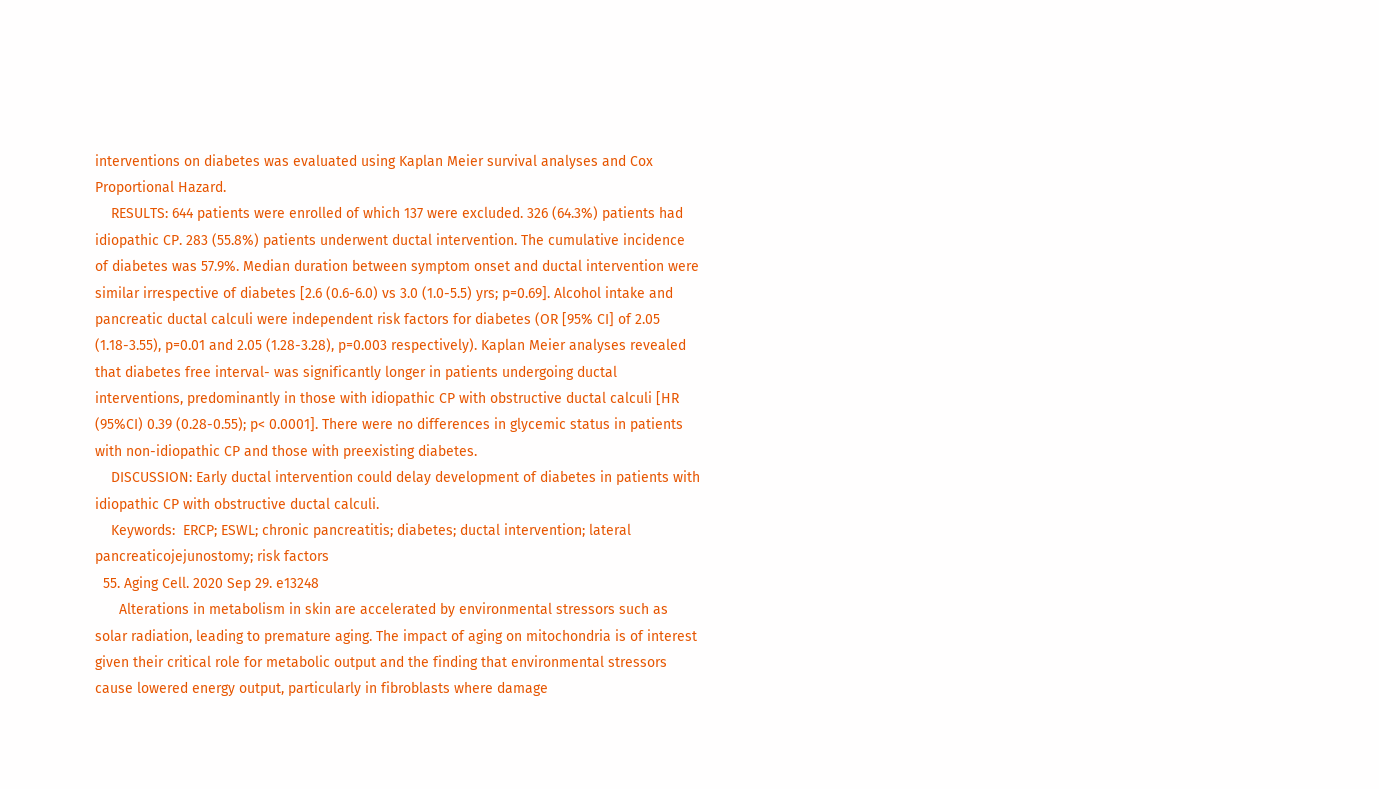interventions on diabetes was evaluated using Kaplan Meier survival analyses and Cox Proportional Hazard.
    RESULTS: 644 patients were enrolled of which 137 were excluded. 326 (64.3%) patients had idiopathic CP. 283 (55.8%) patients underwent ductal intervention. The cumulative incidence of diabetes was 57.9%. Median duration between symptom onset and ductal intervention were similar irrespective of diabetes [2.6 (0.6-6.0) vs 3.0 (1.0-5.5) yrs; p=0.69]. Alcohol intake and pancreatic ductal calculi were independent risk factors for diabetes (OR [95% CI] of 2.05 (1.18-3.55), p=0.01 and 2.05 (1.28-3.28), p=0.003 respectively). Kaplan Meier analyses revealed that diabetes free interval- was significantly longer in patients undergoing ductal interventions, predominantly in those with idiopathic CP with obstructive ductal calculi [HR (95%CI) 0.39 (0.28-0.55); p< 0.0001]. There were no differences in glycemic status in patients with non-idiopathic CP and those with preexisting diabetes.
    DISCUSSION: Early ductal intervention could delay development of diabetes in patients with idiopathic CP with obstructive ductal calculi.
    Keywords:  ERCP; ESWL; chronic pancreatitis; diabetes; ductal intervention; lateral pancreaticojejunostomy; risk factors
  55. Aging Cell. 2020 Sep 29. e13248
      Alterations in metabolism in skin are accelerated by environmental stressors such as solar radiation, leading to premature aging. The impact of aging on mitochondria is of interest given their critical role for metabolic output and the finding that environmental stressors cause lowered energy output, particularly in fibroblasts where damage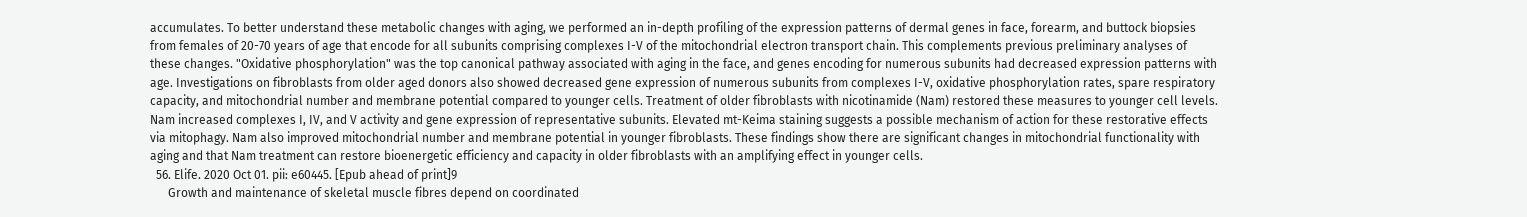accumulates. To better understand these metabolic changes with aging, we performed an in-depth profiling of the expression patterns of dermal genes in face, forearm, and buttock biopsies from females of 20-70 years of age that encode for all subunits comprising complexes I-V of the mitochondrial electron transport chain. This complements previous preliminary analyses of these changes. "Oxidative phosphorylation" was the top canonical pathway associated with aging in the face, and genes encoding for numerous subunits had decreased expression patterns with age. Investigations on fibroblasts from older aged donors also showed decreased gene expression of numerous subunits from complexes I-V, oxidative phosphorylation rates, spare respiratory capacity, and mitochondrial number and membrane potential compared to younger cells. Treatment of older fibroblasts with nicotinamide (Nam) restored these measures to younger cell levels. Nam increased complexes I, IV, and V activity and gene expression of representative subunits. Elevated mt-Keima staining suggests a possible mechanism of action for these restorative effects via mitophagy. Nam also improved mitochondrial number and membrane potential in younger fibroblasts. These findings show there are significant changes in mitochondrial functionality with aging and that Nam treatment can restore bioenergetic efficiency and capacity in older fibroblasts with an amplifying effect in younger cells.
  56. Elife. 2020 Oct 01. pii: e60445. [Epub ahead of print]9
      Growth and maintenance of skeletal muscle fibres depend on coordinated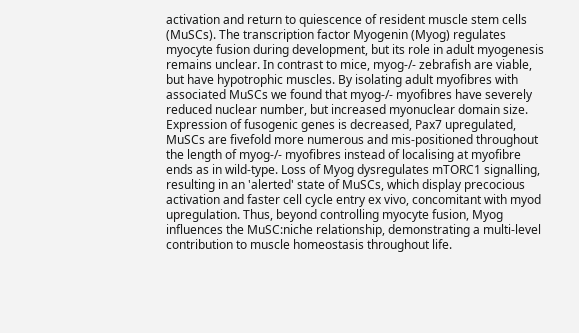activation and return to quiescence of resident muscle stem cells (MuSCs). The transcription factor Myogenin (Myog) regulates myocyte fusion during development, but its role in adult myogenesis remains unclear. In contrast to mice, myog-/- zebrafish are viable, but have hypotrophic muscles. By isolating adult myofibres with associated MuSCs we found that myog-/- myofibres have severely reduced nuclear number, but increased myonuclear domain size. Expression of fusogenic genes is decreased, Pax7 upregulated, MuSCs are fivefold more numerous and mis-positioned throughout the length of myog-/- myofibres instead of localising at myofibre ends as in wild-type. Loss of Myog dysregulates mTORC1 signalling, resulting in an 'alerted' state of MuSCs, which display precocious activation and faster cell cycle entry ex vivo, concomitant with myod upregulation. Thus, beyond controlling myocyte fusion, Myog influences the MuSC:niche relationship, demonstrating a multi-level contribution to muscle homeostasis throughout life.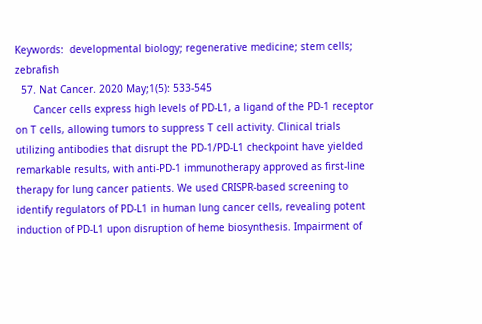Keywords:  developmental biology; regenerative medicine; stem cells; zebrafish
  57. Nat Cancer. 2020 May;1(5): 533-545
      Cancer cells express high levels of PD-L1, a ligand of the PD-1 receptor on T cells, allowing tumors to suppress T cell activity. Clinical trials utilizing antibodies that disrupt the PD-1/PD-L1 checkpoint have yielded remarkable results, with anti-PD-1 immunotherapy approved as first-line therapy for lung cancer patients. We used CRISPR-based screening to identify regulators of PD-L1 in human lung cancer cells, revealing potent induction of PD-L1 upon disruption of heme biosynthesis. Impairment of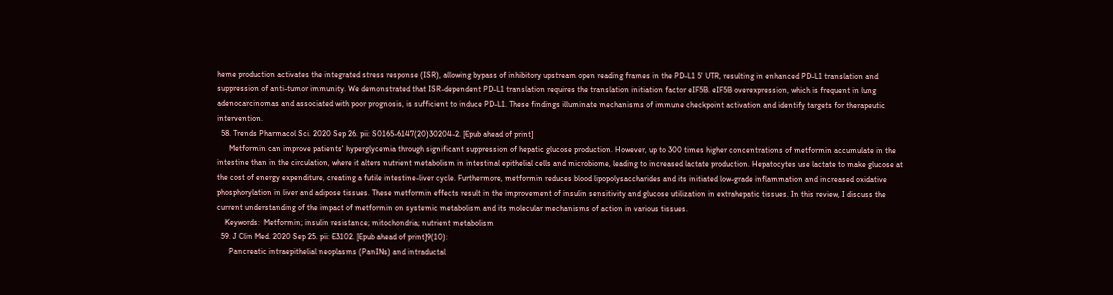heme production activates the integrated stress response (ISR), allowing bypass of inhibitory upstream open reading frames in the PD-L1 5' UTR, resulting in enhanced PD-L1 translation and suppression of anti-tumor immunity. We demonstrated that ISR-dependent PD-L1 translation requires the translation initiation factor eIF5B. eIF5B overexpression, which is frequent in lung adenocarcinomas and associated with poor prognosis, is sufficient to induce PD-L1. These findings illuminate mechanisms of immune checkpoint activation and identify targets for therapeutic intervention.
  58. Trends Pharmacol Sci. 2020 Sep 26. pii: S0165-6147(20)30204-2. [Epub ahead of print]
      Metformin can improve patients' hyperglycemia through significant suppression of hepatic glucose production. However, up to 300 times higher concentrations of metformin accumulate in the intestine than in the circulation, where it alters nutrient metabolism in intestinal epithelial cells and microbiome, leading to increased lactate production. Hepatocytes use lactate to make glucose at the cost of energy expenditure, creating a futile intestine-liver cycle. Furthermore, metformin reduces blood lipopolysaccharides and its initiated low-grade inflammation and increased oxidative phosphorylation in liver and adipose tissues. These metformin effects result in the improvement of insulin sensitivity and glucose utilization in extrahepatic tissues. In this review, I discuss the current understanding of the impact of metformin on systemic metabolism and its molecular mechanisms of action in various tissues.
    Keywords:  Metformin; insulin resistance; mitochondria; nutrient metabolism
  59. J Clin Med. 2020 Sep 25. pii: E3102. [Epub ahead of print]9(10):
      Pancreatic intraepithelial neoplasms (PanINs) and intraductal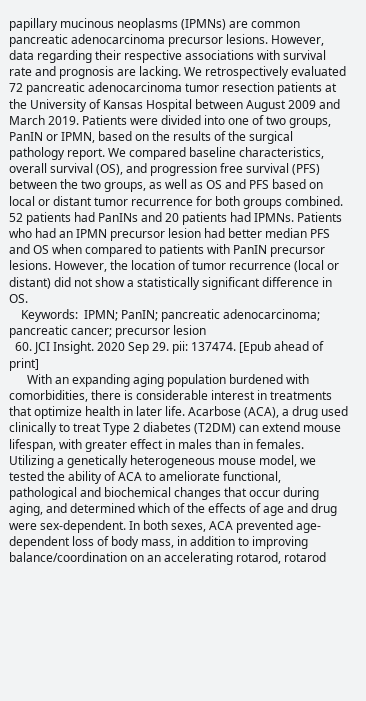papillary mucinous neoplasms (IPMNs) are common pancreatic adenocarcinoma precursor lesions. However, data regarding their respective associations with survival rate and prognosis are lacking. We retrospectively evaluated 72 pancreatic adenocarcinoma tumor resection patients at the University of Kansas Hospital between August 2009 and March 2019. Patients were divided into one of two groups, PanIN or IPMN, based on the results of the surgical pathology report. We compared baseline characteristics, overall survival (OS), and progression free survival (PFS) between the two groups, as well as OS and PFS based on local or distant tumor recurrence for both groups combined. 52 patients had PanINs and 20 patients had IPMNs. Patients who had an IPMN precursor lesion had better median PFS and OS when compared to patients with PanIN precursor lesions. However, the location of tumor recurrence (local or distant) did not show a statistically significant difference in OS.
    Keywords:  IPMN; PanIN; pancreatic adenocarcinoma; pancreatic cancer; precursor lesion
  60. JCI Insight. 2020 Sep 29. pii: 137474. [Epub ahead of print]
      With an expanding aging population burdened with comorbidities, there is considerable interest in treatments that optimize health in later life. Acarbose (ACA), a drug used clinically to treat Type 2 diabetes (T2DM) can extend mouse lifespan, with greater effect in males than in females. Utilizing a genetically heterogeneous mouse model, we tested the ability of ACA to ameliorate functional, pathological and biochemical changes that occur during aging, and determined which of the effects of age and drug were sex-dependent. In both sexes, ACA prevented age-dependent loss of body mass, in addition to improving balance/coordination on an accelerating rotarod, rotarod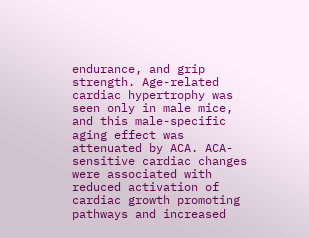endurance, and grip strength. Age-related cardiac hypertrophy was seen only in male mice, and this male-specific aging effect was attenuated by ACA. ACA-sensitive cardiac changes were associated with reduced activation of cardiac growth promoting pathways and increased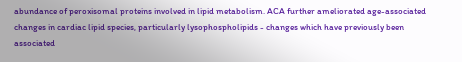abundance of peroxisomal proteins involved in lipid metabolism. ACA further ameliorated age-associated changes in cardiac lipid species, particularly lysophospholipids - changes which have previously been associated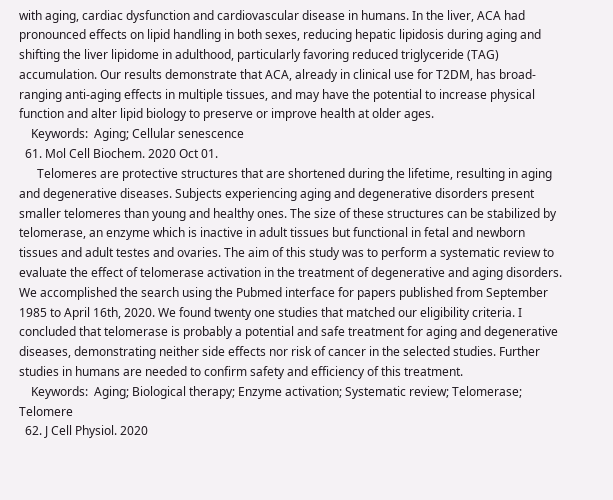with aging, cardiac dysfunction and cardiovascular disease in humans. In the liver, ACA had pronounced effects on lipid handling in both sexes, reducing hepatic lipidosis during aging and shifting the liver lipidome in adulthood, particularly favoring reduced triglyceride (TAG) accumulation. Our results demonstrate that ACA, already in clinical use for T2DM, has broad-ranging anti-aging effects in multiple tissues, and may have the potential to increase physical function and alter lipid biology to preserve or improve health at older ages.
    Keywords:  Aging; Cellular senescence
  61. Mol Cell Biochem. 2020 Oct 01.
      Telomeres are protective structures that are shortened during the lifetime, resulting in aging and degenerative diseases. Subjects experiencing aging and degenerative disorders present smaller telomeres than young and healthy ones. The size of these structures can be stabilized by telomerase, an enzyme which is inactive in adult tissues but functional in fetal and newborn tissues and adult testes and ovaries. The aim of this study was to perform a systematic review to evaluate the effect of telomerase activation in the treatment of degenerative and aging disorders. We accomplished the search using the Pubmed interface for papers published from September 1985 to April 16th, 2020. We found twenty one studies that matched our eligibility criteria. I concluded that telomerase is probably a potential and safe treatment for aging and degenerative diseases, demonstrating neither side effects nor risk of cancer in the selected studies. Further studies in humans are needed to confirm safety and efficiency of this treatment.
    Keywords:  Aging; Biological therapy; Enzyme activation; Systematic review; Telomerase; Telomere
  62. J Cell Physiol. 2020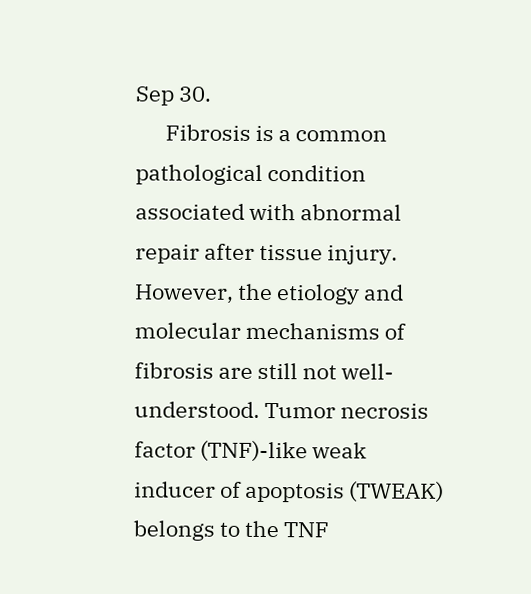Sep 30.
      Fibrosis is a common pathological condition associated with abnormal repair after tissue injury. However, the etiology and molecular mechanisms of fibrosis are still not well-understood. Tumor necrosis factor (TNF)-like weak inducer of apoptosis (TWEAK) belongs to the TNF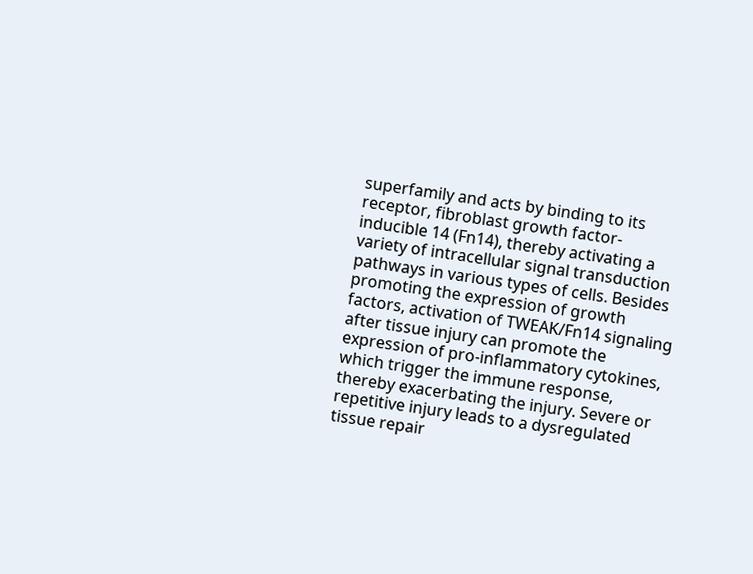superfamily and acts by binding to its receptor, fibroblast growth factor-inducible 14 (Fn14), thereby activating a variety of intracellular signal transduction pathways in various types of cells. Besides promoting the expression of growth factors, activation of TWEAK/Fn14 signaling after tissue injury can promote the expression of pro-inflammatory cytokines, which trigger the immune response, thereby exacerbating the injury. Severe or repetitive injury leads to a dysregulated tissue repair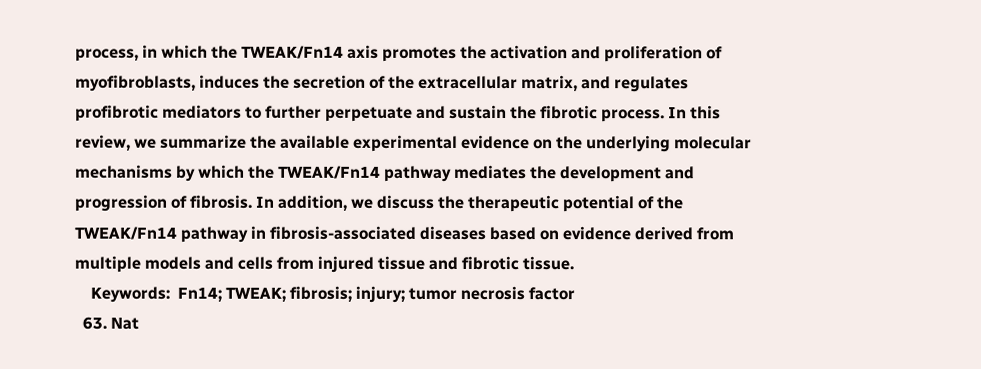process, in which the TWEAK/Fn14 axis promotes the activation and proliferation of myofibroblasts, induces the secretion of the extracellular matrix, and regulates profibrotic mediators to further perpetuate and sustain the fibrotic process. In this review, we summarize the available experimental evidence on the underlying molecular mechanisms by which the TWEAK/Fn14 pathway mediates the development and progression of fibrosis. In addition, we discuss the therapeutic potential of the TWEAK/Fn14 pathway in fibrosis-associated diseases based on evidence derived from multiple models and cells from injured tissue and fibrotic tissue.
    Keywords:  Fn14; TWEAK; fibrosis; injury; tumor necrosis factor
  63. Nat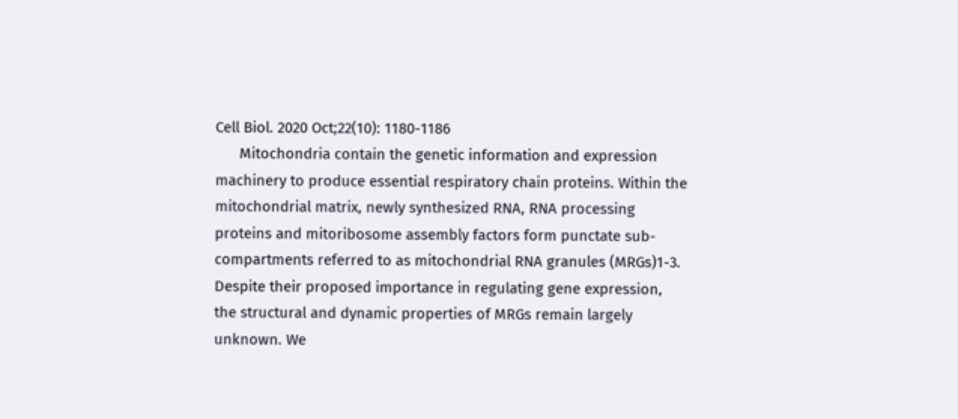Cell Biol. 2020 Oct;22(10): 1180-1186
      Mitochondria contain the genetic information and expression machinery to produce essential respiratory chain proteins. Within the mitochondrial matrix, newly synthesized RNA, RNA processing proteins and mitoribosome assembly factors form punctate sub-compartments referred to as mitochondrial RNA granules (MRGs)1-3. Despite their proposed importance in regulating gene expression, the structural and dynamic properties of MRGs remain largely unknown. We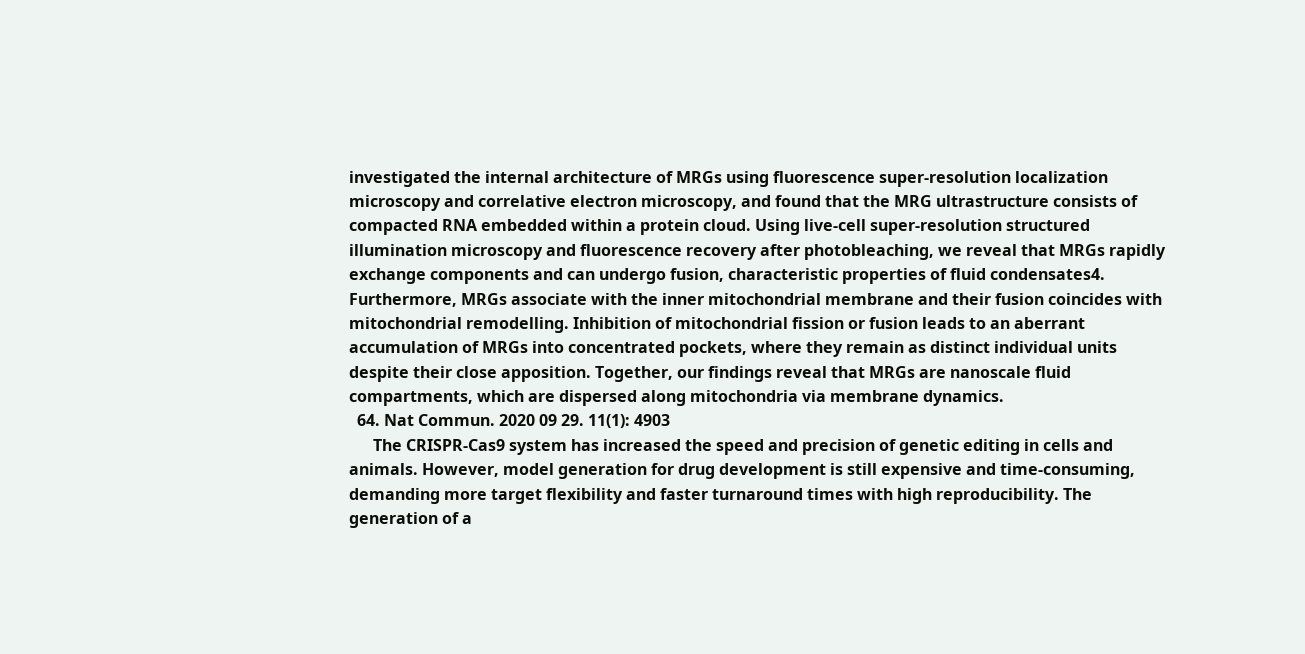investigated the internal architecture of MRGs using fluorescence super-resolution localization microscopy and correlative electron microscopy, and found that the MRG ultrastructure consists of compacted RNA embedded within a protein cloud. Using live-cell super-resolution structured illumination microscopy and fluorescence recovery after photobleaching, we reveal that MRGs rapidly exchange components and can undergo fusion, characteristic properties of fluid condensates4. Furthermore, MRGs associate with the inner mitochondrial membrane and their fusion coincides with mitochondrial remodelling. Inhibition of mitochondrial fission or fusion leads to an aberrant accumulation of MRGs into concentrated pockets, where they remain as distinct individual units despite their close apposition. Together, our findings reveal that MRGs are nanoscale fluid compartments, which are dispersed along mitochondria via membrane dynamics.
  64. Nat Commun. 2020 09 29. 11(1): 4903
      The CRISPR-Cas9 system has increased the speed and precision of genetic editing in cells and animals. However, model generation for drug development is still expensive and time-consuming, demanding more target flexibility and faster turnaround times with high reproducibility. The generation of a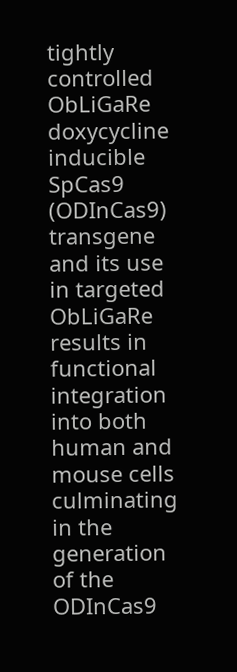tightly controlled ObLiGaRe doxycycline inducible SpCas9 (ODInCas9) transgene and its use in targeted ObLiGaRe results in functional integration into both human and mouse cells culminating in the generation of the ODInCas9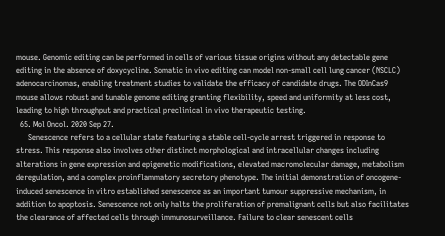mouse. Genomic editing can be performed in cells of various tissue origins without any detectable gene editing in the absence of doxycycline. Somatic in vivo editing can model non-small cell lung cancer (NSCLC) adenocarcinomas, enabling treatment studies to validate the efficacy of candidate drugs. The ODInCas9 mouse allows robust and tunable genome editing granting flexibility, speed and uniformity at less cost, leading to high throughput and practical preclinical in vivo therapeutic testing.
  65. Mol Oncol. 2020 Sep 27.
      Senescence refers to a cellular state featuring a stable cell-cycle arrest triggered in response to stress. This response also involves other distinct morphological and intracellular changes including alterations in gene expression and epigenetic modifications, elevated macromolecular damage, metabolism deregulation, and a complex proinflammatory secretory phenotype. The initial demonstration of oncogene-induced senescence in vitro established senescence as an important tumour suppressive mechanism, in addition to apoptosis. Senescence not only halts the proliferation of premalignant cells but also facilitates the clearance of affected cells through immunosurveillance. Failure to clear senescent cells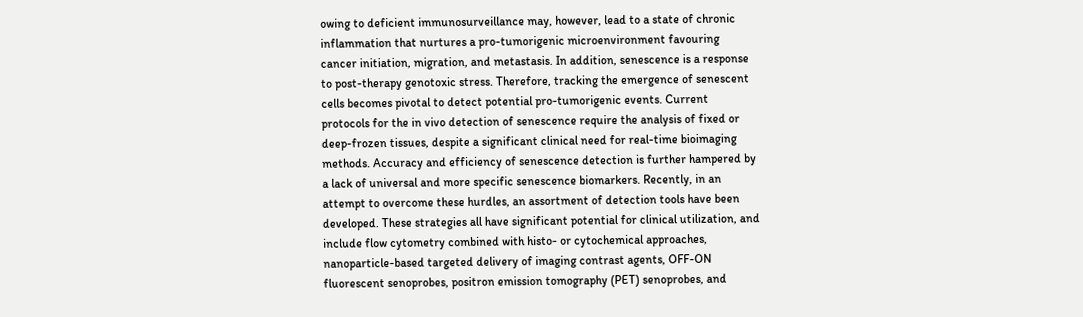owing to deficient immunosurveillance may, however, lead to a state of chronic inflammation that nurtures a pro-tumorigenic microenvironment favouring cancer initiation, migration, and metastasis. In addition, senescence is a response to post-therapy genotoxic stress. Therefore, tracking the emergence of senescent cells becomes pivotal to detect potential pro-tumorigenic events. Current protocols for the in vivo detection of senescence require the analysis of fixed or deep-frozen tissues, despite a significant clinical need for real-time bioimaging methods. Accuracy and efficiency of senescence detection is further hampered by a lack of universal and more specific senescence biomarkers. Recently, in an attempt to overcome these hurdles, an assortment of detection tools have been developed. These strategies all have significant potential for clinical utilization, and include flow cytometry combined with histo- or cytochemical approaches, nanoparticle-based targeted delivery of imaging contrast agents, OFF-ON fluorescent senoprobes, positron emission tomography (PET) senoprobes, and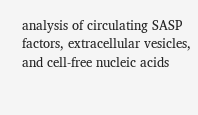analysis of circulating SASP factors, extracellular vesicles, and cell-free nucleic acids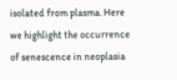isolated from plasma. Here we highlight the occurrence of senescence in neoplasia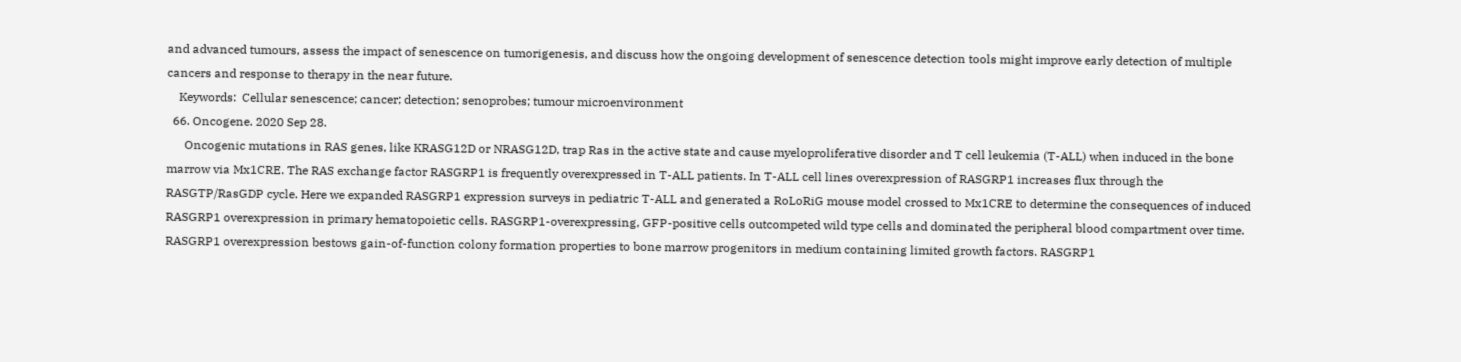and advanced tumours, assess the impact of senescence on tumorigenesis, and discuss how the ongoing development of senescence detection tools might improve early detection of multiple cancers and response to therapy in the near future.
    Keywords:  Cellular senescence; cancer; detection; senoprobes; tumour microenvironment
  66. Oncogene. 2020 Sep 28.
      Oncogenic mutations in RAS genes, like KRASG12D or NRASG12D, trap Ras in the active state and cause myeloproliferative disorder and T cell leukemia (T-ALL) when induced in the bone marrow via Mx1CRE. The RAS exchange factor RASGRP1 is frequently overexpressed in T-ALL patients. In T-ALL cell lines overexpression of RASGRP1 increases flux through the RASGTP/RasGDP cycle. Here we expanded RASGRP1 expression surveys in pediatric T-ALL and generated a RoLoRiG mouse model crossed to Mx1CRE to determine the consequences of induced RASGRP1 overexpression in primary hematopoietic cells. RASGRP1-overexpressing, GFP-positive cells outcompeted wild type cells and dominated the peripheral blood compartment over time. RASGRP1 overexpression bestows gain-of-function colony formation properties to bone marrow progenitors in medium containing limited growth factors. RASGRP1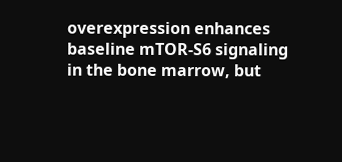overexpression enhances baseline mTOR-S6 signaling in the bone marrow, but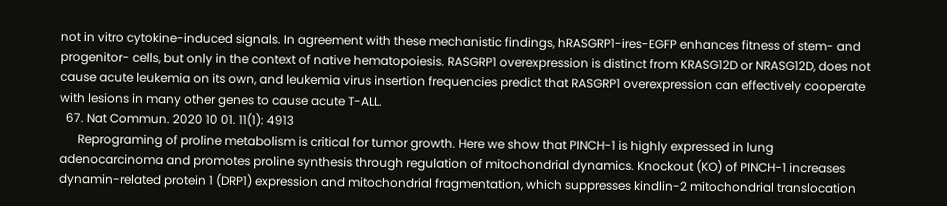not in vitro cytokine-induced signals. In agreement with these mechanistic findings, hRASGRP1-ires-EGFP enhances fitness of stem- and progenitor- cells, but only in the context of native hematopoiesis. RASGRP1 overexpression is distinct from KRASG12D or NRASG12D, does not cause acute leukemia on its own, and leukemia virus insertion frequencies predict that RASGRP1 overexpression can effectively cooperate with lesions in many other genes to cause acute T-ALL.
  67. Nat Commun. 2020 10 01. 11(1): 4913
      Reprograming of proline metabolism is critical for tumor growth. Here we show that PINCH-1 is highly expressed in lung adenocarcinoma and promotes proline synthesis through regulation of mitochondrial dynamics. Knockout (KO) of PINCH-1 increases dynamin-related protein 1 (DRP1) expression and mitochondrial fragmentation, which suppresses kindlin-2 mitochondrial translocation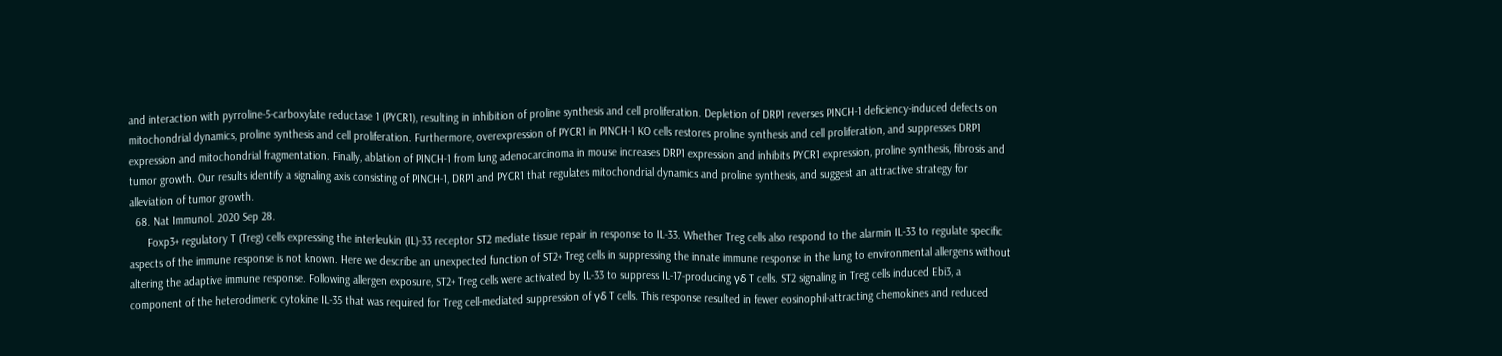and interaction with pyrroline-5-carboxylate reductase 1 (PYCR1), resulting in inhibition of proline synthesis and cell proliferation. Depletion of DRP1 reverses PINCH-1 deficiency-induced defects on mitochondrial dynamics, proline synthesis and cell proliferation. Furthermore, overexpression of PYCR1 in PINCH-1 KO cells restores proline synthesis and cell proliferation, and suppresses DRP1 expression and mitochondrial fragmentation. Finally, ablation of PINCH-1 from lung adenocarcinoma in mouse increases DRP1 expression and inhibits PYCR1 expression, proline synthesis, fibrosis and tumor growth. Our results identify a signaling axis consisting of PINCH-1, DRP1 and PYCR1 that regulates mitochondrial dynamics and proline synthesis, and suggest an attractive strategy for alleviation of tumor growth.
  68. Nat Immunol. 2020 Sep 28.
      Foxp3+ regulatory T (Treg) cells expressing the interleukin (IL)-33 receptor ST2 mediate tissue repair in response to IL-33. Whether Treg cells also respond to the alarmin IL-33 to regulate specific aspects of the immune response is not known. Here we describe an unexpected function of ST2+ Treg cells in suppressing the innate immune response in the lung to environmental allergens without altering the adaptive immune response. Following allergen exposure, ST2+ Treg cells were activated by IL-33 to suppress IL-17-producing γδ T cells. ST2 signaling in Treg cells induced Ebi3, a component of the heterodimeric cytokine IL-35 that was required for Treg cell-mediated suppression of γδ T cells. This response resulted in fewer eosinophil-attracting chemokines and reduced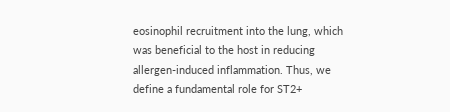eosinophil recruitment into the lung, which was beneficial to the host in reducing allergen-induced inflammation. Thus, we define a fundamental role for ST2+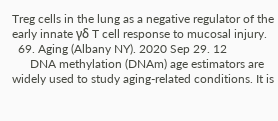Treg cells in the lung as a negative regulator of the early innate γδ T cell response to mucosal injury.
  69. Aging (Albany NY). 2020 Sep 29. 12
      DNA methylation (DNAm) age estimators are widely used to study aging-related conditions. It is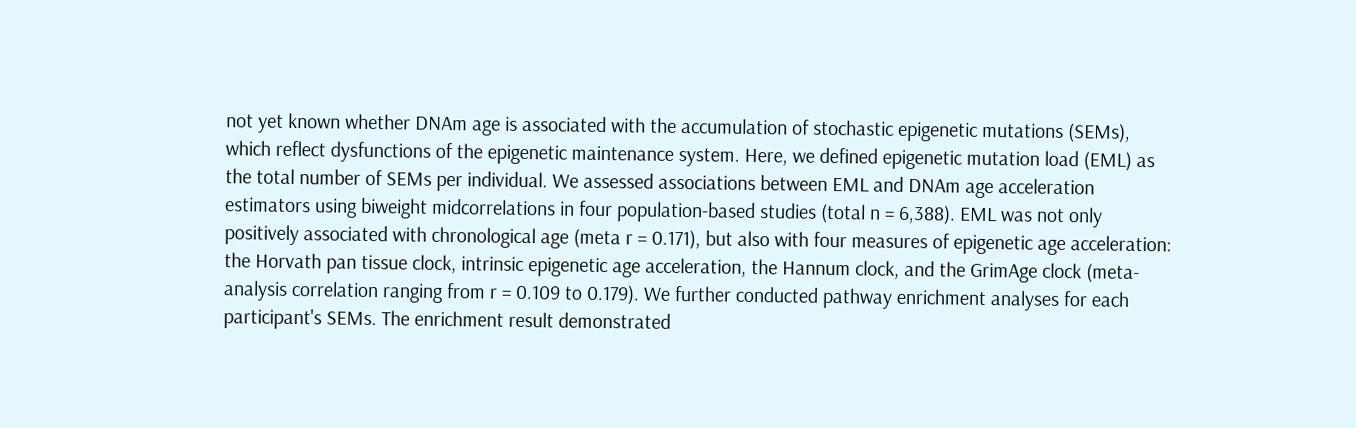not yet known whether DNAm age is associated with the accumulation of stochastic epigenetic mutations (SEMs), which reflect dysfunctions of the epigenetic maintenance system. Here, we defined epigenetic mutation load (EML) as the total number of SEMs per individual. We assessed associations between EML and DNAm age acceleration estimators using biweight midcorrelations in four population-based studies (total n = 6,388). EML was not only positively associated with chronological age (meta r = 0.171), but also with four measures of epigenetic age acceleration: the Horvath pan tissue clock, intrinsic epigenetic age acceleration, the Hannum clock, and the GrimAge clock (meta-analysis correlation ranging from r = 0.109 to 0.179). We further conducted pathway enrichment analyses for each participant's SEMs. The enrichment result demonstrated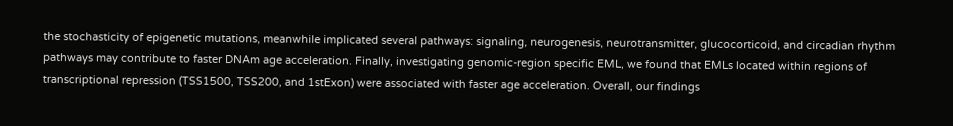the stochasticity of epigenetic mutations, meanwhile implicated several pathways: signaling, neurogenesis, neurotransmitter, glucocorticoid, and circadian rhythm pathways may contribute to faster DNAm age acceleration. Finally, investigating genomic-region specific EML, we found that EMLs located within regions of transcriptional repression (TSS1500, TSS200, and 1stExon) were associated with faster age acceleration. Overall, our findings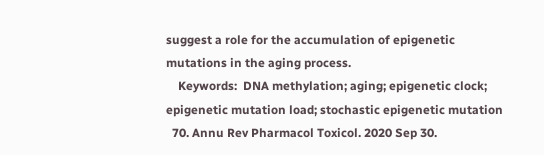suggest a role for the accumulation of epigenetic mutations in the aging process.
    Keywords:  DNA methylation; aging; epigenetic clock; epigenetic mutation load; stochastic epigenetic mutation
  70. Annu Rev Pharmacol Toxicol. 2020 Sep 30.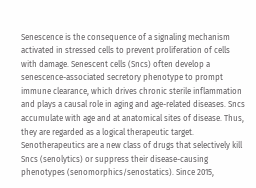Senescence is the consequence of a signaling mechanism activated in stressed cells to prevent proliferation of cells with damage. Senescent cells (Sncs) often develop a senescence-associated secretory phenotype to prompt immune clearance, which drives chronic sterile inflammation and plays a causal role in aging and age-related diseases. Sncs accumulate with age and at anatomical sites of disease. Thus, they are regarded as a logical therapeutic target. Senotherapeutics are a new class of drugs that selectively kill Sncs (senolytics) or suppress their disease-causing phenotypes (senomorphics/senostatics). Since 2015,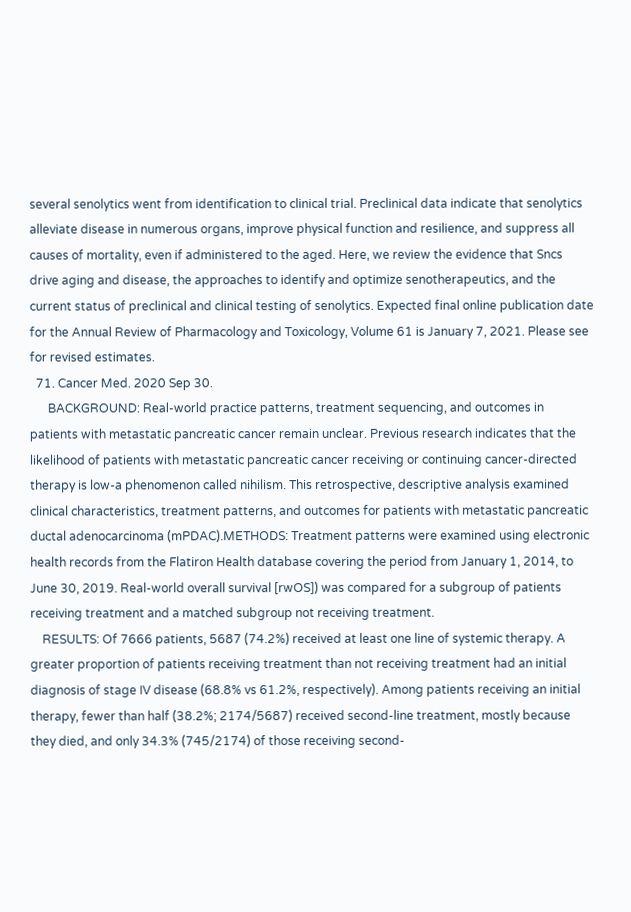several senolytics went from identification to clinical trial. Preclinical data indicate that senolytics alleviate disease in numerous organs, improve physical function and resilience, and suppress all causes of mortality, even if administered to the aged. Here, we review the evidence that Sncs drive aging and disease, the approaches to identify and optimize senotherapeutics, and the current status of preclinical and clinical testing of senolytics. Expected final online publication date for the Annual Review of Pharmacology and Toxicology, Volume 61 is January 7, 2021. Please see for revised estimates.
  71. Cancer Med. 2020 Sep 30.
      BACKGROUND: Real-world practice patterns, treatment sequencing, and outcomes in patients with metastatic pancreatic cancer remain unclear. Previous research indicates that the likelihood of patients with metastatic pancreatic cancer receiving or continuing cancer-directed therapy is low-a phenomenon called nihilism. This retrospective, descriptive analysis examined clinical characteristics, treatment patterns, and outcomes for patients with metastatic pancreatic ductal adenocarcinoma (mPDAC).METHODS: Treatment patterns were examined using electronic health records from the Flatiron Health database covering the period from January 1, 2014, to June 30, 2019. Real-world overall survival [rwOS]) was compared for a subgroup of patients receiving treatment and a matched subgroup not receiving treatment.
    RESULTS: Of 7666 patients, 5687 (74.2%) received at least one line of systemic therapy. A greater proportion of patients receiving treatment than not receiving treatment had an initial diagnosis of stage IV disease (68.8% vs 61.2%, respectively). Among patients receiving an initial therapy, fewer than half (38.2%; 2174/5687) received second-line treatment, mostly because they died, and only 34.3% (745/2174) of those receiving second-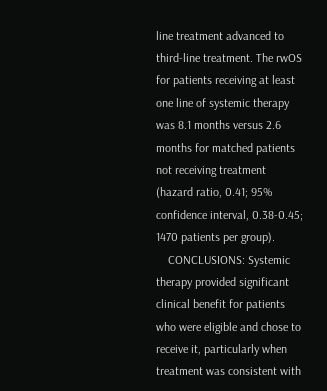line treatment advanced to third-line treatment. The rwOS for patients receiving at least one line of systemic therapy was 8.1 months versus 2.6 months for matched patients not receiving treatment (hazard ratio, 0.41; 95% confidence interval, 0.38-0.45; 1470 patients per group).
    CONCLUSIONS: Systemic therapy provided significant clinical benefit for patients who were eligible and chose to receive it, particularly when treatment was consistent with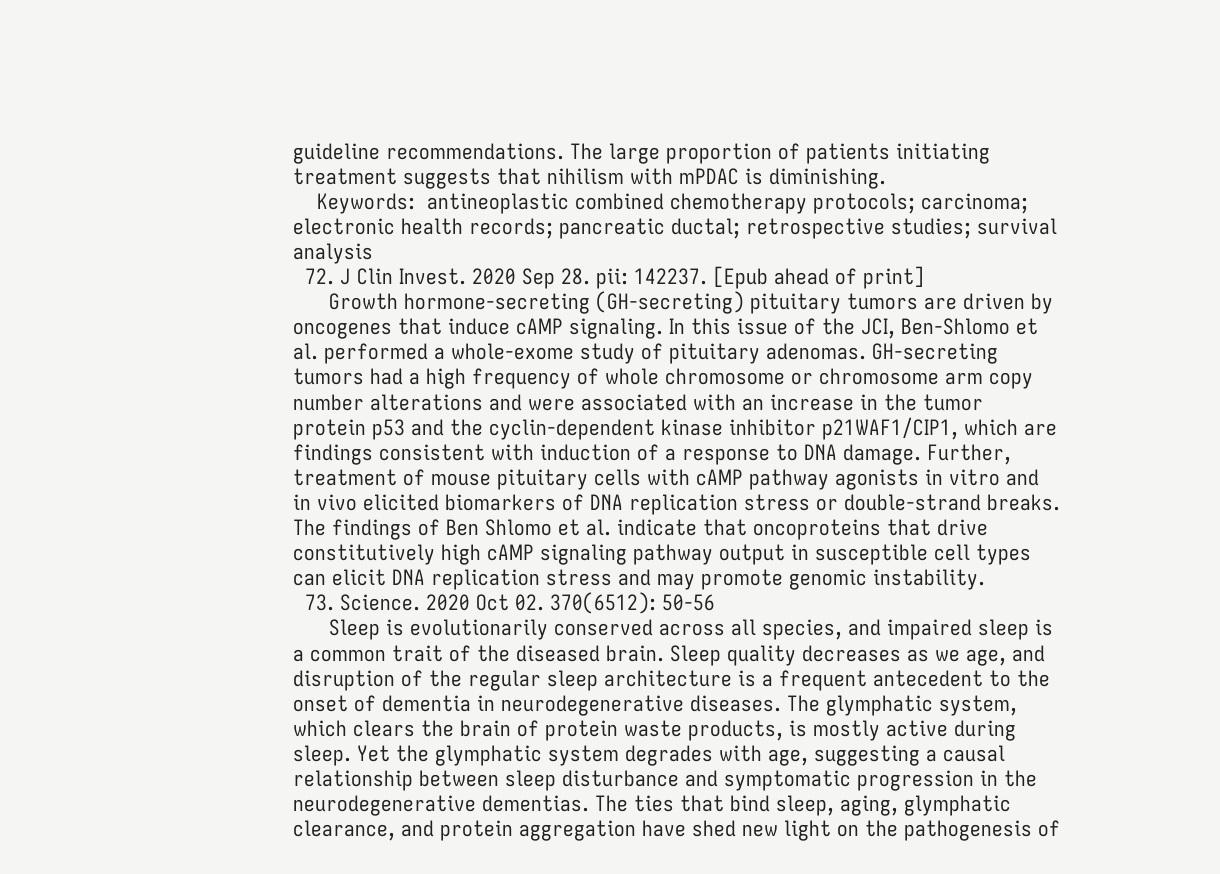guideline recommendations. The large proportion of patients initiating treatment suggests that nihilism with mPDAC is diminishing.
    Keywords:  antineoplastic combined chemotherapy protocols; carcinoma; electronic health records; pancreatic ductal; retrospective studies; survival analysis
  72. J Clin Invest. 2020 Sep 28. pii: 142237. [Epub ahead of print]
      Growth hormone-secreting (GH-secreting) pituitary tumors are driven by oncogenes that induce cAMP signaling. In this issue of the JCI, Ben-Shlomo et al. performed a whole-exome study of pituitary adenomas. GH-secreting tumors had a high frequency of whole chromosome or chromosome arm copy number alterations and were associated with an increase in the tumor protein p53 and the cyclin-dependent kinase inhibitor p21WAF1/CIP1, which are findings consistent with induction of a response to DNA damage. Further, treatment of mouse pituitary cells with cAMP pathway agonists in vitro and in vivo elicited biomarkers of DNA replication stress or double-strand breaks. The findings of Ben Shlomo et al. indicate that oncoproteins that drive constitutively high cAMP signaling pathway output in susceptible cell types can elicit DNA replication stress and may promote genomic instability.
  73. Science. 2020 Oct 02. 370(6512): 50-56
      Sleep is evolutionarily conserved across all species, and impaired sleep is a common trait of the diseased brain. Sleep quality decreases as we age, and disruption of the regular sleep architecture is a frequent antecedent to the onset of dementia in neurodegenerative diseases. The glymphatic system, which clears the brain of protein waste products, is mostly active during sleep. Yet the glymphatic system degrades with age, suggesting a causal relationship between sleep disturbance and symptomatic progression in the neurodegenerative dementias. The ties that bind sleep, aging, glymphatic clearance, and protein aggregation have shed new light on the pathogenesis of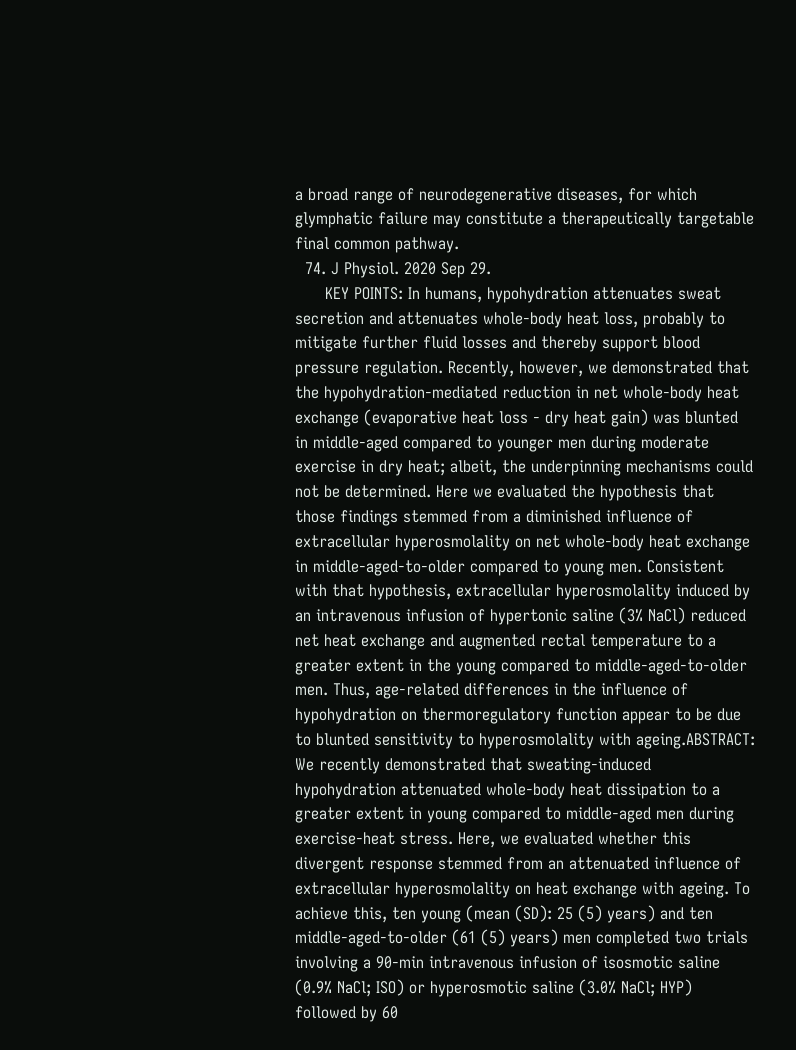a broad range of neurodegenerative diseases, for which glymphatic failure may constitute a therapeutically targetable final common pathway.
  74. J Physiol. 2020 Sep 29.
      KEY POINTS: In humans, hypohydration attenuates sweat secretion and attenuates whole-body heat loss, probably to mitigate further fluid losses and thereby support blood pressure regulation. Recently, however, we demonstrated that the hypohydration-mediated reduction in net whole-body heat exchange (evaporative heat loss - dry heat gain) was blunted in middle-aged compared to younger men during moderate exercise in dry heat; albeit, the underpinning mechanisms could not be determined. Here we evaluated the hypothesis that those findings stemmed from a diminished influence of extracellular hyperosmolality on net whole-body heat exchange in middle-aged-to-older compared to young men. Consistent with that hypothesis, extracellular hyperosmolality induced by an intravenous infusion of hypertonic saline (3% NaCl) reduced net heat exchange and augmented rectal temperature to a greater extent in the young compared to middle-aged-to-older men. Thus, age-related differences in the influence of hypohydration on thermoregulatory function appear to be due to blunted sensitivity to hyperosmolality with ageing.ABSTRACT: We recently demonstrated that sweating-induced hypohydration attenuated whole-body heat dissipation to a greater extent in young compared to middle-aged men during exercise-heat stress. Here, we evaluated whether this divergent response stemmed from an attenuated influence of extracellular hyperosmolality on heat exchange with ageing. To achieve this, ten young (mean (SD): 25 (5) years) and ten middle-aged-to-older (61 (5) years) men completed two trials involving a 90-min intravenous infusion of isosmotic saline (0.9% NaCl; ISO) or hyperosmotic saline (3.0% NaCl; HYP) followed by 60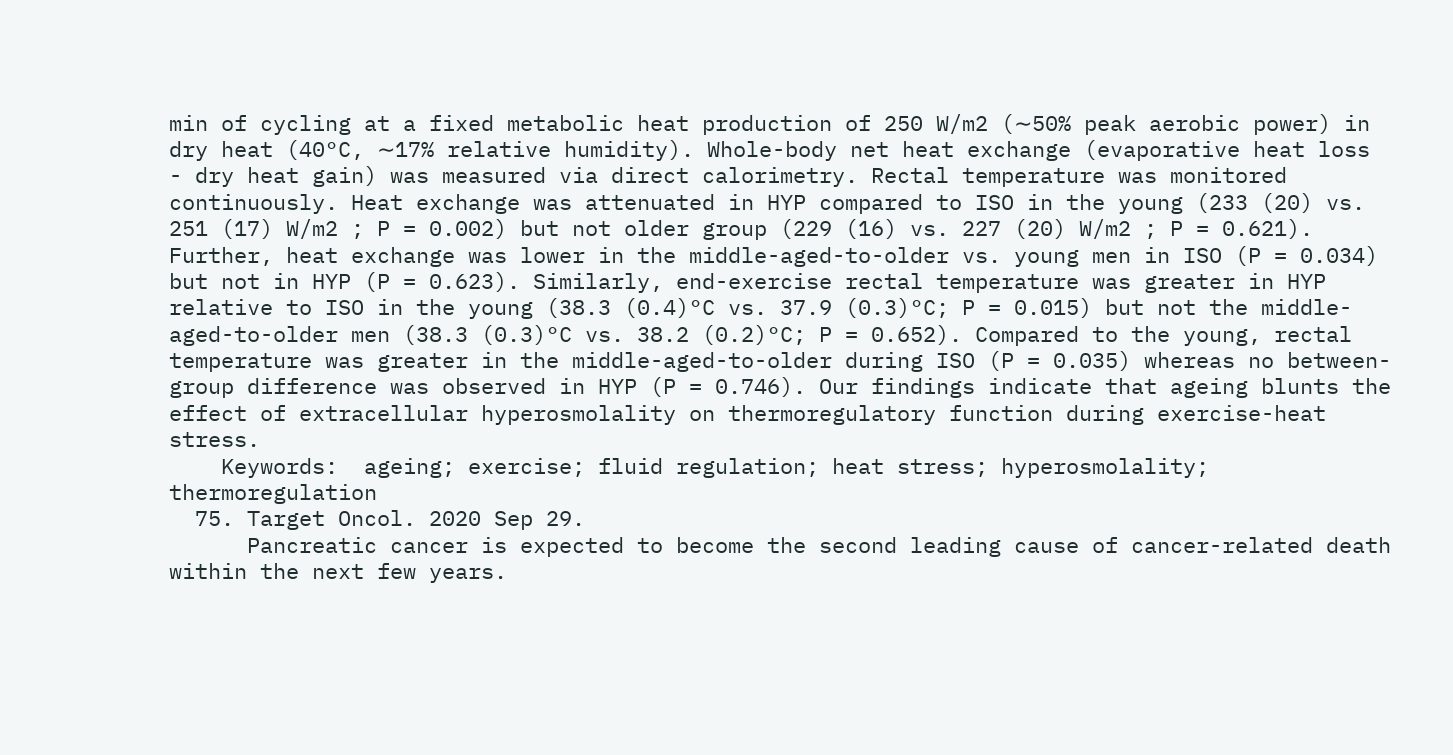min of cycling at a fixed metabolic heat production of 250 W/m2 (∼50% peak aerobic power) in dry heat (40°C, ∼17% relative humidity). Whole-body net heat exchange (evaporative heat loss - dry heat gain) was measured via direct calorimetry. Rectal temperature was monitored continuously. Heat exchange was attenuated in HYP compared to ISO in the young (233 (20) vs. 251 (17) W/m2 ; P = 0.002) but not older group (229 (16) vs. 227 (20) W/m2 ; P = 0.621). Further, heat exchange was lower in the middle-aged-to-older vs. young men in ISO (P = 0.034) but not in HYP (P = 0.623). Similarly, end-exercise rectal temperature was greater in HYP relative to ISO in the young (38.3 (0.4)°C vs. 37.9 (0.3)°C; P = 0.015) but not the middle-aged-to-older men (38.3 (0.3)°C vs. 38.2 (0.2)°C; P = 0.652). Compared to the young, rectal temperature was greater in the middle-aged-to-older during ISO (P = 0.035) whereas no between-group difference was observed in HYP (P = 0.746). Our findings indicate that ageing blunts the effect of extracellular hyperosmolality on thermoregulatory function during exercise-heat stress.
    Keywords:  ageing; exercise; fluid regulation; heat stress; hyperosmolality; thermoregulation
  75. Target Oncol. 2020 Sep 29.
      Pancreatic cancer is expected to become the second leading cause of cancer-related death within the next few years.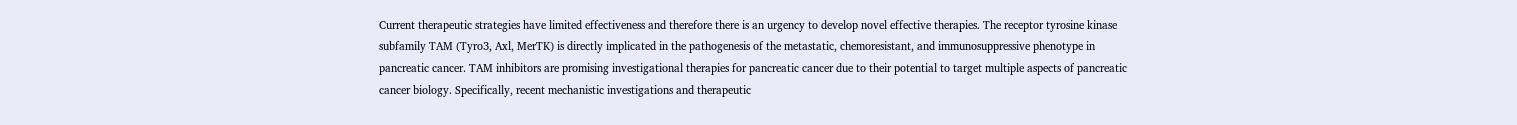Current therapeutic strategies have limited effectiveness and therefore there is an urgency to develop novel effective therapies. The receptor tyrosine kinase subfamily TAM (Tyro3, Axl, MerTK) is directly implicated in the pathogenesis of the metastatic, chemoresistant, and immunosuppressive phenotype in pancreatic cancer. TAM inhibitors are promising investigational therapies for pancreatic cancer due to their potential to target multiple aspects of pancreatic cancer biology. Specifically, recent mechanistic investigations and therapeutic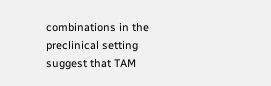combinations in the preclinical setting suggest that TAM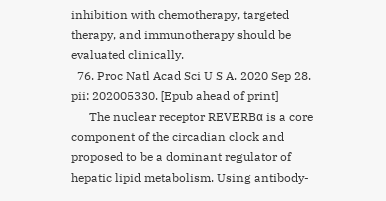inhibition with chemotherapy, targeted therapy, and immunotherapy should be evaluated clinically.
  76. Proc Natl Acad Sci U S A. 2020 Sep 28. pii: 202005330. [Epub ahead of print]
      The nuclear receptor REVERBα is a core component of the circadian clock and proposed to be a dominant regulator of hepatic lipid metabolism. Using antibody-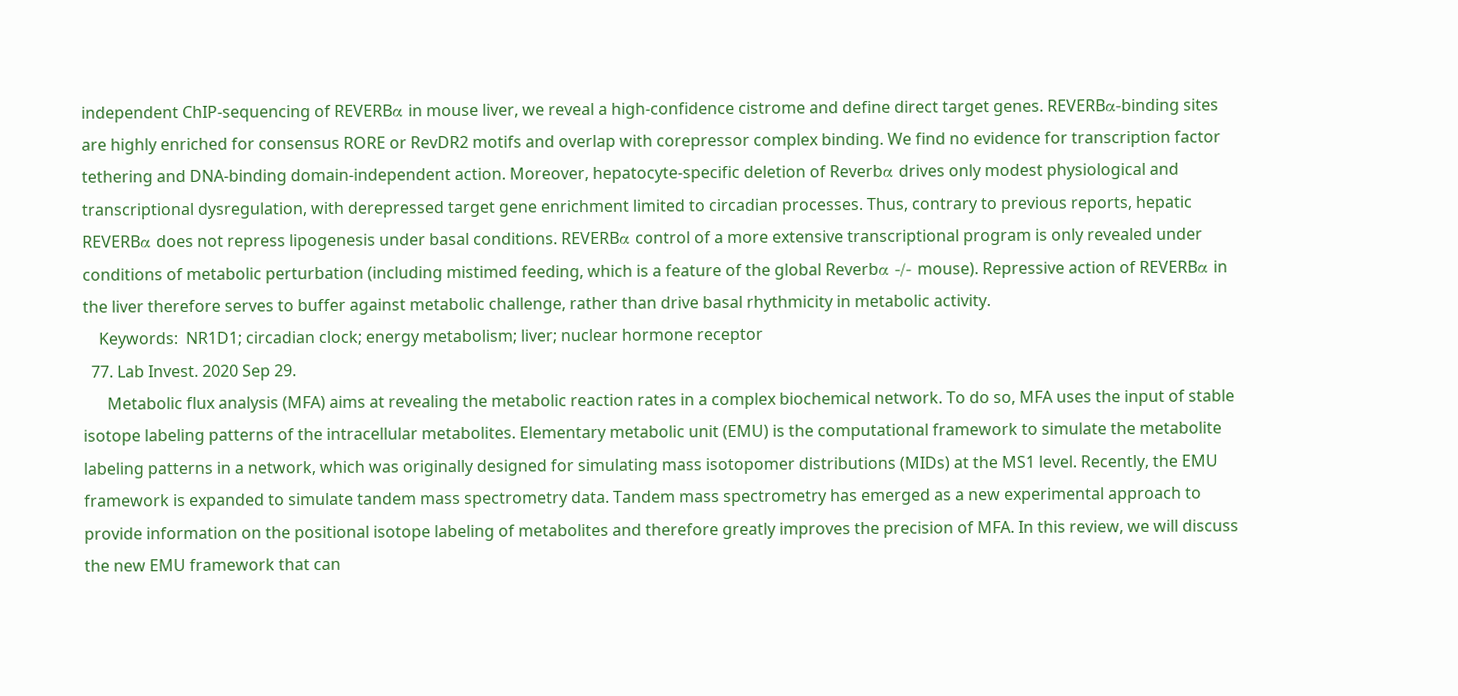independent ChIP-sequencing of REVERBα in mouse liver, we reveal a high-confidence cistrome and define direct target genes. REVERBα-binding sites are highly enriched for consensus RORE or RevDR2 motifs and overlap with corepressor complex binding. We find no evidence for transcription factor tethering and DNA-binding domain-independent action. Moreover, hepatocyte-specific deletion of Reverbα drives only modest physiological and transcriptional dysregulation, with derepressed target gene enrichment limited to circadian processes. Thus, contrary to previous reports, hepatic REVERBα does not repress lipogenesis under basal conditions. REVERBα control of a more extensive transcriptional program is only revealed under conditions of metabolic perturbation (including mistimed feeding, which is a feature of the global Reverbα -/- mouse). Repressive action of REVERBα in the liver therefore serves to buffer against metabolic challenge, rather than drive basal rhythmicity in metabolic activity.
    Keywords:  NR1D1; circadian clock; energy metabolism; liver; nuclear hormone receptor
  77. Lab Invest. 2020 Sep 29.
      Metabolic flux analysis (MFA) aims at revealing the metabolic reaction rates in a complex biochemical network. To do so, MFA uses the input of stable isotope labeling patterns of the intracellular metabolites. Elementary metabolic unit (EMU) is the computational framework to simulate the metabolite labeling patterns in a network, which was originally designed for simulating mass isotopomer distributions (MIDs) at the MS1 level. Recently, the EMU framework is expanded to simulate tandem mass spectrometry data. Tandem mass spectrometry has emerged as a new experimental approach to provide information on the positional isotope labeling of metabolites and therefore greatly improves the precision of MFA. In this review, we will discuss the new EMU framework that can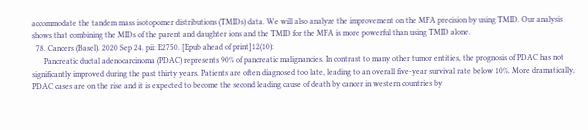accommodate the tandem mass isotopomer distributions (TMIDs) data. We will also analyze the improvement on the MFA precision by using TMID. Our analysis shows that combining the MIDs of the parent and daughter ions and the TMID for the MFA is more powerful than using TMID alone.
  78. Cancers (Basel). 2020 Sep 24. pii: E2750. [Epub ahead of print]12(10):
      Pancreatic ductal adenocarcinoma (PDAC) represents 90% of pancreatic malignancies. In contrast to many other tumor entities, the prognosis of PDAC has not significantly improved during the past thirty years. Patients are often diagnosed too late, leading to an overall five-year survival rate below 10%. More dramatically, PDAC cases are on the rise and it is expected to become the second leading cause of death by cancer in western countries by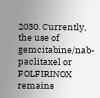2030. Currently, the use of gemcitabine/nab-paclitaxel or FOLFIRINOX remains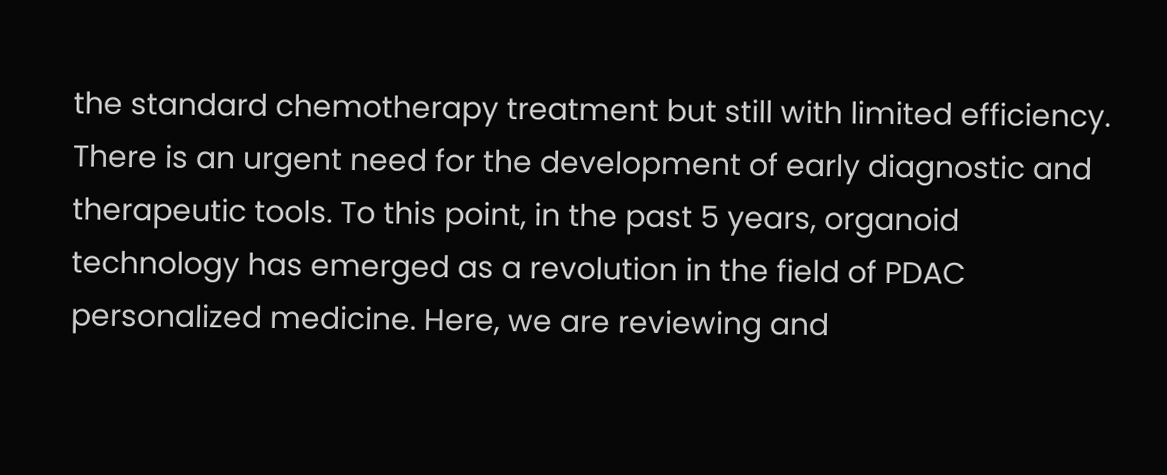the standard chemotherapy treatment but still with limited efficiency. There is an urgent need for the development of early diagnostic and therapeutic tools. To this point, in the past 5 years, organoid technology has emerged as a revolution in the field of PDAC personalized medicine. Here, we are reviewing and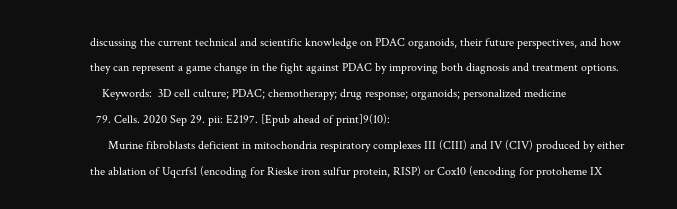discussing the current technical and scientific knowledge on PDAC organoids, their future perspectives, and how they can represent a game change in the fight against PDAC by improving both diagnosis and treatment options.
    Keywords:  3D cell culture; PDAC; chemotherapy; drug response; organoids; personalized medicine
  79. Cells. 2020 Sep 29. pii: E2197. [Epub ahead of print]9(10):
      Murine fibroblasts deficient in mitochondria respiratory complexes III (CIII) and IV (CIV) produced by either the ablation of Uqcrfs1 (encoding for Rieske iron sulfur protein, RISP) or Cox10 (encoding for protoheme IX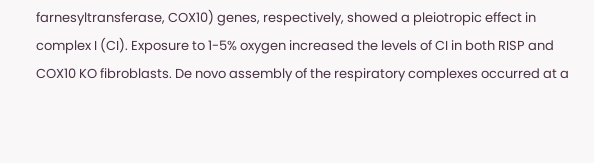farnesyltransferase, COX10) genes, respectively, showed a pleiotropic effect in complex I (CI). Exposure to 1-5% oxygen increased the levels of CI in both RISP and COX10 KO fibroblasts. De novo assembly of the respiratory complexes occurred at a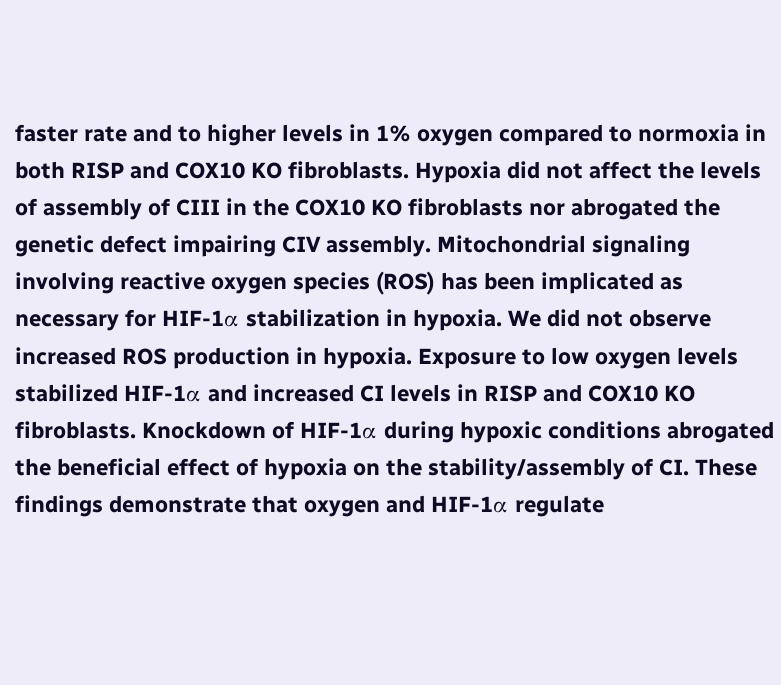faster rate and to higher levels in 1% oxygen compared to normoxia in both RISP and COX10 KO fibroblasts. Hypoxia did not affect the levels of assembly of CIII in the COX10 KO fibroblasts nor abrogated the genetic defect impairing CIV assembly. Mitochondrial signaling involving reactive oxygen species (ROS) has been implicated as necessary for HIF-1α stabilization in hypoxia. We did not observe increased ROS production in hypoxia. Exposure to low oxygen levels stabilized HIF-1α and increased CI levels in RISP and COX10 KO fibroblasts. Knockdown of HIF-1α during hypoxic conditions abrogated the beneficial effect of hypoxia on the stability/assembly of CI. These findings demonstrate that oxygen and HIF-1α regulate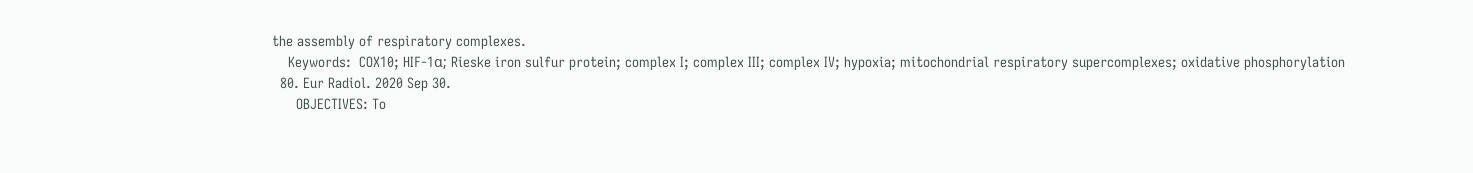the assembly of respiratory complexes.
    Keywords:  COX10; HIF-1α; Rieske iron sulfur protein; complex I; complex III; complex IV; hypoxia; mitochondrial respiratory supercomplexes; oxidative phosphorylation
  80. Eur Radiol. 2020 Sep 30.
      OBJECTIVES: To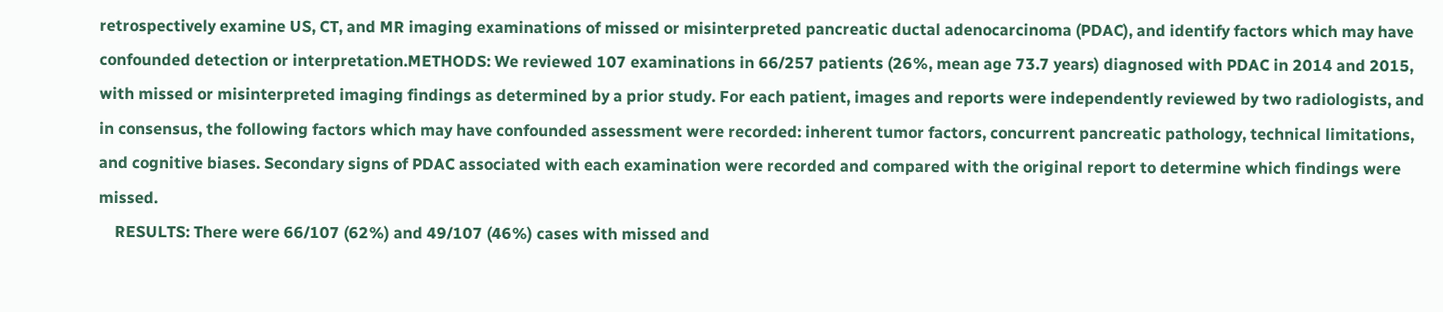retrospectively examine US, CT, and MR imaging examinations of missed or misinterpreted pancreatic ductal adenocarcinoma (PDAC), and identify factors which may have confounded detection or interpretation.METHODS: We reviewed 107 examinations in 66/257 patients (26%, mean age 73.7 years) diagnosed with PDAC in 2014 and 2015, with missed or misinterpreted imaging findings as determined by a prior study. For each patient, images and reports were independently reviewed by two radiologists, and in consensus, the following factors which may have confounded assessment were recorded: inherent tumor factors, concurrent pancreatic pathology, technical limitations, and cognitive biases. Secondary signs of PDAC associated with each examination were recorded and compared with the original report to determine which findings were missed.
    RESULTS: There were 66/107 (62%) and 49/107 (46%) cases with missed and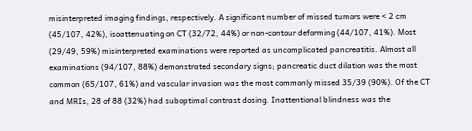misinterpreted imaging findings, respectively. A significant number of missed tumors were < 2 cm (45/107, 42%), isoattenuating on CT (32/72, 44%) or non-contour deforming (44/107, 41%). Most (29/49, 59%) misinterpreted examinations were reported as uncomplicated pancreatitis. Almost all examinations (94/107, 88%) demonstrated secondary signs; pancreatic duct dilation was the most common (65/107, 61%) and vascular invasion was the most commonly missed 35/39 (90%). Of the CT and MRIs, 28 of 88 (32%) had suboptimal contrast dosing. Inattentional blindness was the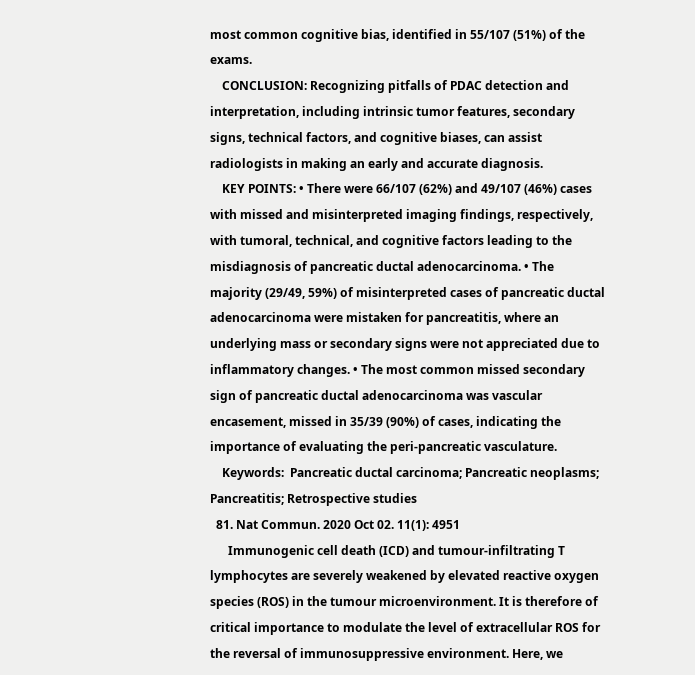most common cognitive bias, identified in 55/107 (51%) of the exams.
    CONCLUSION: Recognizing pitfalls of PDAC detection and interpretation, including intrinsic tumor features, secondary signs, technical factors, and cognitive biases, can assist radiologists in making an early and accurate diagnosis.
    KEY POINTS: • There were 66/107 (62%) and 49/107 (46%) cases with missed and misinterpreted imaging findings, respectively, with tumoral, technical, and cognitive factors leading to the misdiagnosis of pancreatic ductal adenocarcinoma. • The majority (29/49, 59%) of misinterpreted cases of pancreatic ductal adenocarcinoma were mistaken for pancreatitis, where an underlying mass or secondary signs were not appreciated due to inflammatory changes. • The most common missed secondary sign of pancreatic ductal adenocarcinoma was vascular encasement, missed in 35/39 (90%) of cases, indicating the importance of evaluating the peri-pancreatic vasculature.
    Keywords:  Pancreatic ductal carcinoma; Pancreatic neoplasms; Pancreatitis; Retrospective studies
  81. Nat Commun. 2020 Oct 02. 11(1): 4951
      Immunogenic cell death (ICD) and tumour-infiltrating T lymphocytes are severely weakened by elevated reactive oxygen species (ROS) in the tumour microenvironment. It is therefore of critical importance to modulate the level of extracellular ROS for the reversal of immunosuppressive environment. Here, we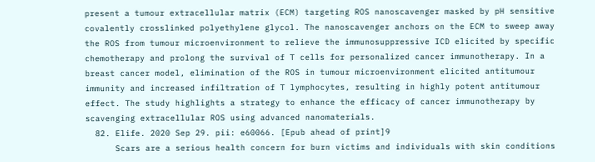present a tumour extracellular matrix (ECM) targeting ROS nanoscavenger masked by pH sensitive covalently crosslinked polyethylene glycol. The nanoscavenger anchors on the ECM to sweep away the ROS from tumour microenvironment to relieve the immunosuppressive ICD elicited by specific chemotherapy and prolong the survival of T cells for personalized cancer immunotherapy. In a breast cancer model, elimination of the ROS in tumour microenvironment elicited antitumour immunity and increased infiltration of T lymphocytes, resulting in highly potent antitumour effect. The study highlights a strategy to enhance the efficacy of cancer immunotherapy by scavenging extracellular ROS using advanced nanomaterials.
  82. Elife. 2020 Sep 29. pii: e60066. [Epub ahead of print]9
      Scars are a serious health concern for burn victims and individuals with skin conditions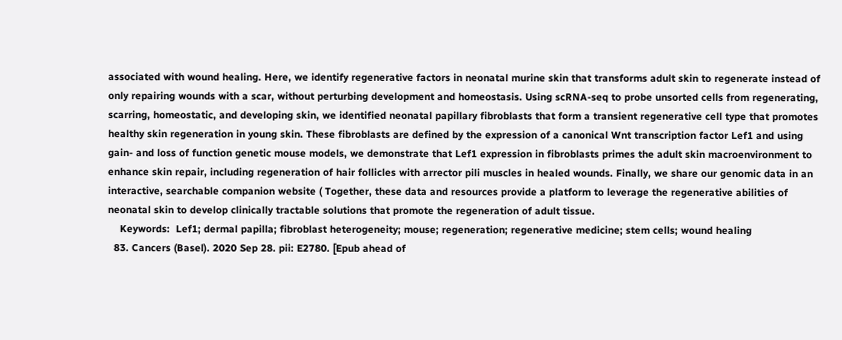associated with wound healing. Here, we identify regenerative factors in neonatal murine skin that transforms adult skin to regenerate instead of only repairing wounds with a scar, without perturbing development and homeostasis. Using scRNA-seq to probe unsorted cells from regenerating, scarring, homeostatic, and developing skin, we identified neonatal papillary fibroblasts that form a transient regenerative cell type that promotes healthy skin regeneration in young skin. These fibroblasts are defined by the expression of a canonical Wnt transcription factor Lef1 and using gain- and loss of function genetic mouse models, we demonstrate that Lef1 expression in fibroblasts primes the adult skin macroenvironment to enhance skin repair, including regeneration of hair follicles with arrector pili muscles in healed wounds. Finally, we share our genomic data in an interactive, searchable companion website ( Together, these data and resources provide a platform to leverage the regenerative abilities of neonatal skin to develop clinically tractable solutions that promote the regeneration of adult tissue.
    Keywords:  Lef1; dermal papilla; fibroblast heterogeneity; mouse; regeneration; regenerative medicine; stem cells; wound healing
  83. Cancers (Basel). 2020 Sep 28. pii: E2780. [Epub ahead of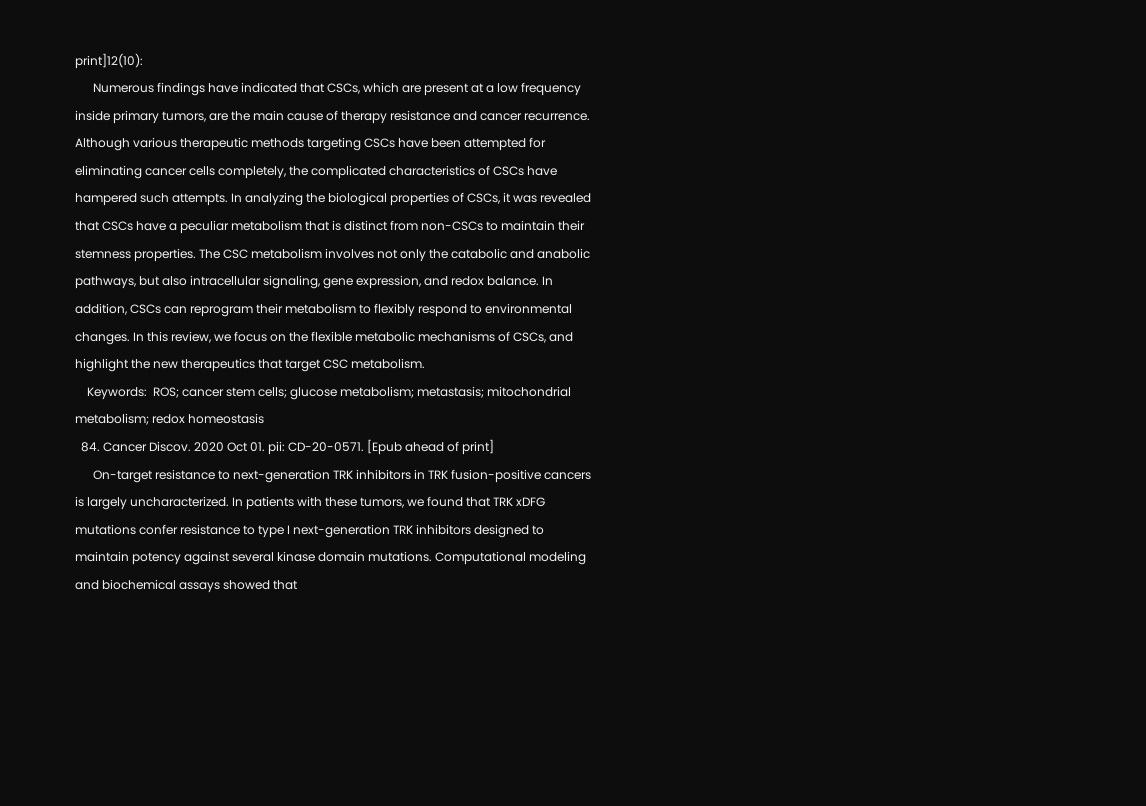print]12(10):
      Numerous findings have indicated that CSCs, which are present at a low frequency inside primary tumors, are the main cause of therapy resistance and cancer recurrence. Although various therapeutic methods targeting CSCs have been attempted for eliminating cancer cells completely, the complicated characteristics of CSCs have hampered such attempts. In analyzing the biological properties of CSCs, it was revealed that CSCs have a peculiar metabolism that is distinct from non-CSCs to maintain their stemness properties. The CSC metabolism involves not only the catabolic and anabolic pathways, but also intracellular signaling, gene expression, and redox balance. In addition, CSCs can reprogram their metabolism to flexibly respond to environmental changes. In this review, we focus on the flexible metabolic mechanisms of CSCs, and highlight the new therapeutics that target CSC metabolism.
    Keywords:  ROS; cancer stem cells; glucose metabolism; metastasis; mitochondrial metabolism; redox homeostasis
  84. Cancer Discov. 2020 Oct 01. pii: CD-20-0571. [Epub ahead of print]
      On-target resistance to next-generation TRK inhibitors in TRK fusion-positive cancers is largely uncharacterized. In patients with these tumors, we found that TRK xDFG mutations confer resistance to type I next-generation TRK inhibitors designed to maintain potency against several kinase domain mutations. Computational modeling and biochemical assays showed that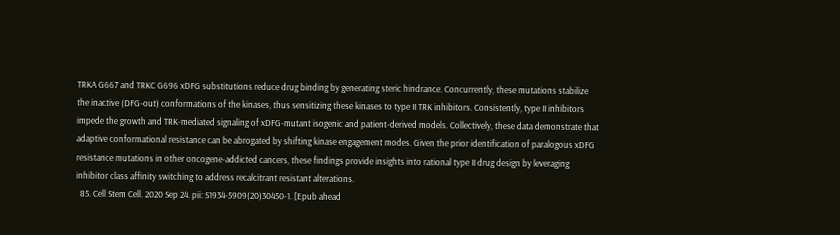TRKA G667 and TRKC G696 xDFG substitutions reduce drug binding by generating steric hindrance. Concurrently, these mutations stabilize the inactive (DFG-out) conformations of the kinases, thus sensitizing these kinases to type II TRK inhibitors. Consistently, type II inhibitors impede the growth and TRK-mediated signaling of xDFG-mutant isogenic and patient-derived models. Collectively, these data demonstrate that adaptive conformational resistance can be abrogated by shifting kinase engagement modes. Given the prior identification of paralogous xDFG resistance mutations in other oncogene-addicted cancers, these findings provide insights into rational type II drug design by leveraging inhibitor class affinity switching to address recalcitrant resistant alterations.
  85. Cell Stem Cell. 2020 Sep 24. pii: S1934-5909(20)30450-1. [Epub ahead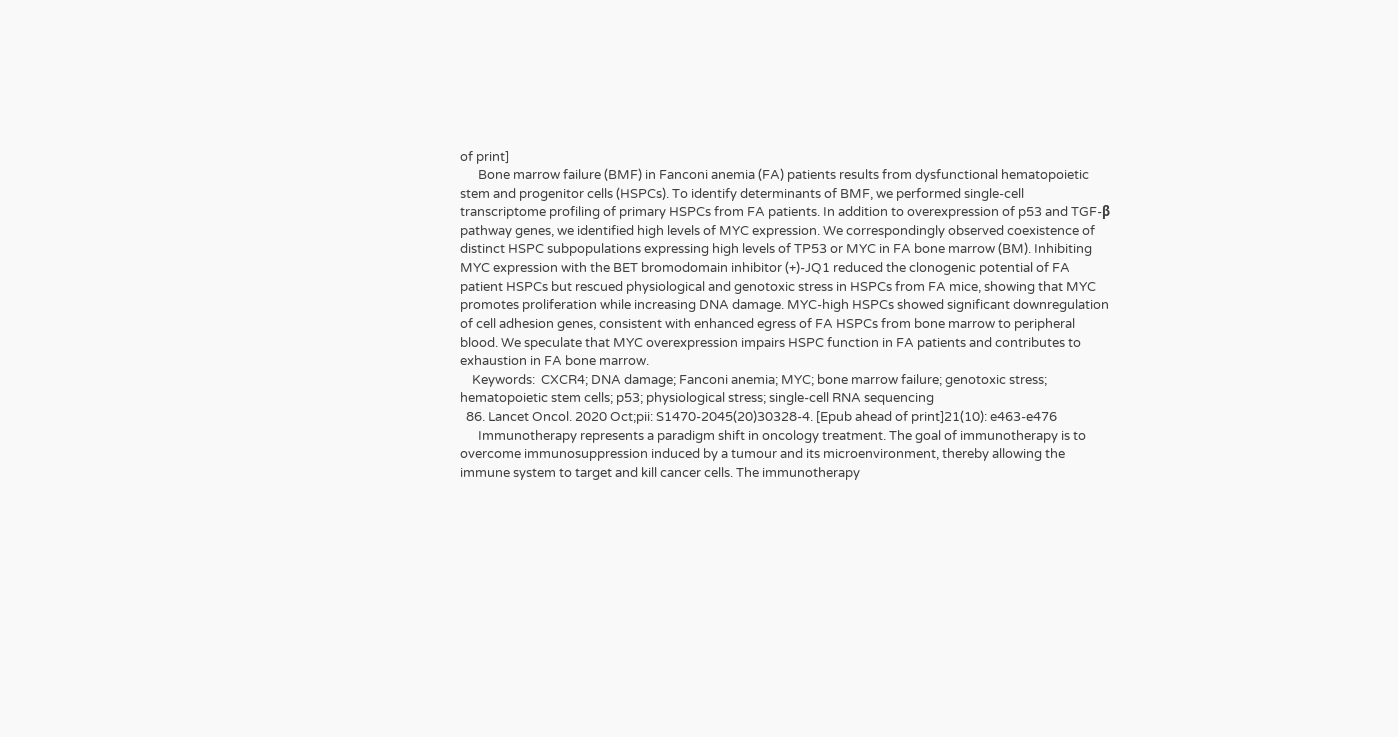of print]
      Bone marrow failure (BMF) in Fanconi anemia (FA) patients results from dysfunctional hematopoietic stem and progenitor cells (HSPCs). To identify determinants of BMF, we performed single-cell transcriptome profiling of primary HSPCs from FA patients. In addition to overexpression of p53 and TGF-β pathway genes, we identified high levels of MYC expression. We correspondingly observed coexistence of distinct HSPC subpopulations expressing high levels of TP53 or MYC in FA bone marrow (BM). Inhibiting MYC expression with the BET bromodomain inhibitor (+)-JQ1 reduced the clonogenic potential of FA patient HSPCs but rescued physiological and genotoxic stress in HSPCs from FA mice, showing that MYC promotes proliferation while increasing DNA damage. MYC-high HSPCs showed significant downregulation of cell adhesion genes, consistent with enhanced egress of FA HSPCs from bone marrow to peripheral blood. We speculate that MYC overexpression impairs HSPC function in FA patients and contributes to exhaustion in FA bone marrow.
    Keywords:  CXCR4; DNA damage; Fanconi anemia; MYC; bone marrow failure; genotoxic stress; hematopoietic stem cells; p53; physiological stress; single-cell RNA sequencing
  86. Lancet Oncol. 2020 Oct;pii: S1470-2045(20)30328-4. [Epub ahead of print]21(10): e463-e476
      Immunotherapy represents a paradigm shift in oncology treatment. The goal of immunotherapy is to overcome immunosuppression induced by a tumour and its microenvironment, thereby allowing the immune system to target and kill cancer cells. The immunotherapy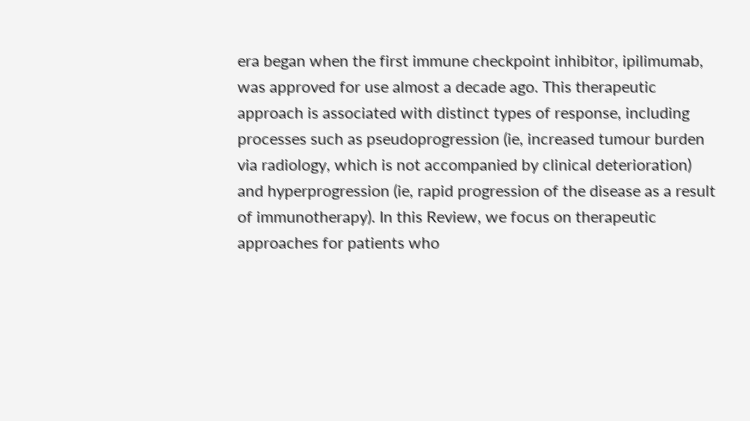era began when the first immune checkpoint inhibitor, ipilimumab, was approved for use almost a decade ago. This therapeutic approach is associated with distinct types of response, including processes such as pseudoprogression (ie, increased tumour burden via radiology, which is not accompanied by clinical deterioration) and hyperprogression (ie, rapid progression of the disease as a result of immunotherapy). In this Review, we focus on therapeutic approaches for patients who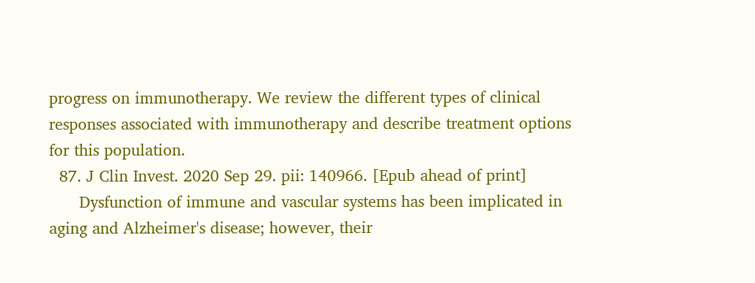progress on immunotherapy. We review the different types of clinical responses associated with immunotherapy and describe treatment options for this population.
  87. J Clin Invest. 2020 Sep 29. pii: 140966. [Epub ahead of print]
      Dysfunction of immune and vascular systems has been implicated in aging and Alzheimer's disease; however, their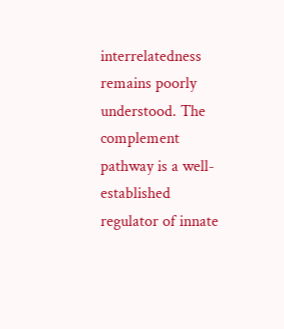interrelatedness remains poorly understood. The complement pathway is a well-established regulator of innate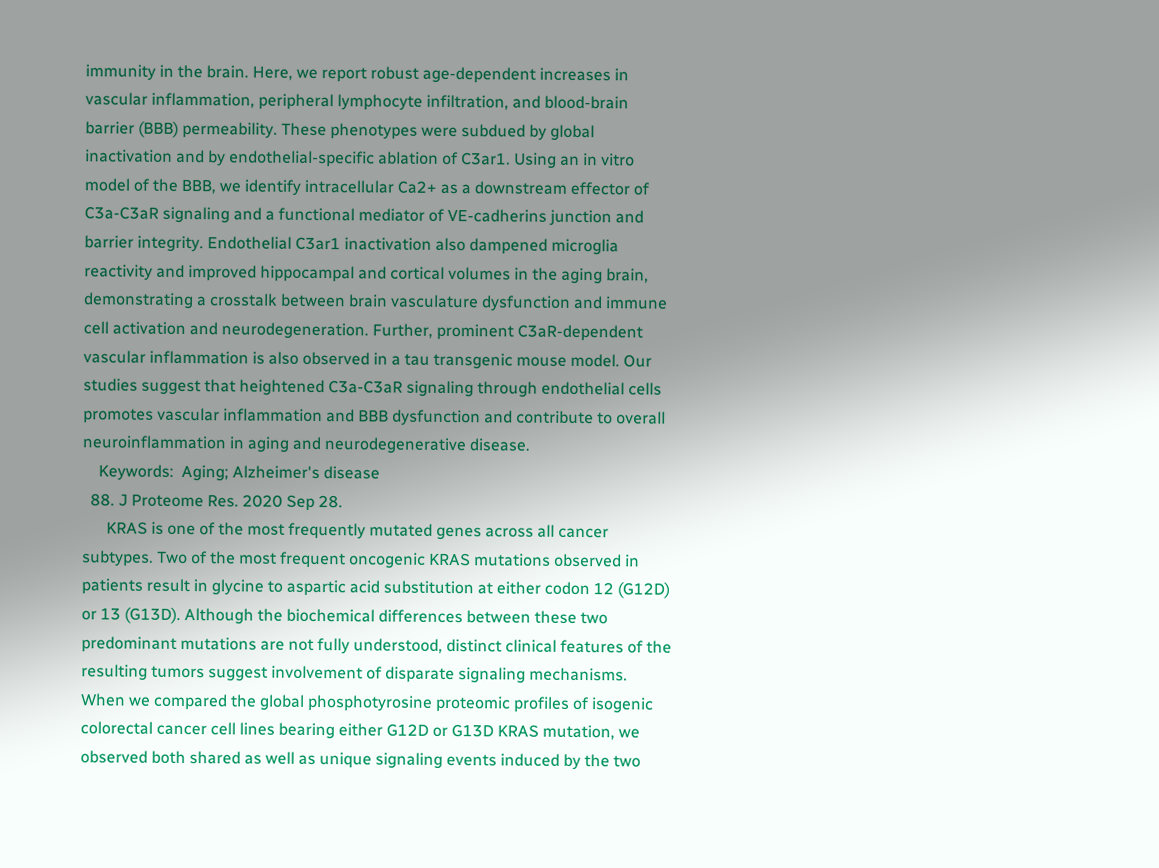immunity in the brain. Here, we report robust age-dependent increases in vascular inflammation, peripheral lymphocyte infiltration, and blood-brain barrier (BBB) permeability. These phenotypes were subdued by global inactivation and by endothelial-specific ablation of C3ar1. Using an in vitro model of the BBB, we identify intracellular Ca2+ as a downstream effector of C3a-C3aR signaling and a functional mediator of VE-cadherins junction and barrier integrity. Endothelial C3ar1 inactivation also dampened microglia reactivity and improved hippocampal and cortical volumes in the aging brain, demonstrating a crosstalk between brain vasculature dysfunction and immune cell activation and neurodegeneration. Further, prominent C3aR-dependent vascular inflammation is also observed in a tau transgenic mouse model. Our studies suggest that heightened C3a-C3aR signaling through endothelial cells promotes vascular inflammation and BBB dysfunction and contribute to overall neuroinflammation in aging and neurodegenerative disease.
    Keywords:  Aging; Alzheimer's disease
  88. J Proteome Res. 2020 Sep 28.
      KRAS is one of the most frequently mutated genes across all cancer subtypes. Two of the most frequent oncogenic KRAS mutations observed in patients result in glycine to aspartic acid substitution at either codon 12 (G12D) or 13 (G13D). Although the biochemical differences between these two predominant mutations are not fully understood, distinct clinical features of the resulting tumors suggest involvement of disparate signaling mechanisms. When we compared the global phosphotyrosine proteomic profiles of isogenic colorectal cancer cell lines bearing either G12D or G13D KRAS mutation, we observed both shared as well as unique signaling events induced by the two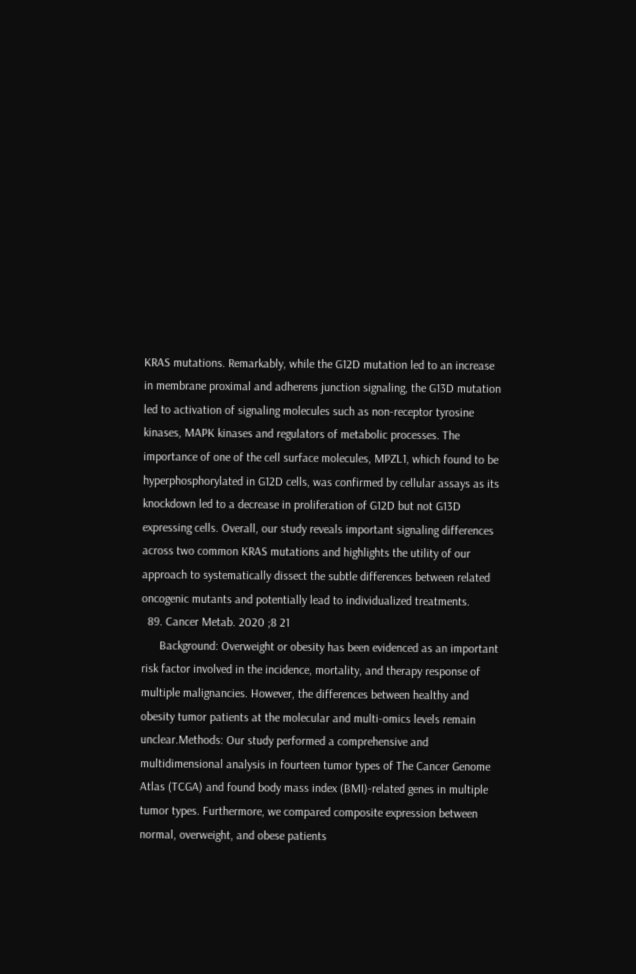KRAS mutations. Remarkably, while the G12D mutation led to an increase in membrane proximal and adherens junction signaling, the G13D mutation led to activation of signaling molecules such as non-receptor tyrosine kinases, MAPK kinases and regulators of metabolic processes. The importance of one of the cell surface molecules, MPZL1, which found to be hyperphosphorylated in G12D cells, was confirmed by cellular assays as its knockdown led to a decrease in proliferation of G12D but not G13D expressing cells. Overall, our study reveals important signaling differences across two common KRAS mutations and highlights the utility of our approach to systematically dissect the subtle differences between related oncogenic mutants and potentially lead to individualized treatments.
  89. Cancer Metab. 2020 ;8 21
      Background: Overweight or obesity has been evidenced as an important risk factor involved in the incidence, mortality, and therapy response of multiple malignancies. However, the differences between healthy and obesity tumor patients at the molecular and multi-omics levels remain unclear.Methods: Our study performed a comprehensive and multidimensional analysis in fourteen tumor types of The Cancer Genome Atlas (TCGA) and found body mass index (BMI)-related genes in multiple tumor types. Furthermore, we compared composite expression between normal, overweight, and obese patients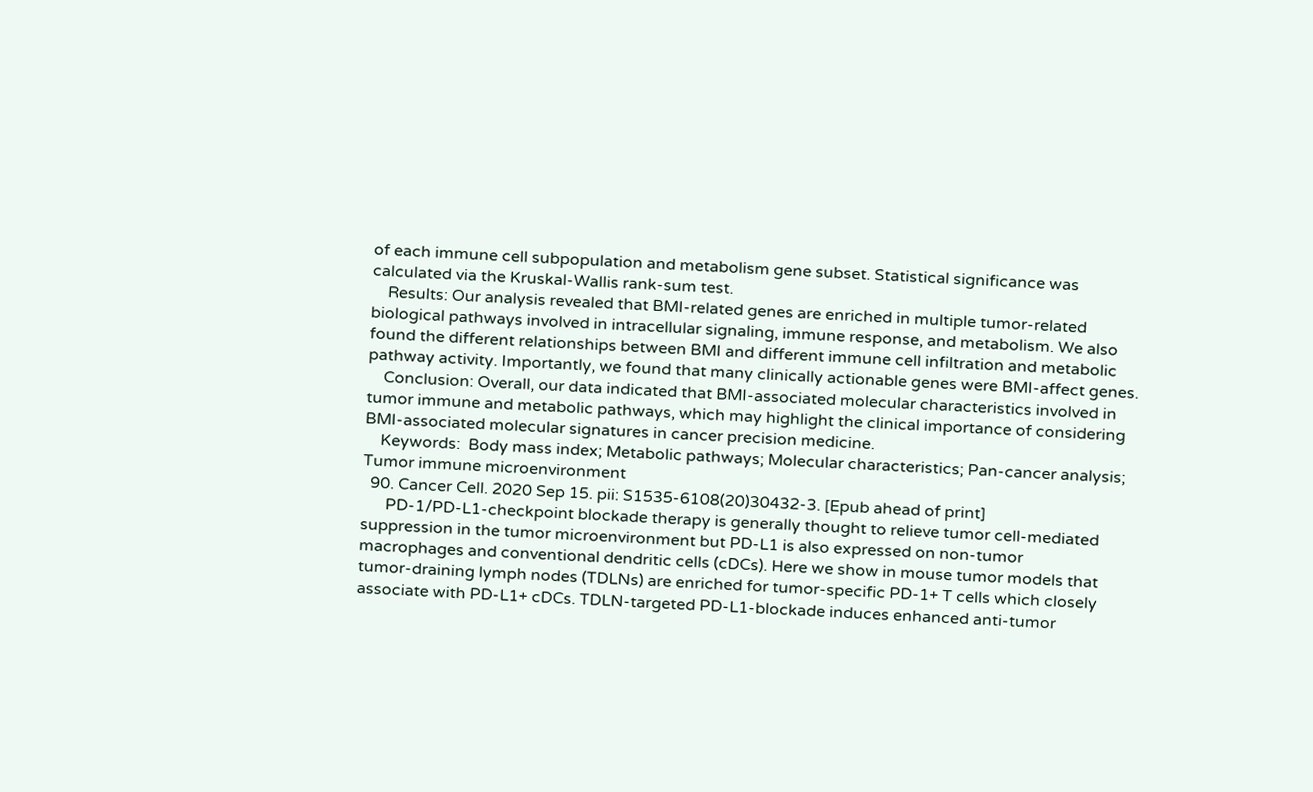of each immune cell subpopulation and metabolism gene subset. Statistical significance was calculated via the Kruskal-Wallis rank-sum test.
    Results: Our analysis revealed that BMI-related genes are enriched in multiple tumor-related biological pathways involved in intracellular signaling, immune response, and metabolism. We also found the different relationships between BMI and different immune cell infiltration and metabolic pathway activity. Importantly, we found that many clinically actionable genes were BMI-affect genes.
    Conclusion: Overall, our data indicated that BMI-associated molecular characteristics involved in tumor immune and metabolic pathways, which may highlight the clinical importance of considering BMI-associated molecular signatures in cancer precision medicine.
    Keywords:  Body mass index; Metabolic pathways; Molecular characteristics; Pan-cancer analysis; Tumor immune microenvironment
  90. Cancer Cell. 2020 Sep 15. pii: S1535-6108(20)30432-3. [Epub ahead of print]
      PD-1/PD-L1-checkpoint blockade therapy is generally thought to relieve tumor cell-mediated suppression in the tumor microenvironment but PD-L1 is also expressed on non-tumor macrophages and conventional dendritic cells (cDCs). Here we show in mouse tumor models that tumor-draining lymph nodes (TDLNs) are enriched for tumor-specific PD-1+ T cells which closely associate with PD-L1+ cDCs. TDLN-targeted PD-L1-blockade induces enhanced anti-tumor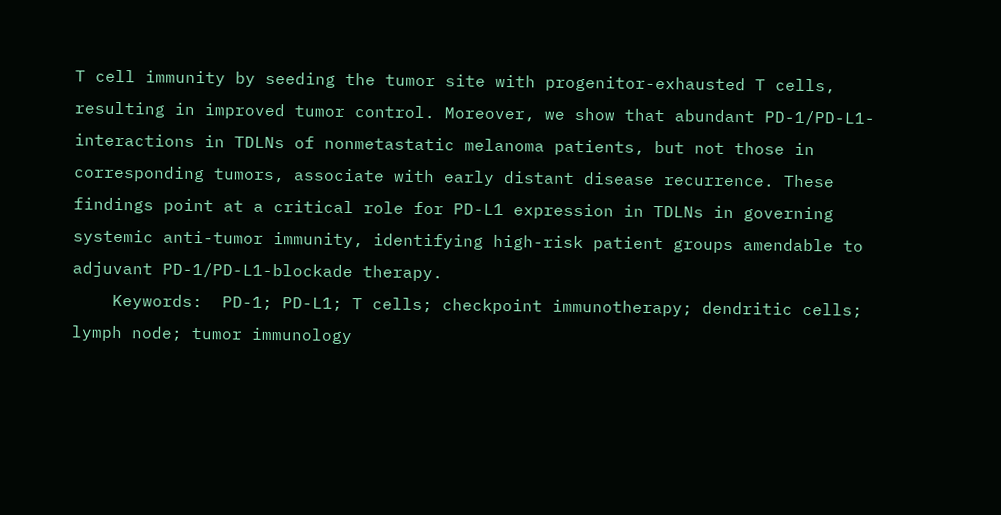T cell immunity by seeding the tumor site with progenitor-exhausted T cells, resulting in improved tumor control. Moreover, we show that abundant PD-1/PD-L1-interactions in TDLNs of nonmetastatic melanoma patients, but not those in corresponding tumors, associate with early distant disease recurrence. These findings point at a critical role for PD-L1 expression in TDLNs in governing systemic anti-tumor immunity, identifying high-risk patient groups amendable to adjuvant PD-1/PD-L1-blockade therapy.
    Keywords:  PD-1; PD-L1; T cells; checkpoint immunotherapy; dendritic cells; lymph node; tumor immunology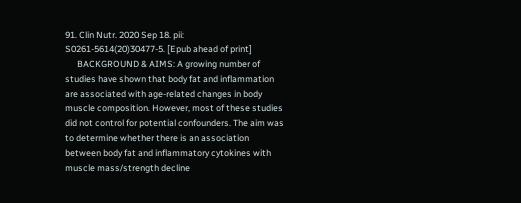91. Clin Nutr. 2020 Sep 18. pii: S0261-5614(20)30477-5. [Epub ahead of print]
      BACKGROUND & AIMS: A growing number of studies have shown that body fat and inflammation are associated with age-related changes in body muscle composition. However, most of these studies did not control for potential confounders. The aim was to determine whether there is an association between body fat and inflammatory cytokines with muscle mass/strength decline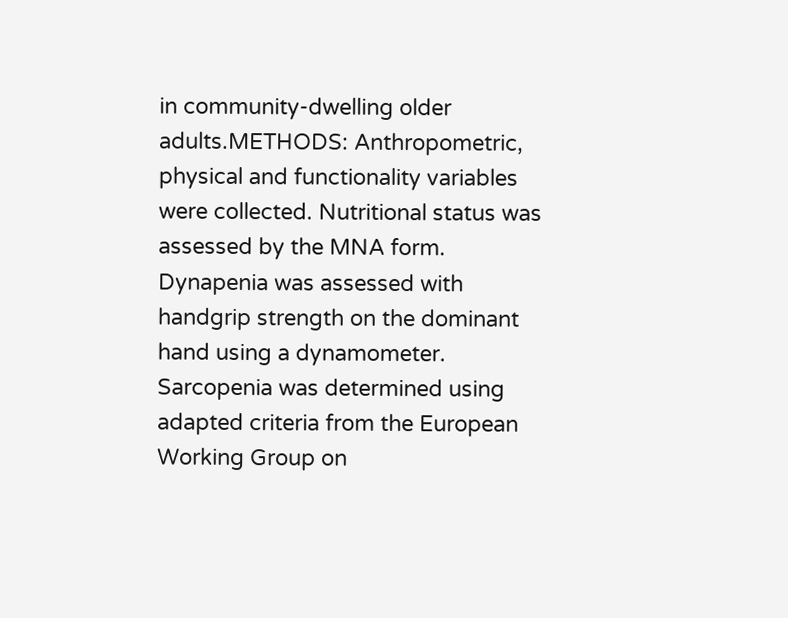in community-dwelling older adults.METHODS: Anthropometric, physical and functionality variables were collected. Nutritional status was assessed by the MNA form. Dynapenia was assessed with handgrip strength on the dominant hand using a dynamometer. Sarcopenia was determined using adapted criteria from the European Working Group on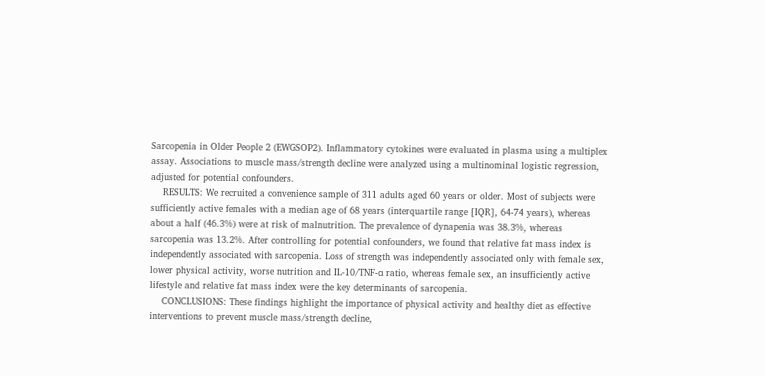Sarcopenia in Older People 2 (EWGSOP2). Inflammatory cytokines were evaluated in plasma using a multiplex assay. Associations to muscle mass/strength decline were analyzed using a multinominal logistic regression, adjusted for potential confounders.
    RESULTS: We recruited a convenience sample of 311 adults aged 60 years or older. Most of subjects were sufficiently active females with a median age of 68 years (interquartile range [IQR], 64-74 years), whereas about a half (46.3%) were at risk of malnutrition. The prevalence of dynapenia was 38.3%, whereas sarcopenia was 13.2%. After controlling for potential confounders, we found that relative fat mass index is independently associated with sarcopenia. Loss of strength was independently associated only with female sex, lower physical activity, worse nutrition and IL-10/TNF-α ratio, whereas female sex, an insufficiently active lifestyle and relative fat mass index were the key determinants of sarcopenia.
    CONCLUSIONS: These findings highlight the importance of physical activity and healthy diet as effective interventions to prevent muscle mass/strength decline,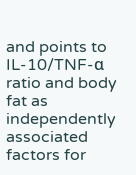and points to IL-10/TNF-α ratio and body fat as independently associated factors for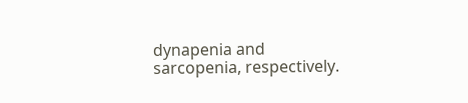dynapenia and sarcopenia, respectively.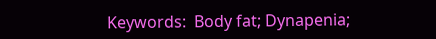Keywords:  Body fat; Dynapenia;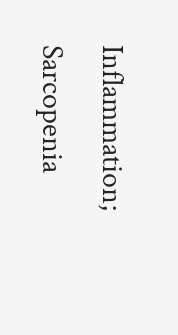Inflammation; Sarcopenia